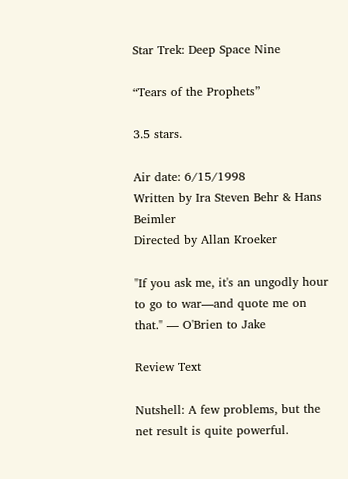Star Trek: Deep Space Nine

“Tears of the Prophets”

3.5 stars.

Air date: 6/15/1998
Written by Ira Steven Behr & Hans Beimler
Directed by Allan Kroeker

"If you ask me, it's an ungodly hour to go to war—and quote me on that." — O'Brien to Jake

Review Text

Nutshell: A few problems, but the net result is quite powerful.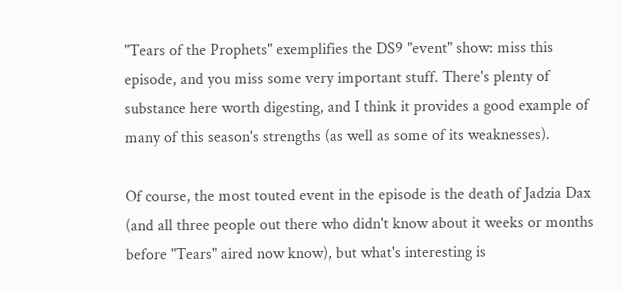"Tears of the Prophets" exemplifies the DS9 "event" show: miss this episode, and you miss some very important stuff. There's plenty of substance here worth digesting, and I think it provides a good example of many of this season's strengths (as well as some of its weaknesses).

Of course, the most touted event in the episode is the death of Jadzia Dax (and all three people out there who didn't know about it weeks or months before "Tears" aired now know), but what's interesting is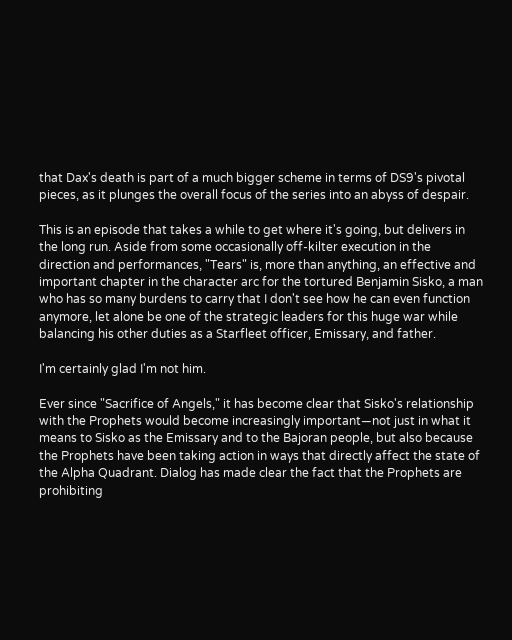that Dax's death is part of a much bigger scheme in terms of DS9's pivotal pieces, as it plunges the overall focus of the series into an abyss of despair.

This is an episode that takes a while to get where it's going, but delivers in the long run. Aside from some occasionally off-kilter execution in the direction and performances, "Tears" is, more than anything, an effective and important chapter in the character arc for the tortured Benjamin Sisko, a man who has so many burdens to carry that I don't see how he can even function anymore, let alone be one of the strategic leaders for this huge war while balancing his other duties as a Starfleet officer, Emissary, and father.

I'm certainly glad I'm not him.

Ever since "Sacrifice of Angels," it has become clear that Sisko's relationship with the Prophets would become increasingly important—not just in what it means to Sisko as the Emissary and to the Bajoran people, but also because the Prophets have been taking action in ways that directly affect the state of the Alpha Quadrant. Dialog has made clear the fact that the Prophets are prohibiting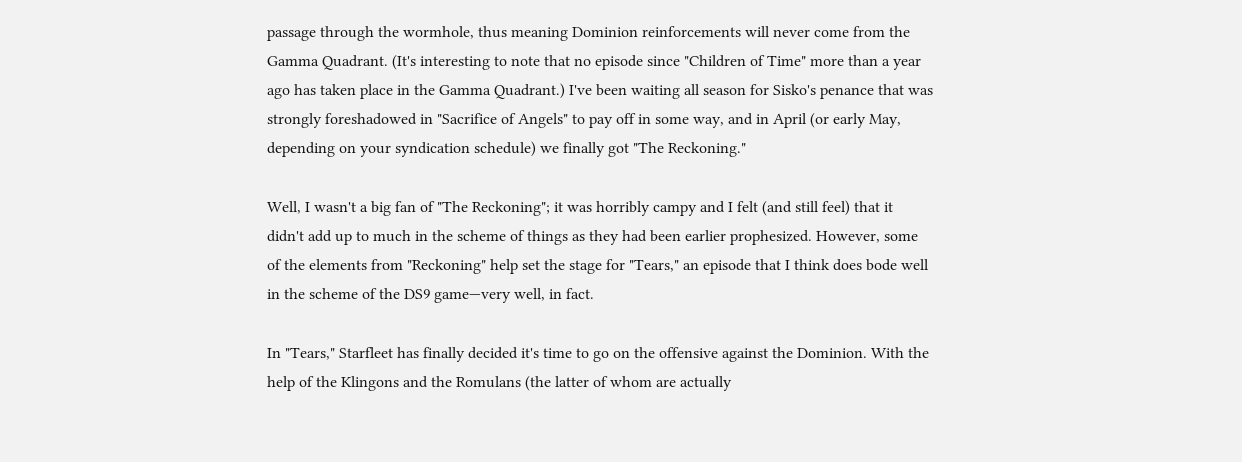passage through the wormhole, thus meaning Dominion reinforcements will never come from the Gamma Quadrant. (It's interesting to note that no episode since "Children of Time" more than a year ago has taken place in the Gamma Quadrant.) I've been waiting all season for Sisko's penance that was strongly foreshadowed in "Sacrifice of Angels" to pay off in some way, and in April (or early May, depending on your syndication schedule) we finally got "The Reckoning."

Well, I wasn't a big fan of "The Reckoning"; it was horribly campy and I felt (and still feel) that it didn't add up to much in the scheme of things as they had been earlier prophesized. However, some of the elements from "Reckoning" help set the stage for "Tears," an episode that I think does bode well in the scheme of the DS9 game—very well, in fact.

In "Tears," Starfleet has finally decided it's time to go on the offensive against the Dominion. With the help of the Klingons and the Romulans (the latter of whom are actually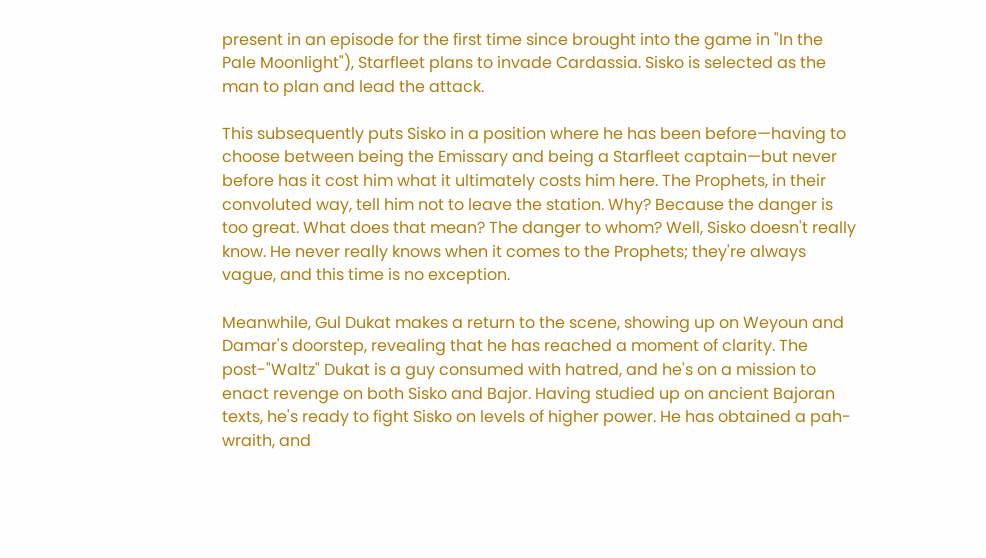present in an episode for the first time since brought into the game in "In the Pale Moonlight"), Starfleet plans to invade Cardassia. Sisko is selected as the man to plan and lead the attack.

This subsequently puts Sisko in a position where he has been before—having to choose between being the Emissary and being a Starfleet captain—but never before has it cost him what it ultimately costs him here. The Prophets, in their convoluted way, tell him not to leave the station. Why? Because the danger is too great. What does that mean? The danger to whom? Well, Sisko doesn't really know. He never really knows when it comes to the Prophets; they're always vague, and this time is no exception.

Meanwhile, Gul Dukat makes a return to the scene, showing up on Weyoun and Damar's doorstep, revealing that he has reached a moment of clarity. The post-"Waltz" Dukat is a guy consumed with hatred, and he's on a mission to enact revenge on both Sisko and Bajor. Having studied up on ancient Bajoran texts, he's ready to fight Sisko on levels of higher power. He has obtained a pah-wraith, and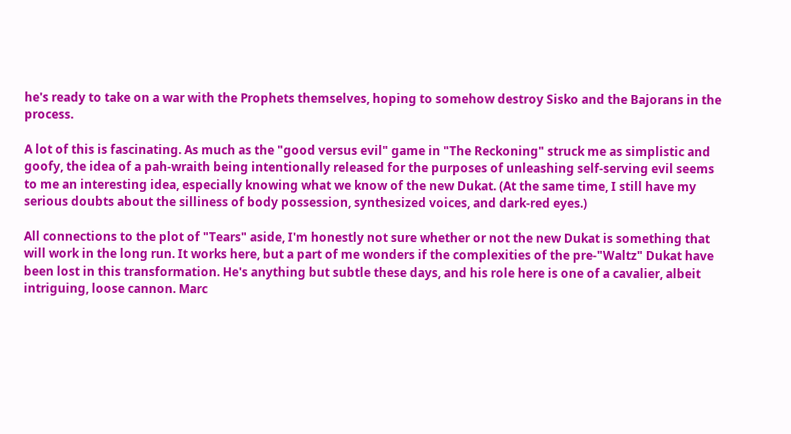he's ready to take on a war with the Prophets themselves, hoping to somehow destroy Sisko and the Bajorans in the process.

A lot of this is fascinating. As much as the "good versus evil" game in "The Reckoning" struck me as simplistic and goofy, the idea of a pah-wraith being intentionally released for the purposes of unleashing self-serving evil seems to me an interesting idea, especially knowing what we know of the new Dukat. (At the same time, I still have my serious doubts about the silliness of body possession, synthesized voices, and dark-red eyes.)

All connections to the plot of "Tears" aside, I'm honestly not sure whether or not the new Dukat is something that will work in the long run. It works here, but a part of me wonders if the complexities of the pre-"Waltz" Dukat have been lost in this transformation. He's anything but subtle these days, and his role here is one of a cavalier, albeit intriguing, loose cannon. Marc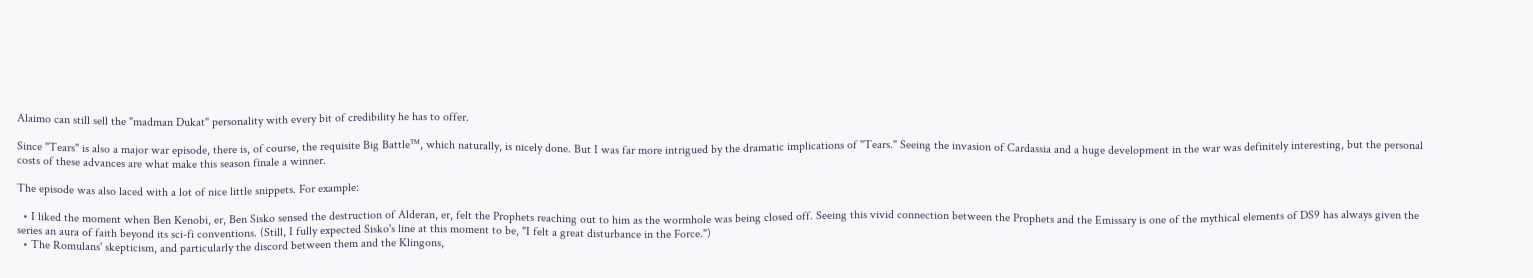Alaimo can still sell the "madman Dukat" personality with every bit of credibility he has to offer.

Since "Tears" is also a major war episode, there is, of course, the requisite Big Battle™, which naturally, is nicely done. But I was far more intrigued by the dramatic implications of "Tears." Seeing the invasion of Cardassia and a huge development in the war was definitely interesting, but the personal costs of these advances are what make this season finale a winner.

The episode was also laced with a lot of nice little snippets. For example:

  • I liked the moment when Ben Kenobi, er, Ben Sisko sensed the destruction of Alderan, er, felt the Prophets reaching out to him as the wormhole was being closed off. Seeing this vivid connection between the Prophets and the Emissary is one of the mythical elements of DS9 has always given the series an aura of faith beyond its sci-fi conventions. (Still, I fully expected Sisko's line at this moment to be, "I felt a great disturbance in the Force.")
  • The Romulans' skepticism, and particularly the discord between them and the Klingons,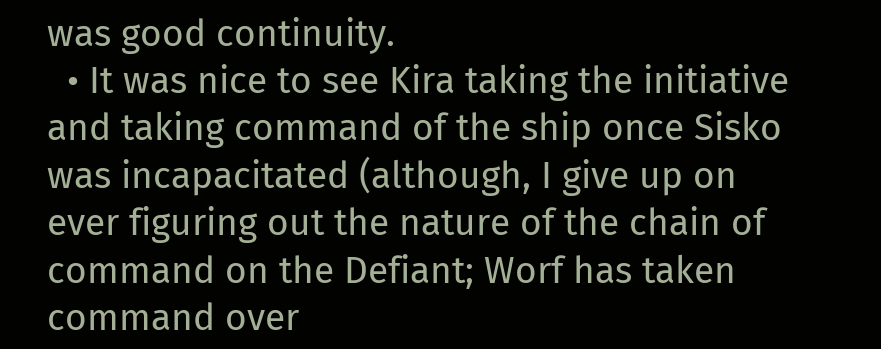was good continuity.
  • It was nice to see Kira taking the initiative and taking command of the ship once Sisko was incapacitated (although, I give up on ever figuring out the nature of the chain of command on the Defiant; Worf has taken command over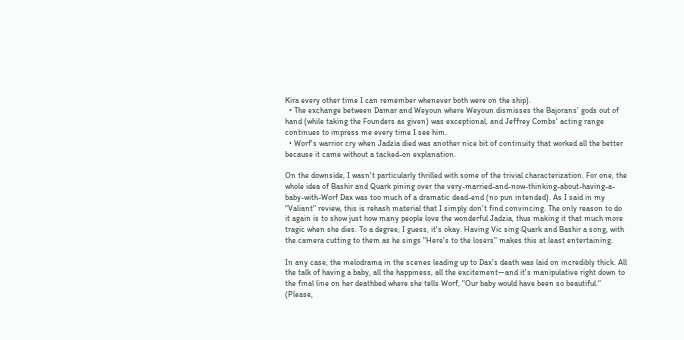Kira every other time I can remember whenever both were on the ship).
  • The exchange between Damar and Weyoun where Weyoun dismisses the Bajorans' gods out of hand (while taking the Founders as given) was exceptional, and Jeffrey Combs' acting range continues to impress me every time I see him.
  • Worf's warrior cry when Jadzia died was another nice bit of continuity that worked all the better because it came without a tacked-on explanation.

On the downside, I wasn't particularly thrilled with some of the trivial characterization. For one, the whole idea of Bashir and Quark pining over the very-married-and-now-thinking-about-having-a-baby-with-Worf Dax was too much of a dramatic dead-end (no pun intended). As I said in my "Valiant" review, this is rehash material that I simply don't find convincing. The only reason to do it again is to show just how many people love the wonderful Jadzia, thus making it that much more tragic when she dies. To a degree, I guess, it's okay. Having Vic sing Quark and Bashir a song, with the camera cutting to them as he sings "Here's to the losers" makes this at least entertaining.

In any case, the melodrama in the scenes leading up to Dax's death was laid on incredibly thick. All the talk of having a baby, all the happiness, all the excitement—and it's manipulative right down to the final line on her deathbed where she tells Worf, "Our baby would have been so beautiful." (Please,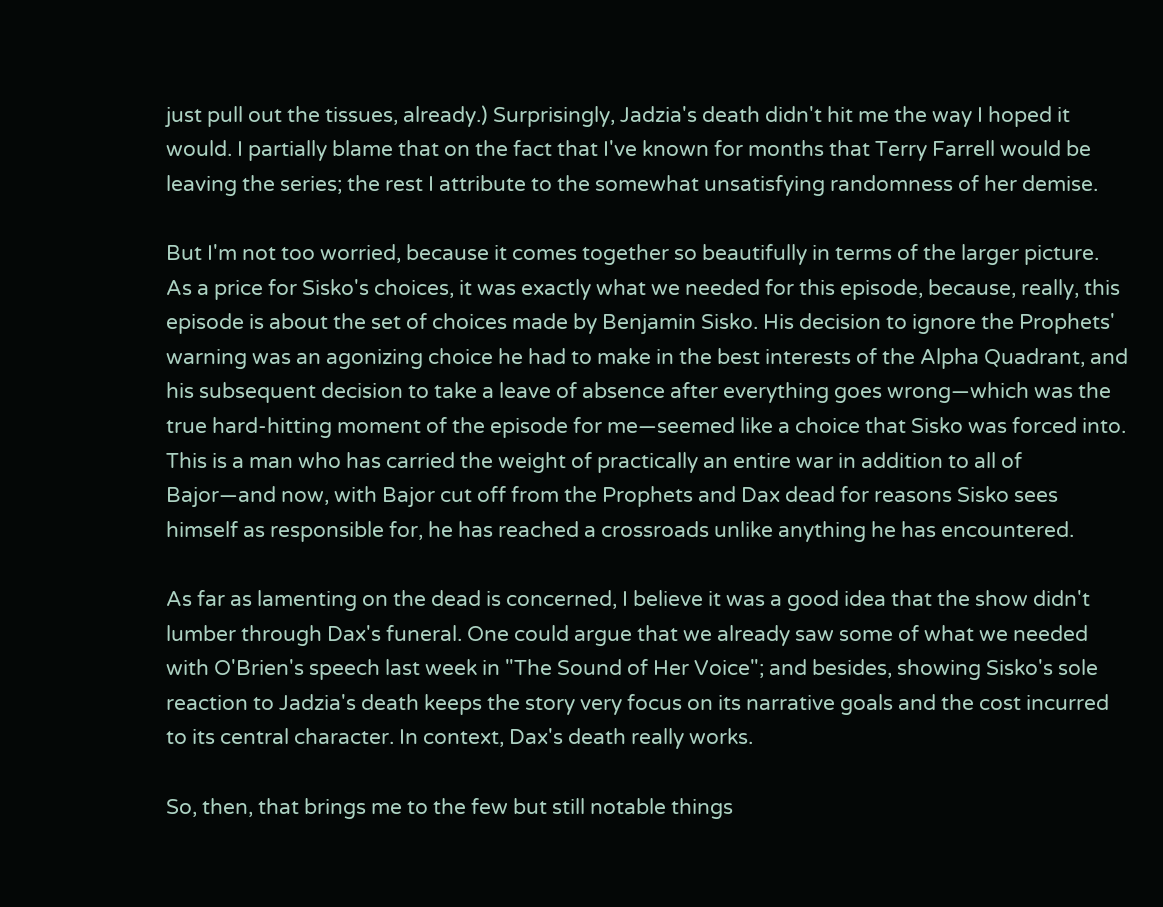just pull out the tissues, already.) Surprisingly, Jadzia's death didn't hit me the way I hoped it would. I partially blame that on the fact that I've known for months that Terry Farrell would be leaving the series; the rest I attribute to the somewhat unsatisfying randomness of her demise.

But I'm not too worried, because it comes together so beautifully in terms of the larger picture. As a price for Sisko's choices, it was exactly what we needed for this episode, because, really, this episode is about the set of choices made by Benjamin Sisko. His decision to ignore the Prophets' warning was an agonizing choice he had to make in the best interests of the Alpha Quadrant, and his subsequent decision to take a leave of absence after everything goes wrong—which was the true hard-hitting moment of the episode for me—seemed like a choice that Sisko was forced into. This is a man who has carried the weight of practically an entire war in addition to all of Bajor—and now, with Bajor cut off from the Prophets and Dax dead for reasons Sisko sees himself as responsible for, he has reached a crossroads unlike anything he has encountered.

As far as lamenting on the dead is concerned, I believe it was a good idea that the show didn't lumber through Dax's funeral. One could argue that we already saw some of what we needed with O'Brien's speech last week in "The Sound of Her Voice"; and besides, showing Sisko's sole reaction to Jadzia's death keeps the story very focus on its narrative goals and the cost incurred to its central character. In context, Dax's death really works.

So, then, that brings me to the few but still notable things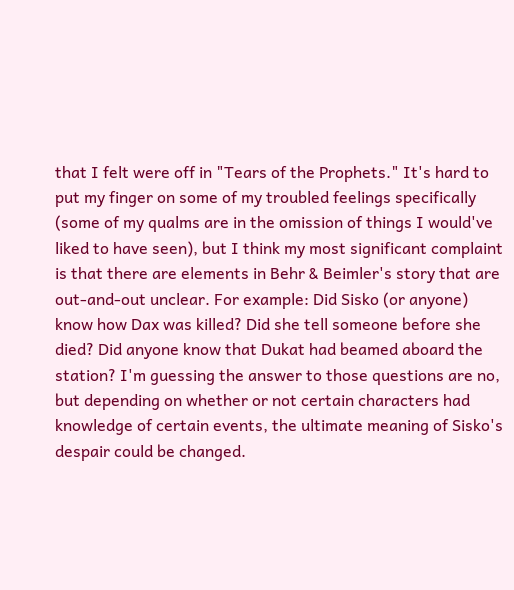that I felt were off in "Tears of the Prophets." It's hard to put my finger on some of my troubled feelings specifically (some of my qualms are in the omission of things I would've liked to have seen), but I think my most significant complaint is that there are elements in Behr & Beimler's story that are out-and-out unclear. For example: Did Sisko (or anyone) know how Dax was killed? Did she tell someone before she died? Did anyone know that Dukat had beamed aboard the station? I'm guessing the answer to those questions are no, but depending on whether or not certain characters had knowledge of certain events, the ultimate meaning of Sisko's despair could be changed.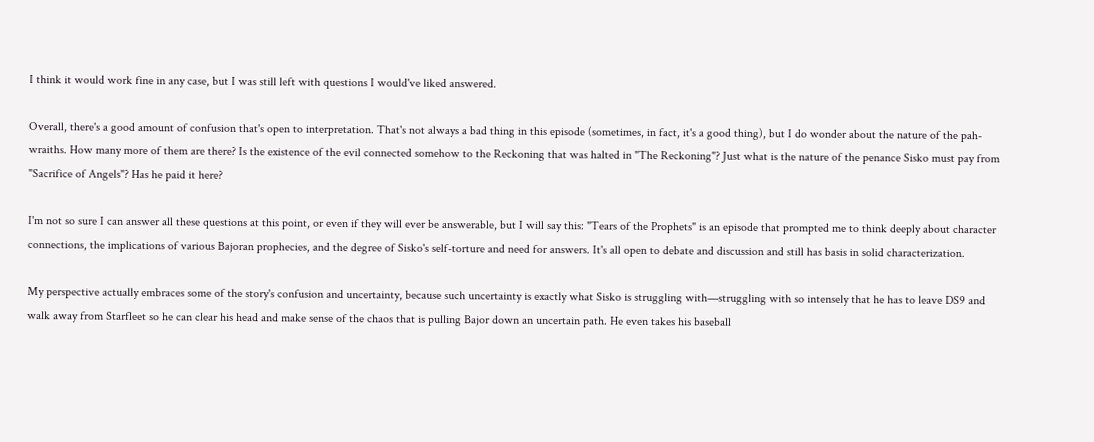I think it would work fine in any case, but I was still left with questions I would've liked answered.

Overall, there's a good amount of confusion that's open to interpretation. That's not always a bad thing in this episode (sometimes, in fact, it's a good thing), but I do wonder about the nature of the pah-wraiths. How many more of them are there? Is the existence of the evil connected somehow to the Reckoning that was halted in "The Reckoning"? Just what is the nature of the penance Sisko must pay from "Sacrifice of Angels"? Has he paid it here?

I'm not so sure I can answer all these questions at this point, or even if they will ever be answerable, but I will say this: "Tears of the Prophets" is an episode that prompted me to think deeply about character connections, the implications of various Bajoran prophecies, and the degree of Sisko's self-torture and need for answers. It's all open to debate and discussion and still has basis in solid characterization.

My perspective actually embraces some of the story's confusion and uncertainty, because such uncertainty is exactly what Sisko is struggling with—struggling with so intensely that he has to leave DS9 and walk away from Starfleet so he can clear his head and make sense of the chaos that is pulling Bajor down an uncertain path. He even takes his baseball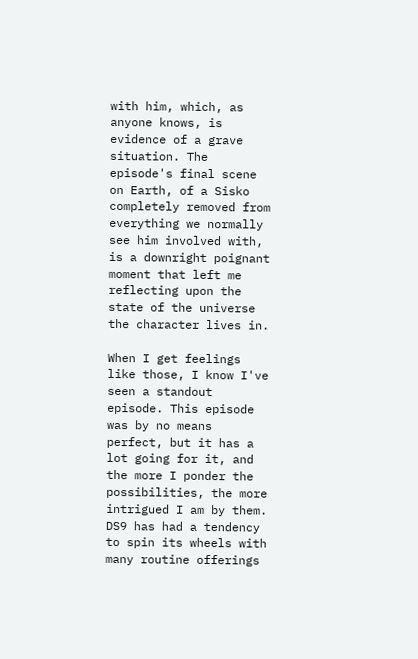with him, which, as anyone knows, is evidence of a grave situation. The episode's final scene on Earth, of a Sisko completely removed from everything we normally see him involved with, is a downright poignant moment that left me reflecting upon the state of the universe the character lives in.

When I get feelings like those, I know I've seen a standout episode. This episode was by no means perfect, but it has a lot going for it, and the more I ponder the possibilities, the more intrigued I am by them. DS9 has had a tendency to spin its wheels with many routine offerings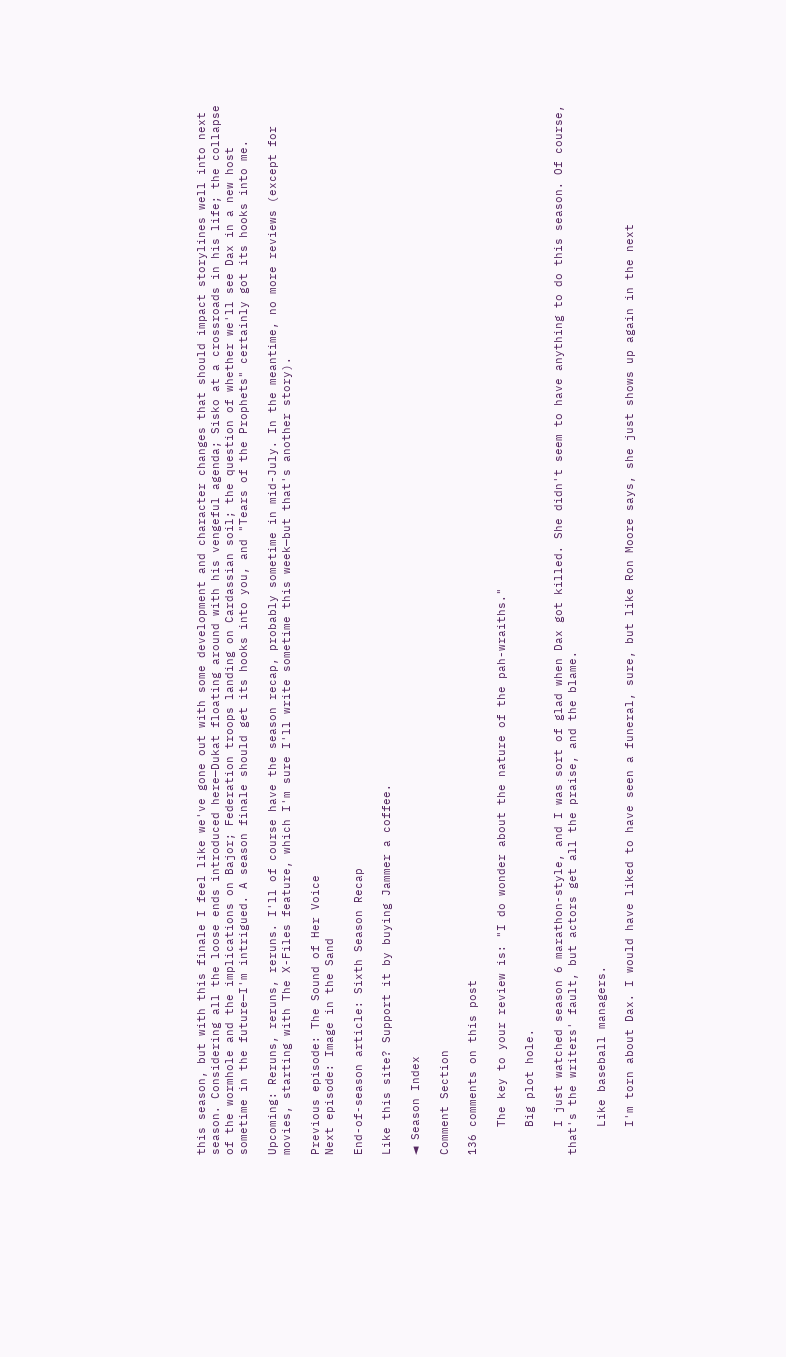this season, but with this finale I feel like we've gone out with some development and character changes that should impact storylines well into next season. Considering all the loose ends introduced here—Dukat floating around with his vengeful agenda; Sisko at a crossroads in his life; the collapse of the wormhole and the implications on Bajor; Federation troops landing on Cardassian soil; the question of whether we'll see Dax in a new host sometime in the future—I'm intrigued. A season finale should get its hooks into you, and "Tears of the Prophets" certainly got its hooks into me.

Upcoming: Reruns, reruns, reruns. I'll of course have the season recap, probably sometime in mid-July. In the meantime, no more reviews (except for movies, starting with The X-Files feature, which I'm sure I'll write sometime this week—but that's another story).

Previous episode: The Sound of Her Voice
Next episode: Image in the Sand

End-of-season article: Sixth Season Recap

Like this site? Support it by buying Jammer a coffee.

◄ Season Index

Comment Section

136 comments on this post

    The key to your review is: "I do wonder about the nature of the pah-wraiths."

    Big plot hole.

    I just watched season 6 marathon-style, and I was sort of glad when Dax got killed. She didn't seem to have anything to do this season. Of course, that's the writers' fault, but actors get all the praise, and the blame.

    Like baseball managers.

    I'm torn about Dax. I would have liked to have seen a funeral, sure, but like Ron Moore says, she just shows up again in the next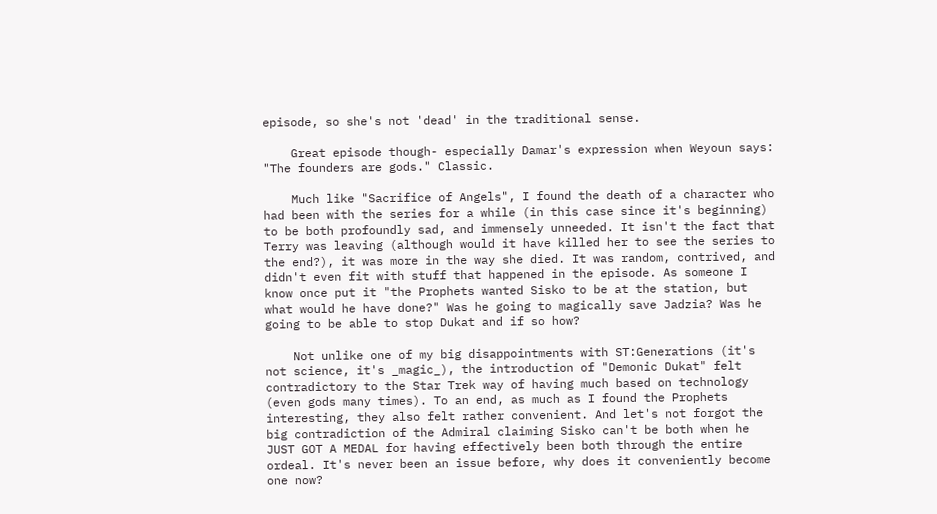episode, so she's not 'dead' in the traditional sense.

    Great episode though- especially Damar's expression when Weyoun says: "The founders are gods." Classic.

    Much like "Sacrifice of Angels", I found the death of a character who had been with the series for a while (in this case since it's beginning) to be both profoundly sad, and immensely unneeded. It isn't the fact that Terry was leaving (although would it have killed her to see the series to the end?), it was more in the way she died. It was random, contrived, and didn't even fit with stuff that happened in the episode. As someone I know once put it "the Prophets wanted Sisko to be at the station, but what would he have done?" Was he going to magically save Jadzia? Was he going to be able to stop Dukat and if so how?

    Not unlike one of my big disappointments with ST:Generations (it's not science, it's _magic_), the introduction of "Demonic Dukat" felt contradictory to the Star Trek way of having much based on technology (even gods many times). To an end, as much as I found the Prophets interesting, they also felt rather convenient. And let's not forgot the big contradiction of the Admiral claiming Sisko can't be both when he JUST GOT A MEDAL for having effectively been both through the entire ordeal. It's never been an issue before, why does it conveniently become one now?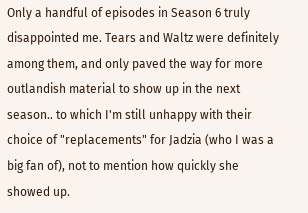Only a handful of episodes in Season 6 truly disappointed me. Tears and Waltz were definitely among them, and only paved the way for more outlandish material to show up in the next season.. to which I'm still unhappy with their choice of "replacements" for Jadzia (who I was a big fan of), not to mention how quickly she showed up.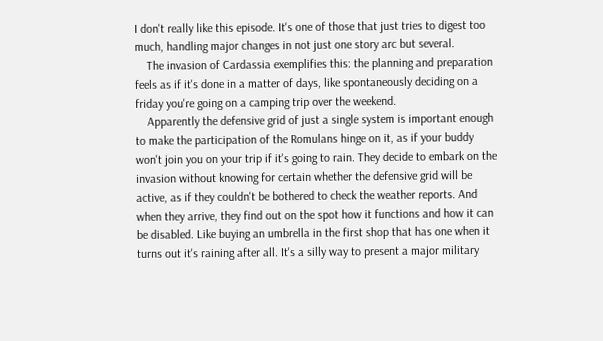I don't really like this episode. It's one of those that just tries to digest too much, handling major changes in not just one story arc but several.
    The invasion of Cardassia exemplifies this: the planning and preparation feels as if it's done in a matter of days, like spontaneously deciding on a friday you're going on a camping trip over the weekend.
    Apparently the defensive grid of just a single system is important enough to make the participation of the Romulans hinge on it, as if your buddy won't join you on your trip if it's going to rain. They decide to embark on the invasion without knowing for certain whether the defensive grid will be active, as if they couldn't be bothered to check the weather reports. And when they arrive, they find out on the spot how it functions and how it can be disabled. Like buying an umbrella in the first shop that has one when it turns out it's raining after all. It's a silly way to present a major military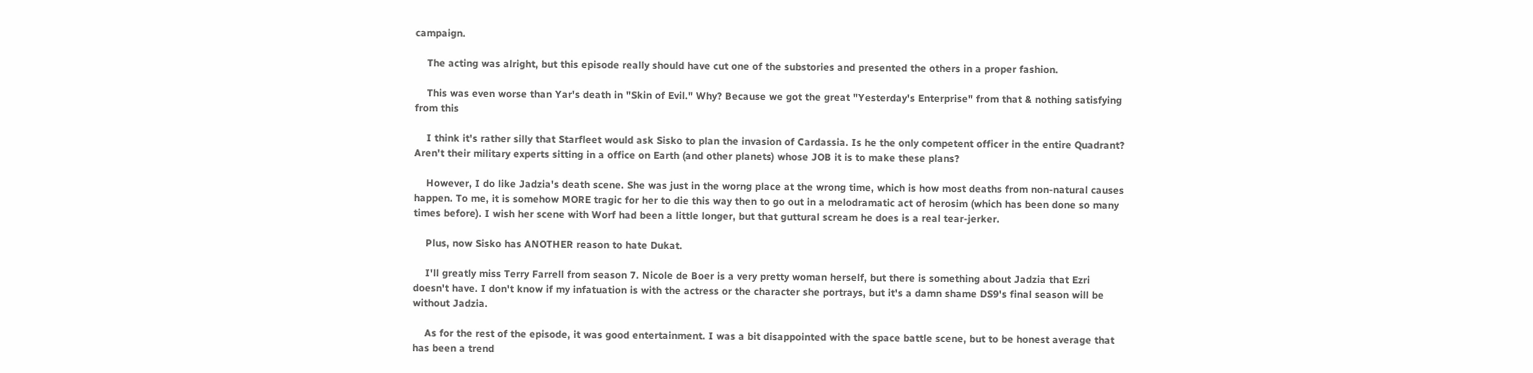campaign.

    The acting was alright, but this episode really should have cut one of the substories and presented the others in a proper fashion.

    This was even worse than Yar's death in "Skin of Evil." Why? Because we got the great "Yesterday's Enterprise" from that & nothing satisfying from this

    I think it's rather silly that Starfleet would ask Sisko to plan the invasion of Cardassia. Is he the only competent officer in the entire Quadrant? Aren't their military experts sitting in a office on Earth (and other planets) whose JOB it is to make these plans?

    However, I do like Jadzia's death scene. She was just in the worng place at the wrong time, which is how most deaths from non-natural causes happen. To me, it is somehow MORE tragic for her to die this way then to go out in a melodramatic act of herosim (which has been done so many times before). I wish her scene with Worf had been a little longer, but that guttural scream he does is a real tear-jerker.

    Plus, now Sisko has ANOTHER reason to hate Dukat.

    I'll greatly miss Terry Farrell from season 7. Nicole de Boer is a very pretty woman herself, but there is something about Jadzia that Ezri doesn't have. I don't know if my infatuation is with the actress or the character she portrays, but it's a damn shame DS9's final season will be without Jadzia.

    As for the rest of the episode, it was good entertainment. I was a bit disappointed with the space battle scene, but to be honest average that has been a trend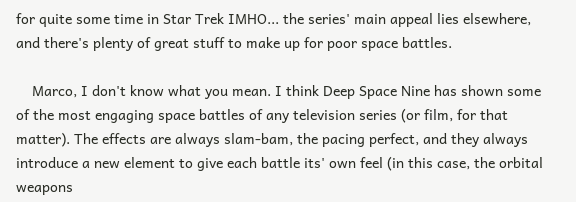for quite some time in Star Trek IMHO... the series' main appeal lies elsewhere, and there's plenty of great stuff to make up for poor space battles.

    Marco, I don't know what you mean. I think Deep Space Nine has shown some of the most engaging space battles of any television series (or film, for that matter). The effects are always slam-bam, the pacing perfect, and they always introduce a new element to give each battle its' own feel (in this case, the orbital weapons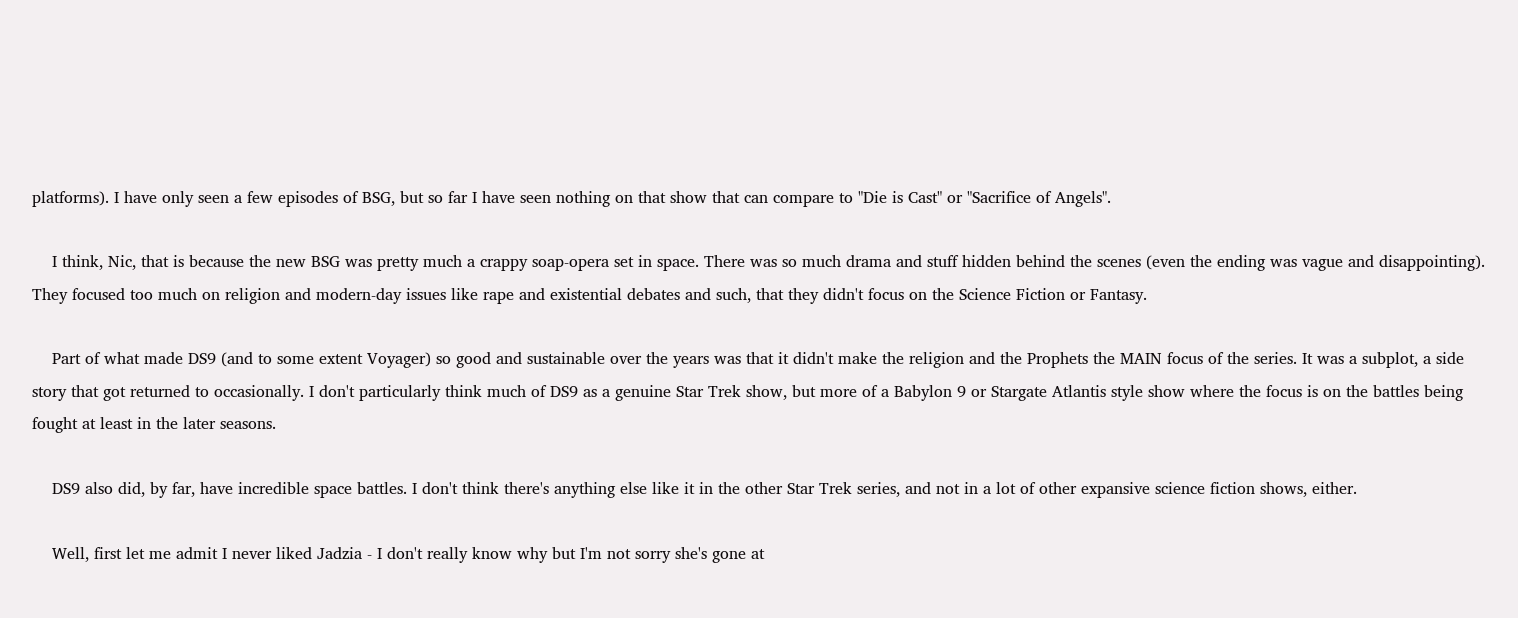platforms). I have only seen a few episodes of BSG, but so far I have seen nothing on that show that can compare to "Die is Cast" or "Sacrifice of Angels".

    I think, Nic, that is because the new BSG was pretty much a crappy soap-opera set in space. There was so much drama and stuff hidden behind the scenes (even the ending was vague and disappointing). They focused too much on religion and modern-day issues like rape and existential debates and such, that they didn't focus on the Science Fiction or Fantasy.

    Part of what made DS9 (and to some extent Voyager) so good and sustainable over the years was that it didn't make the religion and the Prophets the MAIN focus of the series. It was a subplot, a side story that got returned to occasionally. I don't particularly think much of DS9 as a genuine Star Trek show, but more of a Babylon 9 or Stargate Atlantis style show where the focus is on the battles being fought at least in the later seasons.

    DS9 also did, by far, have incredible space battles. I don't think there's anything else like it in the other Star Trek series, and not in a lot of other expansive science fiction shows, either.

    Well, first let me admit I never liked Jadzia - I don't really know why but I'm not sorry she's gone at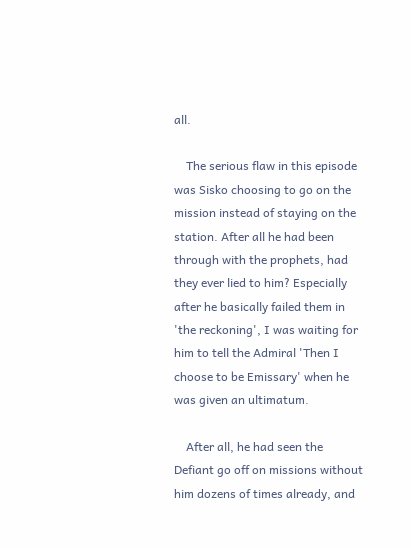all.

    The serious flaw in this episode was Sisko choosing to go on the mission instead of staying on the station. After all he had been through with the prophets, had they ever lied to him? Especially after he basically failed them in 'the reckoning', I was waiting for him to tell the Admiral 'Then I choose to be Emissary' when he was given an ultimatum.

    After all, he had seen the Defiant go off on missions without him dozens of times already, and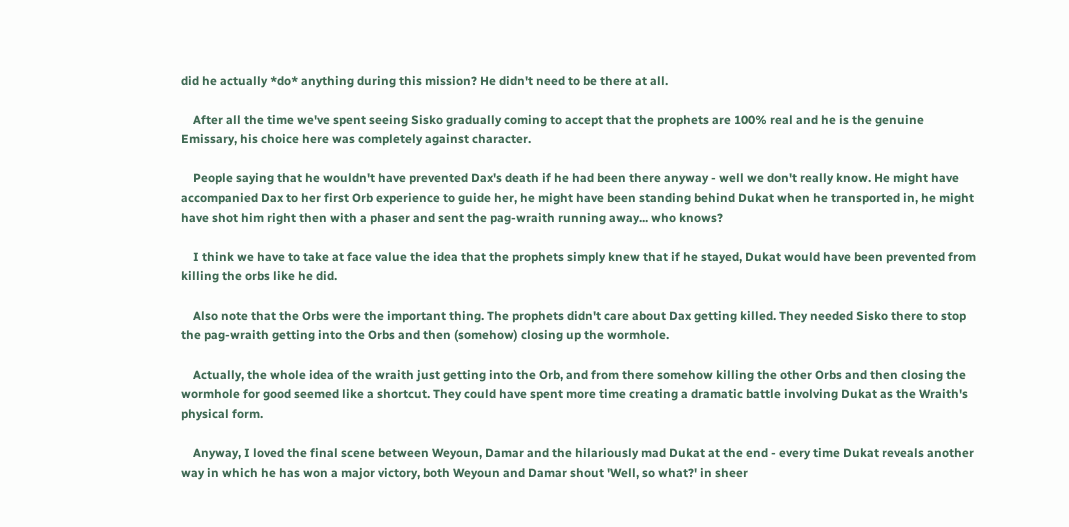did he actually *do* anything during this mission? He didn't need to be there at all.

    After all the time we've spent seeing Sisko gradually coming to accept that the prophets are 100% real and he is the genuine Emissary, his choice here was completely against character.

    People saying that he wouldn't have prevented Dax's death if he had been there anyway - well we don't really know. He might have accompanied Dax to her first Orb experience to guide her, he might have been standing behind Dukat when he transported in, he might have shot him right then with a phaser and sent the pag-wraith running away... who knows?

    I think we have to take at face value the idea that the prophets simply knew that if he stayed, Dukat would have been prevented from killing the orbs like he did.

    Also note that the Orbs were the important thing. The prophets didn't care about Dax getting killed. They needed Sisko there to stop the pag-wraith getting into the Orbs and then (somehow) closing up the wormhole.

    Actually, the whole idea of the wraith just getting into the Orb, and from there somehow killing the other Orbs and then closing the wormhole for good seemed like a shortcut. They could have spent more time creating a dramatic battle involving Dukat as the Wraith's physical form.

    Anyway, I loved the final scene between Weyoun, Damar and the hilariously mad Dukat at the end - every time Dukat reveals another way in which he has won a major victory, both Weyoun and Damar shout 'Well, so what?' in sheer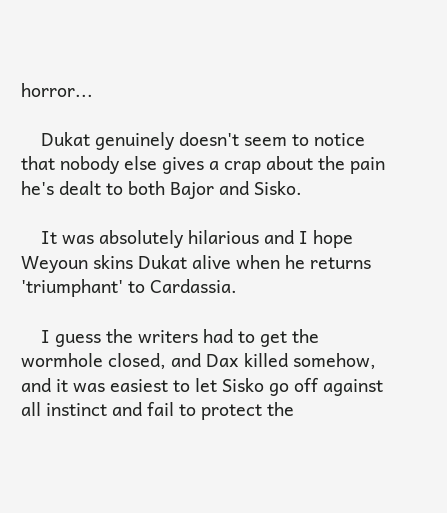horror...

    Dukat genuinely doesn't seem to notice that nobody else gives a crap about the pain he's dealt to both Bajor and Sisko.

    It was absolutely hilarious and I hope Weyoun skins Dukat alive when he returns 'triumphant' to Cardassia.

    I guess the writers had to get the wormhole closed, and Dax killed somehow, and it was easiest to let Sisko go off against all instinct and fail to protect the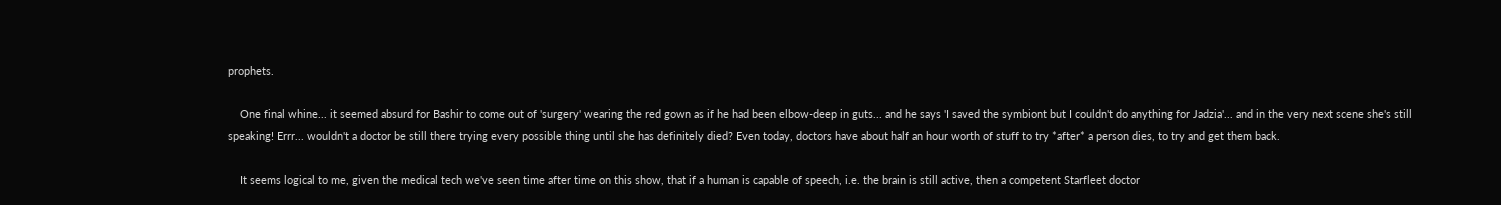prophets.

    One final whine... it seemed absurd for Bashir to come out of 'surgery' wearing the red gown as if he had been elbow-deep in guts... and he says 'I saved the symbiont but I couldn't do anything for Jadzia'... and in the very next scene she's still speaking! Errr... wouldn't a doctor be still there trying every possible thing until she has definitely died? Even today, doctors have about half an hour worth of stuff to try *after* a person dies, to try and get them back.

    It seems logical to me, given the medical tech we've seen time after time on this show, that if a human is capable of speech, i.e. the brain is still active, then a competent Starfleet doctor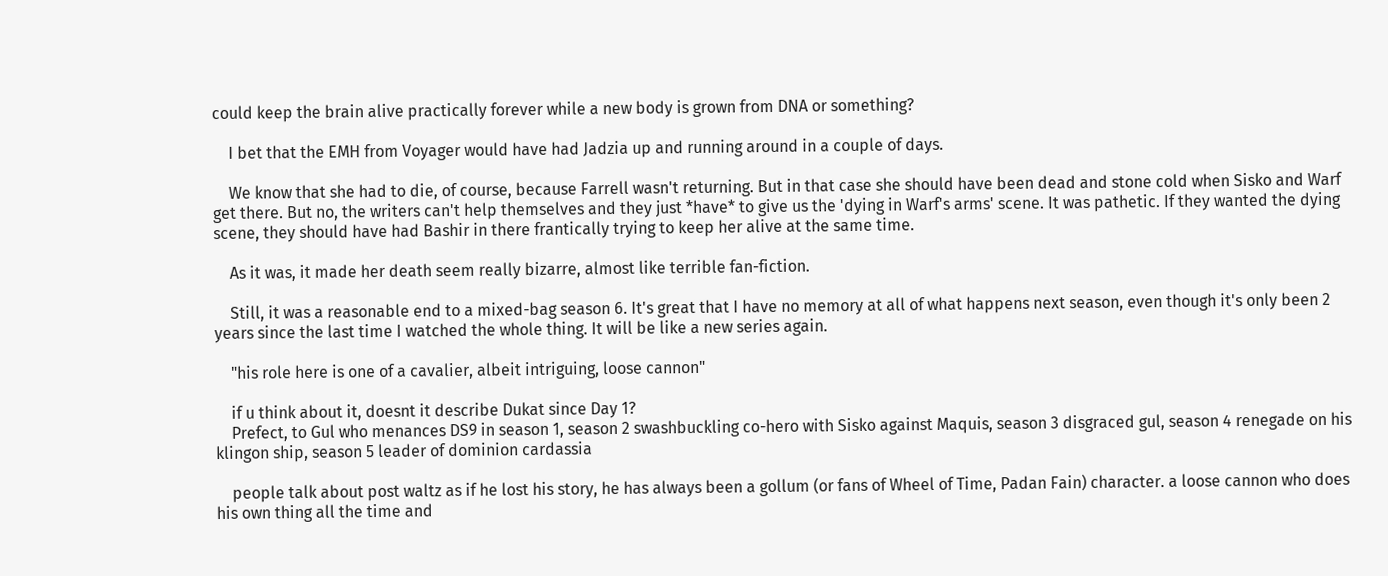could keep the brain alive practically forever while a new body is grown from DNA or something?

    I bet that the EMH from Voyager would have had Jadzia up and running around in a couple of days.

    We know that she had to die, of course, because Farrell wasn't returning. But in that case she should have been dead and stone cold when Sisko and Warf get there. But no, the writers can't help themselves and they just *have* to give us the 'dying in Warf's arms' scene. It was pathetic. If they wanted the dying scene, they should have had Bashir in there frantically trying to keep her alive at the same time.

    As it was, it made her death seem really bizarre, almost like terrible fan-fiction.

    Still, it was a reasonable end to a mixed-bag season 6. It's great that I have no memory at all of what happens next season, even though it's only been 2 years since the last time I watched the whole thing. It will be like a new series again.

    "his role here is one of a cavalier, albeit intriguing, loose cannon"

    if u think about it, doesnt it describe Dukat since Day 1?
    Prefect, to Gul who menances DS9 in season 1, season 2 swashbuckling co-hero with Sisko against Maquis, season 3 disgraced gul, season 4 renegade on his klingon ship, season 5 leader of dominion cardassia

    people talk about post waltz as if he lost his story, he has always been a gollum (or fans of Wheel of Time, Padan Fain) character. a loose cannon who does his own thing all the time and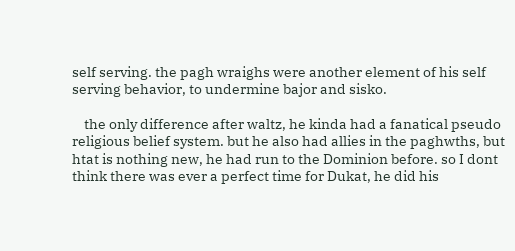self serving. the pagh wraighs were another element of his self serving behavior, to undermine bajor and sisko.

    the only difference after waltz, he kinda had a fanatical pseudo religious belief system. but he also had allies in the paghwths, but htat is nothing new, he had run to the Dominion before. so I dont think there was ever a perfect time for Dukat, he did his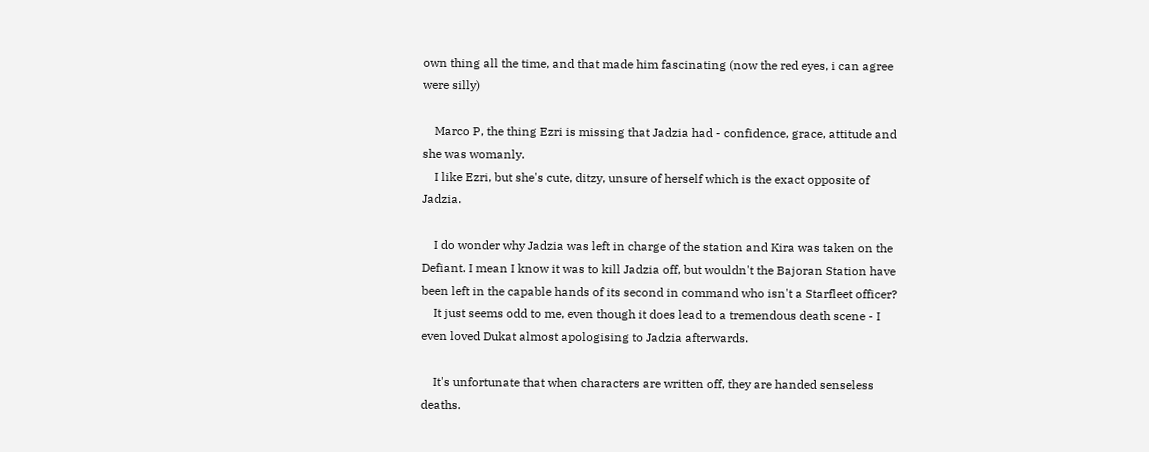own thing all the time, and that made him fascinating (now the red eyes, i can agree were silly)

    Marco P, the thing Ezri is missing that Jadzia had - confidence, grace, attitude and she was womanly.
    I like Ezri, but she's cute, ditzy, unsure of herself which is the exact opposite of Jadzia.

    I do wonder why Jadzia was left in charge of the station and Kira was taken on the Defiant. I mean I know it was to kill Jadzia off, but wouldn't the Bajoran Station have been left in the capable hands of its second in command who isn't a Starfleet officer?
    It just seems odd to me, even though it does lead to a tremendous death scene - I even loved Dukat almost apologising to Jadzia afterwards.

    It's unfortunate that when characters are written off, they are handed senseless deaths.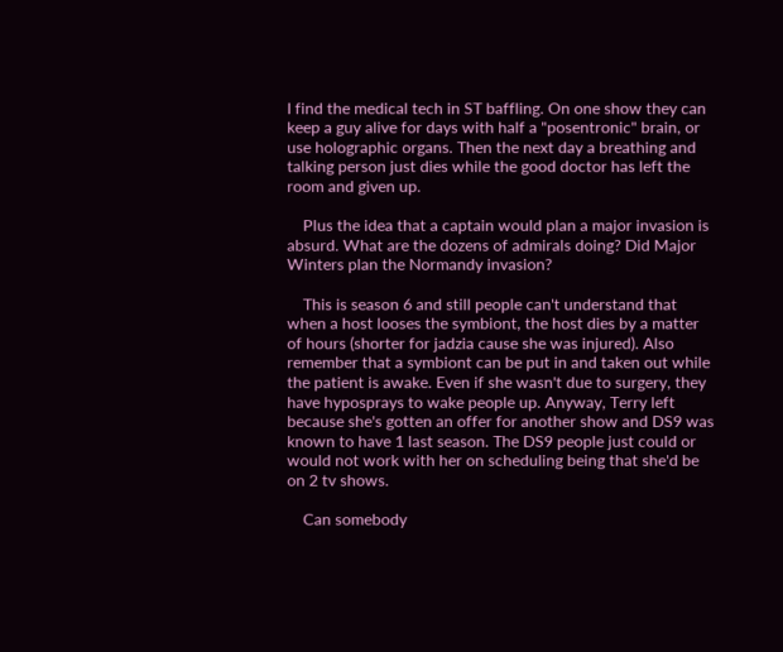I find the medical tech in ST baffling. On one show they can keep a guy alive for days with half a "posentronic" brain, or use holographic organs. Then the next day a breathing and talking person just dies while the good doctor has left the room and given up.

    Plus the idea that a captain would plan a major invasion is absurd. What are the dozens of admirals doing? Did Major Winters plan the Normandy invasion?

    This is season 6 and still people can't understand that when a host looses the symbiont, the host dies by a matter of hours (shorter for jadzia cause she was injured). Also remember that a symbiont can be put in and taken out while the patient is awake. Even if she wasn't due to surgery, they have hyposprays to wake people up. Anyway, Terry left because she's gotten an offer for another show and DS9 was known to have 1 last season. The DS9 people just could or would not work with her on scheduling being that she'd be on 2 tv shows.

    Can somebody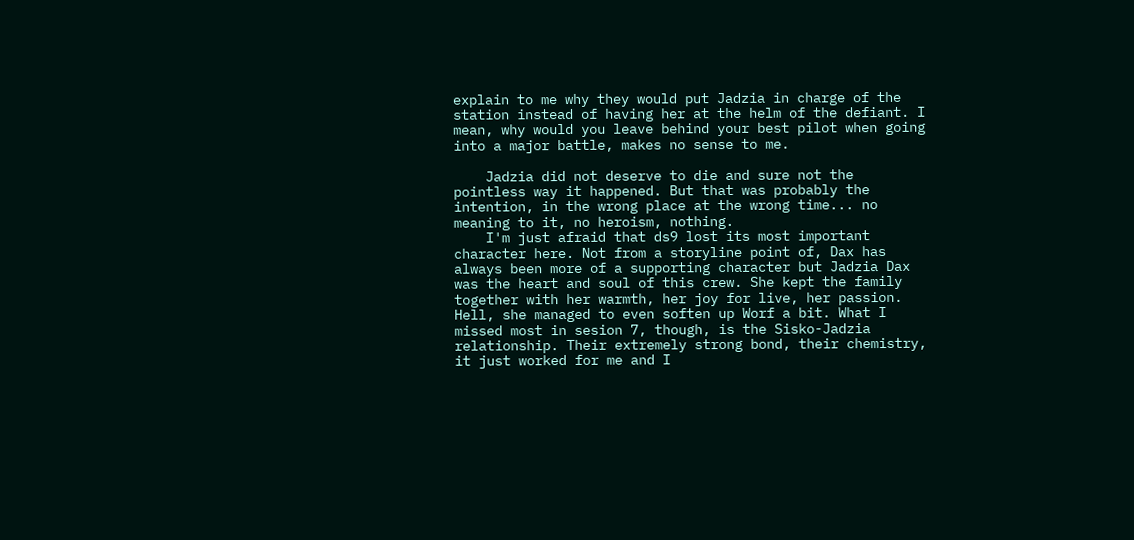explain to me why they would put Jadzia in charge of the station instead of having her at the helm of the defiant. I mean, why would you leave behind your best pilot when going into a major battle, makes no sense to me.

    Jadzia did not deserve to die and sure not the pointless way it happened. But that was probably the intention, in the wrong place at the wrong time... no meaning to it, no heroism, nothing.
    I'm just afraid that ds9 lost its most important character here. Not from a storyline point of, Dax has always been more of a supporting character but Jadzia Dax was the heart and soul of this crew. She kept the family together with her warmth, her joy for live, her passion. Hell, she managed to even soften up Worf a bit. What I missed most in sesion 7, though, is the Sisko-Jadzia relationship. Their extremely strong bond, their chemistry, it just worked for me and I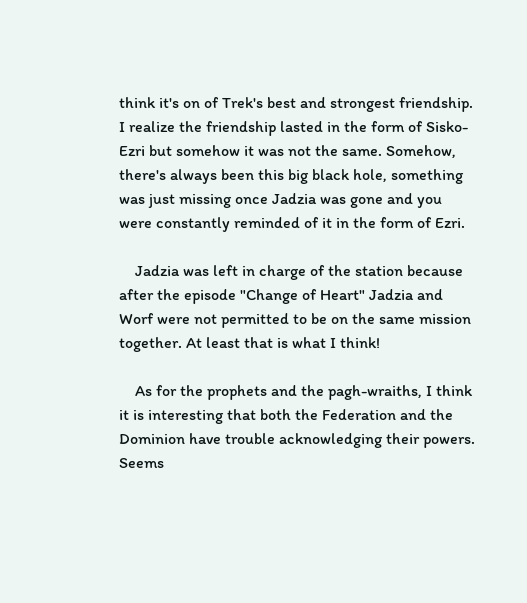think it's on of Trek's best and strongest friendship. I realize the friendship lasted in the form of Sisko-Ezri but somehow it was not the same. Somehow, there's always been this big black hole, something was just missing once Jadzia was gone and you were constantly reminded of it in the form of Ezri.

    Jadzia was left in charge of the station because after the episode "Change of Heart" Jadzia and Worf were not permitted to be on the same mission together. At least that is what I think!

    As for the prophets and the pagh-wraiths, I think it is interesting that both the Federation and the Dominion have trouble acknowledging their powers. Seems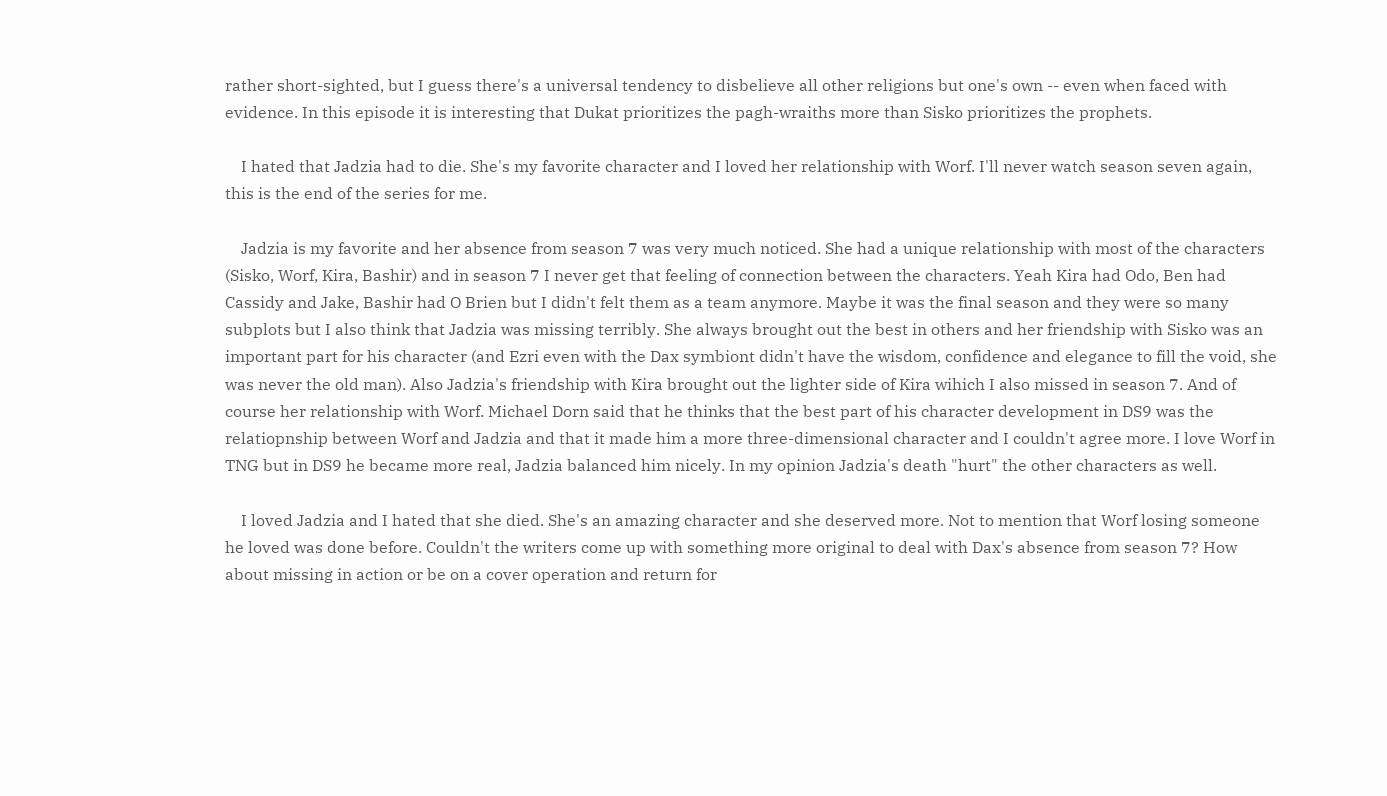rather short-sighted, but I guess there's a universal tendency to disbelieve all other religions but one's own -- even when faced with evidence. In this episode it is interesting that Dukat prioritizes the pagh-wraiths more than Sisko prioritizes the prophets.

    I hated that Jadzia had to die. She's my favorite character and I loved her relationship with Worf. I'll never watch season seven again, this is the end of the series for me.

    Jadzia is my favorite and her absence from season 7 was very much noticed. She had a unique relationship with most of the characters (Sisko, Worf, Kira, Bashir) and in season 7 I never get that feeling of connection between the characters. Yeah Kira had Odo, Ben had Cassidy and Jake, Bashir had O Brien but I didn't felt them as a team anymore. Maybe it was the final season and they were so many subplots but I also think that Jadzia was missing terribly. She always brought out the best in others and her friendship with Sisko was an important part for his character (and Ezri even with the Dax symbiont didn't have the wisdom, confidence and elegance to fill the void, she was never the old man). Also Jadzia's friendship with Kira brought out the lighter side of Kira wihich I also missed in season 7. And of course her relationship with Worf. Michael Dorn said that he thinks that the best part of his character development in DS9 was the relatiopnship between Worf and Jadzia and that it made him a more three-dimensional character and I couldn't agree more. I love Worf in TNG but in DS9 he became more real, Jadzia balanced him nicely. In my opinion Jadzia's death "hurt" the other characters as well.

    I loved Jadzia and I hated that she died. She's an amazing character and she deserved more. Not to mention that Worf losing someone he loved was done before. Couldn't the writers come up with something more original to deal with Dax's absence from season 7? How about missing in action or be on a cover operation and return for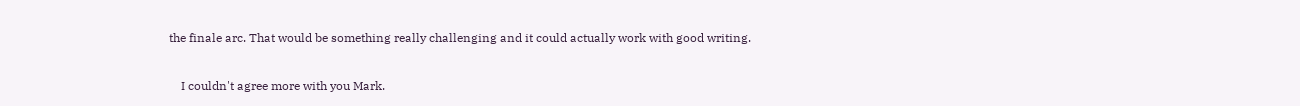the finale arc. That would be something really challenging and it could actually work with good writing.

    I couldn't agree more with you Mark.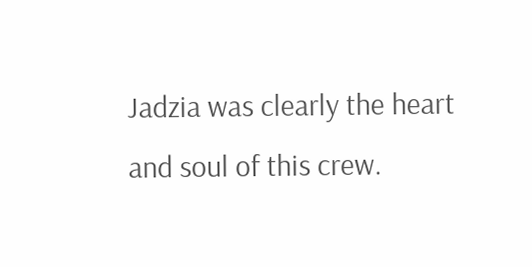Jadzia was clearly the heart and soul of this crew.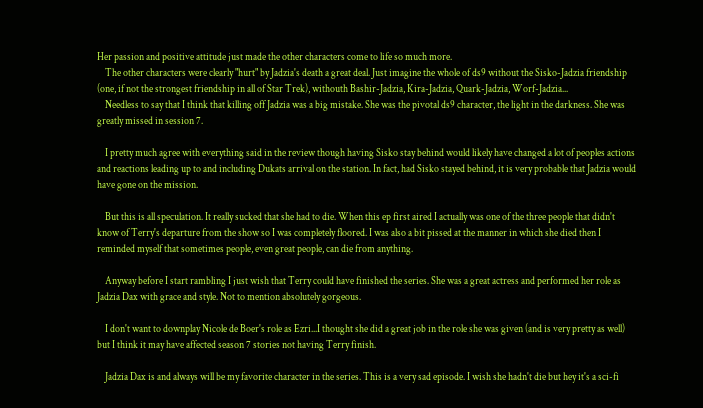Her passion and positive attitude just made the other characters come to life so much more.
    The other characters were clearly "hurt" by Jadzia's death a great deal. Just imagine the whole of ds9 without the Sisko-Jadzia friendship (one, if not the strongest friendship in all of Star Trek), withouth Bashir-Jadzia, Kira-Jadzia, Quark-Jadzia, Worf-Jadzia...
    Needless to say that I think that killing off Jadzia was a big mistake. She was the pivotal ds9 character, the light in the darkness. She was greatly missed in session 7.

    I pretty much agree with everything said in the review though having Sisko stay behind would likely have changed a lot of peoples actions and reactions leading up to and including Dukats arrival on the station. In fact, had Sisko stayed behind, it is very probable that Jadzia would have gone on the mission.

    But this is all speculation. It really sucked that she had to die. When this ep first aired I actually was one of the three people that didn't know of Terry's departure from the show so I was completely floored. I was also a bit pissed at the manner in which she died then I reminded myself that sometimes people, even great people, can die from anything.

    Anyway before I start rambling I just wish that Terry could have finished the series. She was a great actress and performed her role as Jadzia Dax with grace and style. Not to mention absolutely gorgeous.

    I don't want to downplay Nicole de Boer's role as Ezri...I thought she did a great job in the role she was given (and is very pretty as well) but I think it may have affected season 7 stories not having Terry finish.

    Jadzia Dax is and always will be my favorite character in the series. This is a very sad episode. I wish she hadn't die but hey it's a sci-fi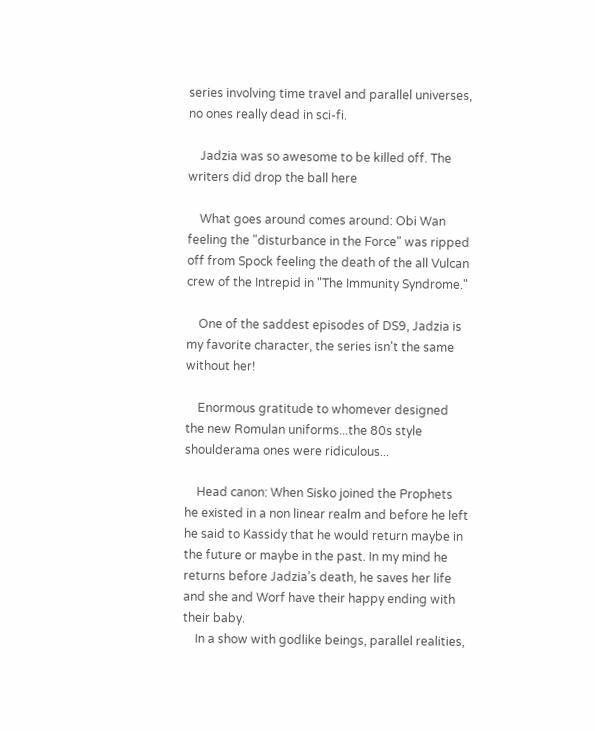series involving time travel and parallel universes, no ones really dead in sci-fi.

    Jadzia was so awesome to be killed off. The writers did drop the ball here

    What goes around comes around: Obi Wan feeling the "disturbance in the Force" was ripped off from Spock feeling the death of the all Vulcan crew of the Intrepid in "The Immunity Syndrome."

    One of the saddest episodes of DS9, Jadzia is my favorite character, the series isn't the same without her!

    Enormous gratitude to whomever designed the new Romulan uniforms...the 80s style shoulderama ones were ridiculous...

    Head canon: When Sisko joined the Prophets he existed in a non linear realm and before he left he said to Kassidy that he would return maybe in the future or maybe in the past. In my mind he returns before Jadzia’s death, he saves her life and she and Worf have their happy ending with their baby.
    In a show with godlike beings, parallel realities,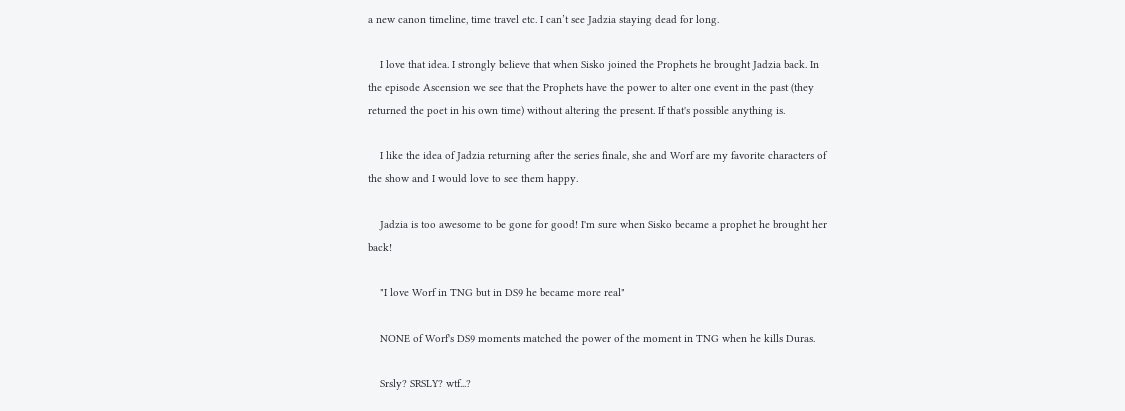a new canon timeline, time travel etc. I can’t see Jadzia staying dead for long.

    I love that idea. I strongly believe that when Sisko joined the Prophets he brought Jadzia back. In the episode Ascension we see that the Prophets have the power to alter one event in the past (they returned the poet in his own time) without altering the present. If that's possible anything is.

    I like the idea of Jadzia returning after the series finale, she and Worf are my favorite characters of the show and I would love to see them happy.

    Jadzia is too awesome to be gone for good! I'm sure when Sisko became a prophet he brought her back!

    "I love Worf in TNG but in DS9 he became more real"

    NONE of Worf's DS9 moments matched the power of the moment in TNG when he kills Duras.

    Srsly? SRSLY? wtf...?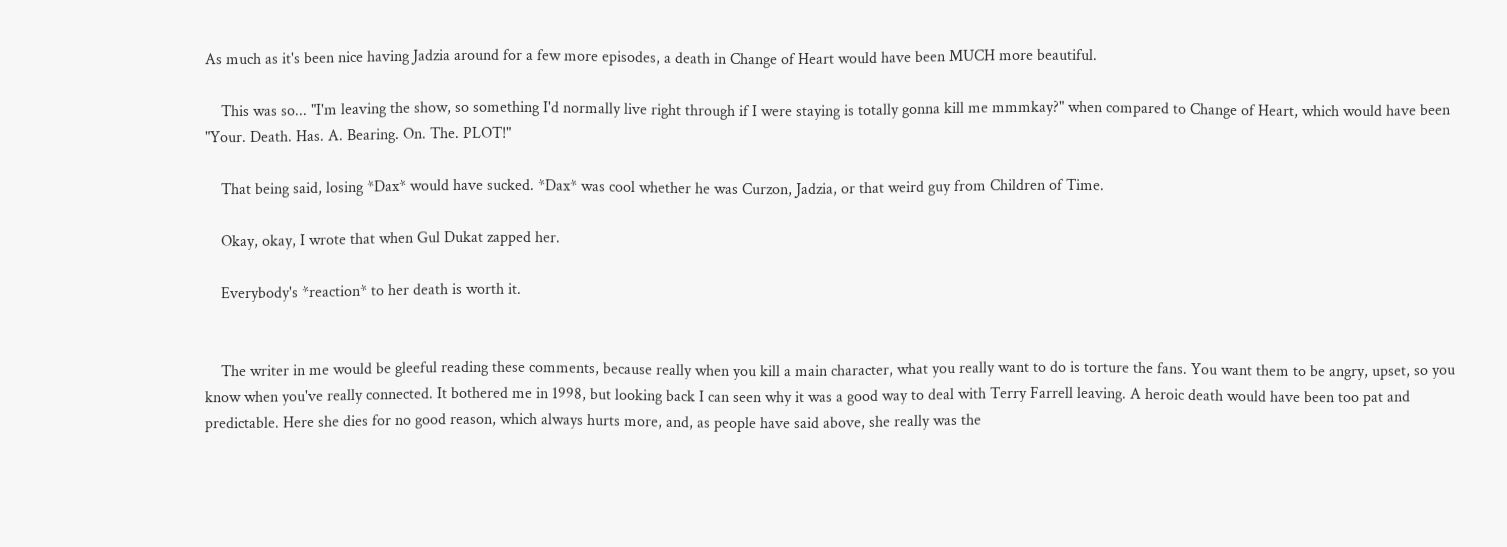As much as it's been nice having Jadzia around for a few more episodes, a death in Change of Heart would have been MUCH more beautiful.

    This was so... "I'm leaving the show, so something I'd normally live right through if I were staying is totally gonna kill me mmmkay?" when compared to Change of Heart, which would have been "Your. Death. Has. A. Bearing. On. The. PLOT!"

    That being said, losing *Dax* would have sucked. *Dax* was cool whether he was Curzon, Jadzia, or that weird guy from Children of Time.

    Okay, okay, I wrote that when Gul Dukat zapped her.

    Everybody's *reaction* to her death is worth it.


    The writer in me would be gleeful reading these comments, because really when you kill a main character, what you really want to do is torture the fans. You want them to be angry, upset, so you know when you've really connected. It bothered me in 1998, but looking back I can seen why it was a good way to deal with Terry Farrell leaving. A heroic death would have been too pat and predictable. Here she dies for no good reason, which always hurts more, and, as people have said above, she really was the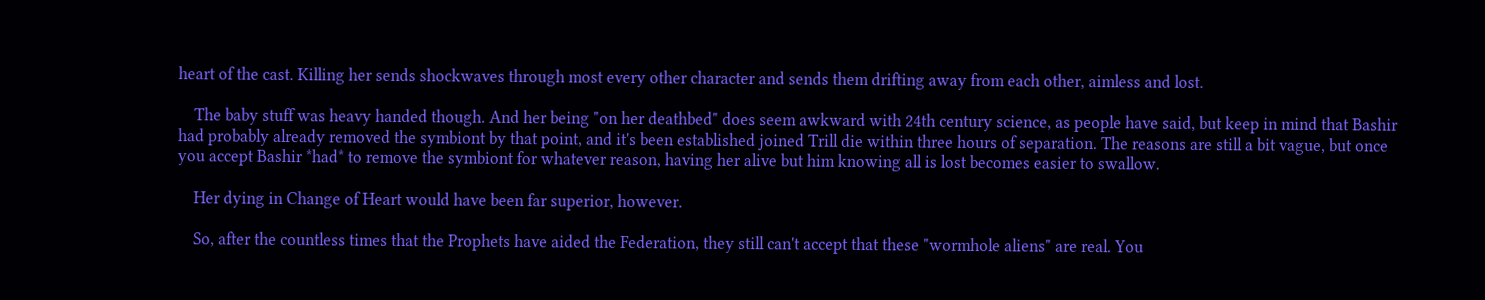heart of the cast. Killing her sends shockwaves through most every other character and sends them drifting away from each other, aimless and lost.

    The baby stuff was heavy handed though. And her being "on her deathbed" does seem awkward with 24th century science, as people have said, but keep in mind that Bashir had probably already removed the symbiont by that point, and it's been established joined Trill die within three hours of separation. The reasons are still a bit vague, but once you accept Bashir *had* to remove the symbiont for whatever reason, having her alive but him knowing all is lost becomes easier to swallow.

    Her dying in Change of Heart would have been far superior, however.

    So, after the countless times that the Prophets have aided the Federation, they still can't accept that these "wormhole aliens" are real. You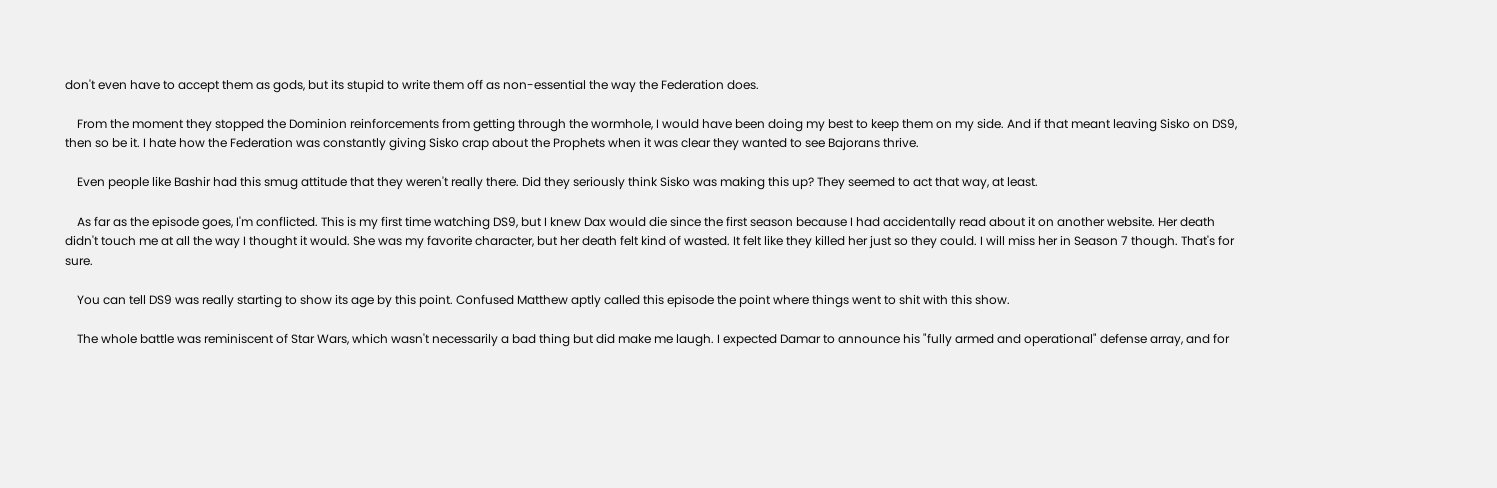don't even have to accept them as gods, but its stupid to write them off as non-essential the way the Federation does.

    From the moment they stopped the Dominion reinforcements from getting through the wormhole, I would have been doing my best to keep them on my side. And if that meant leaving Sisko on DS9, then so be it. I hate how the Federation was constantly giving Sisko crap about the Prophets when it was clear they wanted to see Bajorans thrive.

    Even people like Bashir had this smug attitude that they weren't really there. Did they seriously think Sisko was making this up? They seemed to act that way, at least.

    As far as the episode goes, I'm conflicted. This is my first time watching DS9, but I knew Dax would die since the first season because I had accidentally read about it on another website. Her death didn't touch me at all the way I thought it would. She was my favorite character, but her death felt kind of wasted. It felt like they killed her just so they could. I will miss her in Season 7 though. That's for sure.

    You can tell DS9 was really starting to show its age by this point. Confused Matthew aptly called this episode the point where things went to shit with this show.

    The whole battle was reminiscent of Star Wars, which wasn't necessarily a bad thing but did make me laugh. I expected Damar to announce his "fully armed and operational" defense array, and for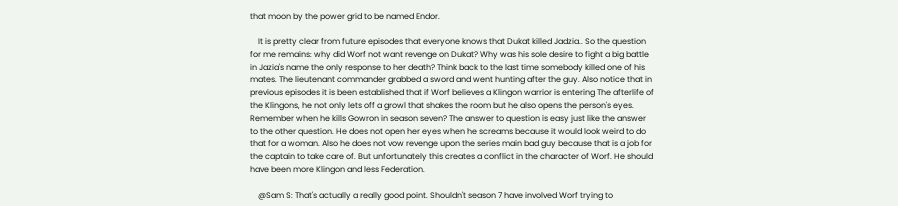that moon by the power grid to be named Endor.

    It is pretty clear from future episodes that everyone knows that Dukat killed Jadzia.. So the question for me remains: why did Worf not want revenge on Dukat? Why was his sole desire to fight a big battle in Jazia's name the only response to her death? Think back to the last time somebody killed one of his mates. The lieutenant commander grabbed a sword and went hunting after the guy. Also notice that in previous episodes it is been established that if Worf believes a Klingon warrior is entering The afterlife of the Klingons, he not only lets off a growl that shakes the room but he also opens the person's eyes. Remember when he kills Gowron in season seven? The answer to question is easy just like the answer to the other question. He does not open her eyes when he screams because it would look weird to do that for a woman. Also he does not vow revenge upon the series main bad guy because that is a job for the captain to take care of. But unfortunately this creates a conflict in the character of Worf. He should have been more Klingon and less Federation.

    @Sam S: That's actually a really good point. Shouldn't season 7 have involved Worf trying to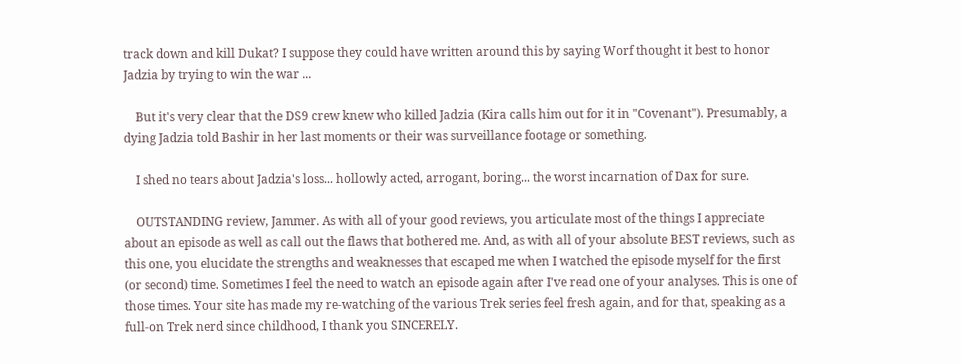track down and kill Dukat? I suppose they could have written around this by saying Worf thought it best to honor Jadzia by trying to win the war ...

    But it's very clear that the DS9 crew knew who killed Jadzia (Kira calls him out for it in "Covenant"). Presumably, a dying Jadzia told Bashir in her last moments or their was surveillance footage or something.

    I shed no tears about Jadzia's loss... hollowly acted, arrogant, boring... the worst incarnation of Dax for sure.

    OUTSTANDING review, Jammer. As with all of your good reviews, you articulate most of the things I appreciate about an episode as well as call out the flaws that bothered me. And, as with all of your absolute BEST reviews, such as this one, you elucidate the strengths and weaknesses that escaped me when I watched the episode myself for the first (or second) time. Sometimes I feel the need to watch an episode again after I've read one of your analyses. This is one of those times. Your site has made my re-watching of the various Trek series feel fresh again, and for that, speaking as a full-on Trek nerd since childhood, I thank you SINCERELY.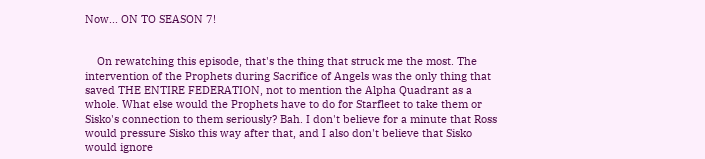Now... ON TO SEASON 7!


    On rewatching this episode, that's the thing that struck me the most. The intervention of the Prophets during Sacrifice of Angels was the only thing that saved THE ENTIRE FEDERATION, not to mention the Alpha Quadrant as a whole. What else would the Prophets have to do for Starfleet to take them or Sisko's connection to them seriously? Bah. I don't believe for a minute that Ross would pressure Sisko this way after that, and I also don't believe that Sisko would ignore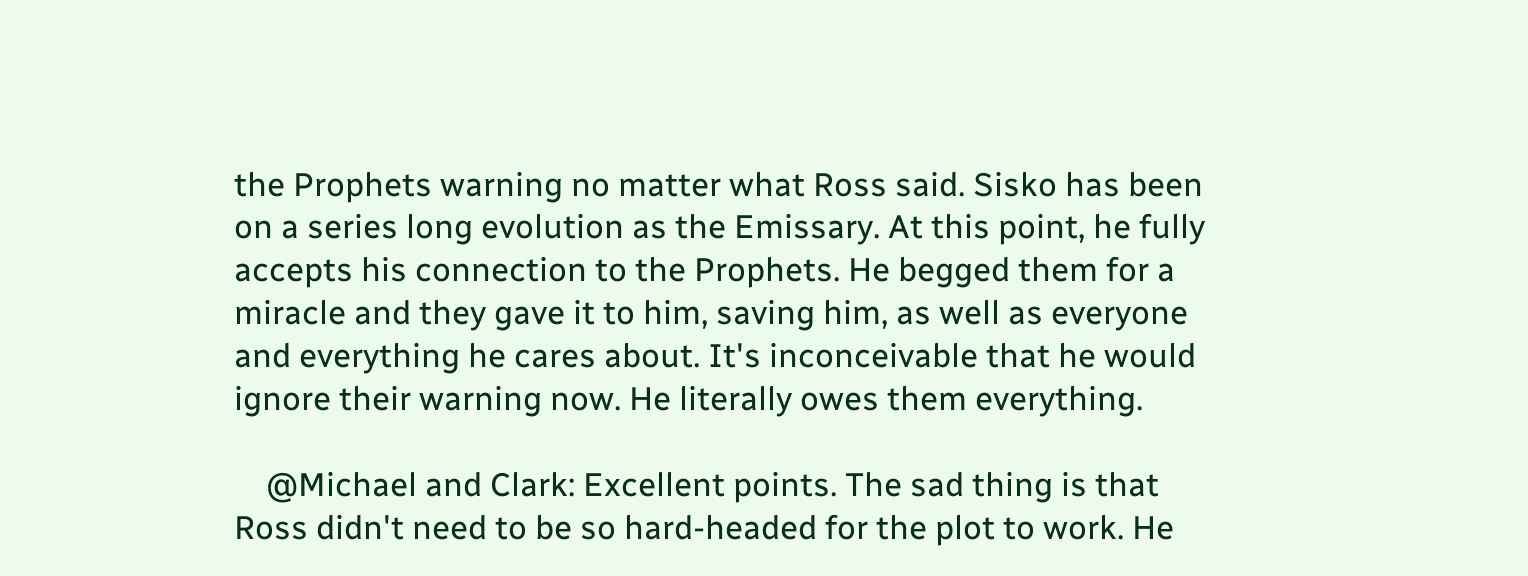the Prophets warning no matter what Ross said. Sisko has been on a series long evolution as the Emissary. At this point, he fully accepts his connection to the Prophets. He begged them for a miracle and they gave it to him, saving him, as well as everyone and everything he cares about. It's inconceivable that he would ignore their warning now. He literally owes them everything.

    @Michael and Clark: Excellent points. The sad thing is that Ross didn't need to be so hard-headed for the plot to work. He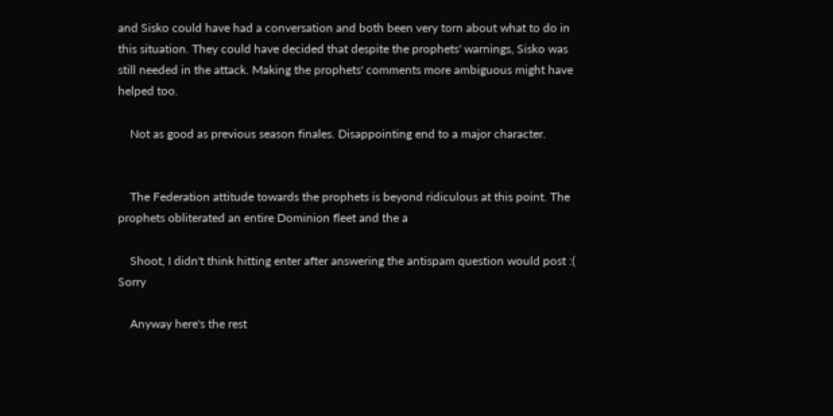and Sisko could have had a conversation and both been very torn about what to do in this situation. They could have decided that despite the prophets' warnings, Sisko was still needed in the attack. Making the prophets' comments more ambiguous might have helped too.

    Not as good as previous season finales. Disappointing end to a major character.


    The Federation attitude towards the prophets is beyond ridiculous at this point. The prophets obliterated an entire Dominion fleet and the a

    Shoot, I didn't think hitting enter after answering the antispam question would post :( Sorry

    Anyway here's the rest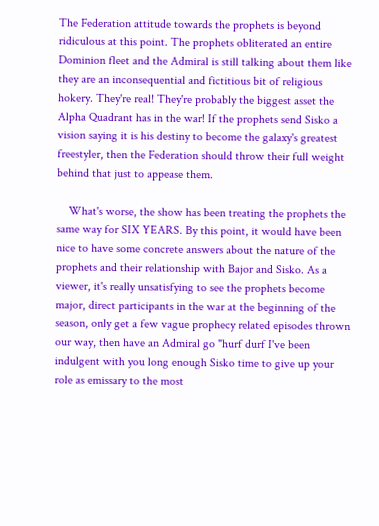The Federation attitude towards the prophets is beyond ridiculous at this point. The prophets obliterated an entire Dominion fleet and the Admiral is still talking about them like they are an inconsequential and fictitious bit of religious hokery. They're real! They're probably the biggest asset the Alpha Quadrant has in the war! If the prophets send Sisko a vision saying it is his destiny to become the galaxy's greatest freestyler, then the Federation should throw their full weight behind that just to appease them.

    What's worse, the show has been treating the prophets the same way for SIX YEARS. By this point, it would have been nice to have some concrete answers about the nature of the prophets and their relationship with Bajor and Sisko. As a viewer, it's really unsatisfying to see the prophets become major, direct participants in the war at the beginning of the season, only get a few vague prophecy related episodes thrown our way, then have an Admiral go "hurf durf I've been indulgent with you long enough Sisko time to give up your role as emissary to the most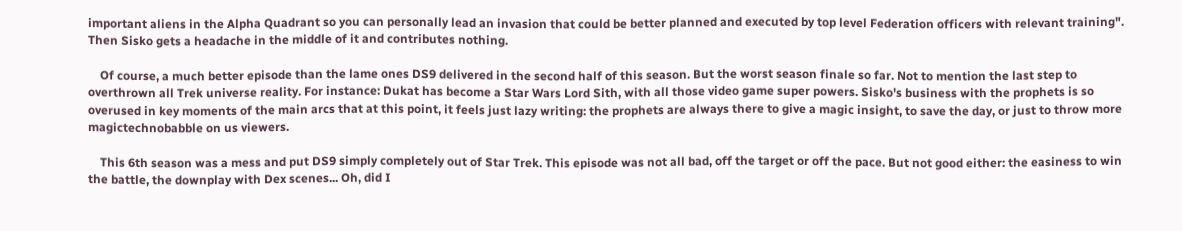important aliens in the Alpha Quadrant so you can personally lead an invasion that could be better planned and executed by top level Federation officers with relevant training". Then Sisko gets a headache in the middle of it and contributes nothing.

    Of course, a much better episode than the lame ones DS9 delivered in the second half of this season. But the worst season finale so far. Not to mention the last step to overthrown all Trek universe reality. For instance: Dukat has become a Star Wars Lord Sith, with all those video game super powers. Sisko's business with the prophets is so overused in key moments of the main arcs that at this point, it feels just lazy writing: the prophets are always there to give a magic insight, to save the day, or just to throw more magictechnobabble on us viewers.

    This 6th season was a mess and put DS9 simply completely out of Star Trek. This episode was not all bad, off the target or off the pace. But not good either: the easiness to win the battle, the downplay with Dex scenes... Oh, did I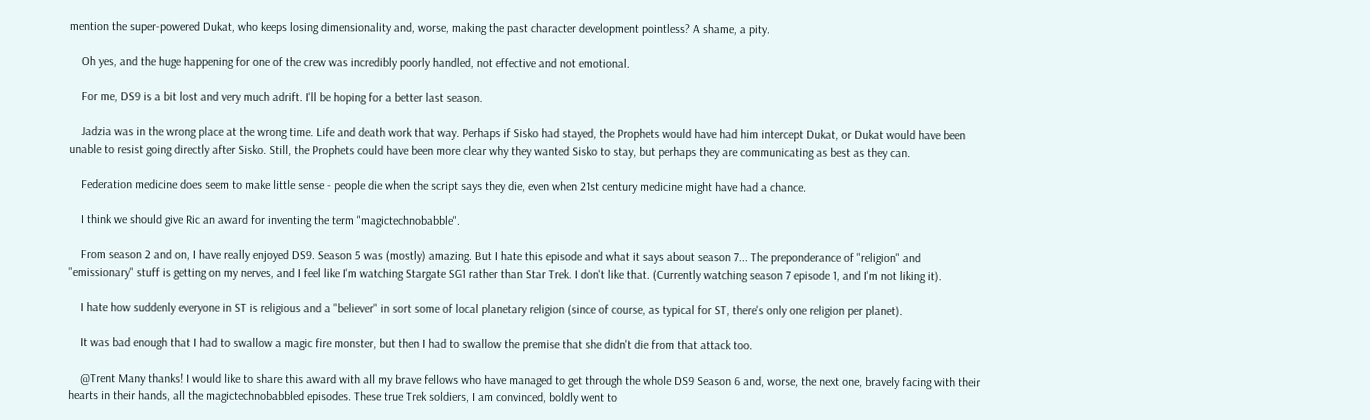mention the super-powered Dukat, who keeps losing dimensionality and, worse, making the past character development pointless? A shame, a pity.

    Oh yes, and the huge happening for one of the crew was incredibly poorly handled, not effective and not emotional.

    For me, DS9 is a bit lost and very much adrift. I'll be hoping for a better last season.

    Jadzia was in the wrong place at the wrong time. Life and death work that way. Perhaps if Sisko had stayed, the Prophets would have had him intercept Dukat, or Dukat would have been unable to resist going directly after Sisko. Still, the Prophets could have been more clear why they wanted Sisko to stay, but perhaps they are communicating as best as they can.

    Federation medicine does seem to make little sense - people die when the script says they die, even when 21st century medicine might have had a chance.

    I think we should give Ric an award for inventing the term "magictechnobabble".

    From season 2 and on, I have really enjoyed DS9. Season 5 was (mostly) amazing. But I hate this episode and what it says about season 7... The preponderance of "religion" and "emissionary" stuff is getting on my nerves, and I feel like I'm watching Stargate SG1 rather than Star Trek. I don't like that. (Currently watching season 7 episode 1, and I'm not liking it).

    I hate how suddenly everyone in ST is religious and a "believer" in sort some of local planetary religion (since of course, as typical for ST, there's only one religion per planet).

    It was bad enough that I had to swallow a magic fire monster, but then I had to swallow the premise that she didn't die from that attack too.

    @Trent Many thanks! I would like to share this award with all my brave fellows who have managed to get through the whole DS9 Season 6 and, worse, the next one, bravely facing with their hearts in their hands, all the magictechnobabbled episodes. These true Trek soldiers, I am convinced, boldly went to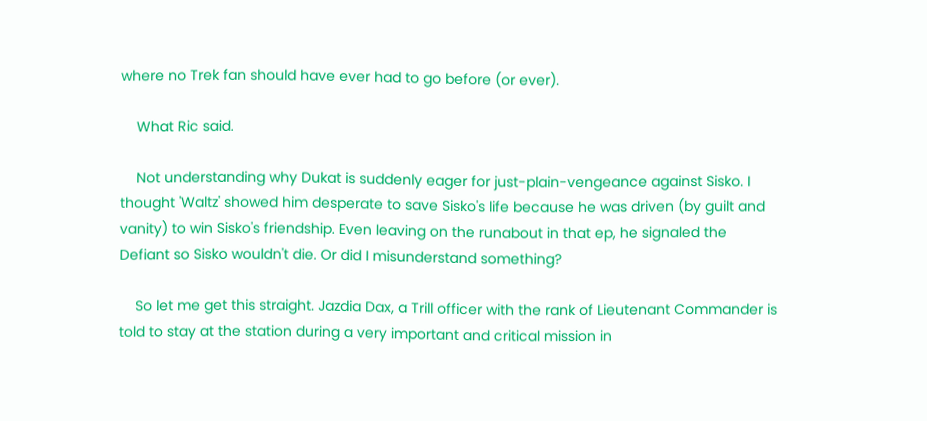where no Trek fan should have ever had to go before (or ever).

    What Ric said.

    Not understanding why Dukat is suddenly eager for just-plain-vengeance against Sisko. I thought 'Waltz' showed him desperate to save Sisko's life because he was driven (by guilt and vanity) to win Sisko's friendship. Even leaving on the runabout in that ep, he signaled the Defiant so Sisko wouldn't die. Or did I misunderstand something?

    So let me get this straight. Jazdia Dax, a Trill officer with the rank of Lieutenant Commander is told to stay at the station during a very important and critical mission in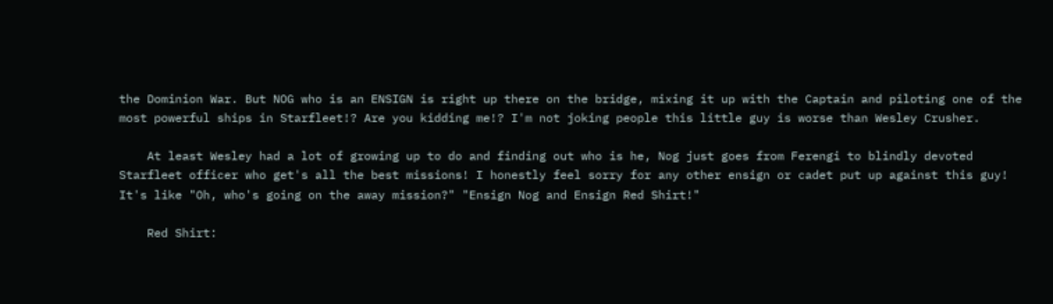the Dominion War. But NOG who is an ENSIGN is right up there on the bridge, mixing it up with the Captain and piloting one of the most powerful ships in Starfleet!? Are you kidding me!? I'm not joking people this little guy is worse than Wesley Crusher.

    At least Wesley had a lot of growing up to do and finding out who is he, Nog just goes from Ferengi to blindly devoted Starfleet officer who get's all the best missions! I honestly feel sorry for any other ensign or cadet put up against this guy! It's like "Oh, who's going on the away mission?" "Ensign Nog and Ensign Red Shirt!"

    Red Shirt: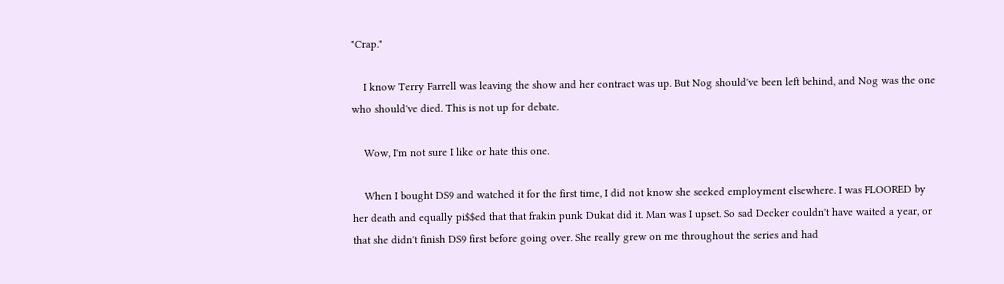"Crap."

    I know Terry Farrell was leaving the show and her contract was up. But Nog should've been left behind, and Nog was the one who should've died. This is not up for debate.

    Wow, I'm not sure I like or hate this one.

    When I bought DS9 and watched it for the first time, I did not know she seeked employment elsewhere. I was FLOORED by her death and equally pi$$ed that that frakin punk Dukat did it. Man was I upset. So sad Decker couldn't have waited a year, or that she didn't finish DS9 first before going over. She really grew on me throughout the series and had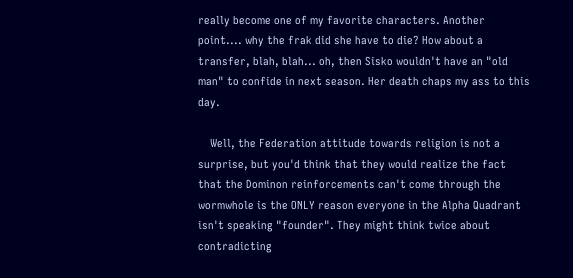really become one of my favorite characters. Another point.... why the frak did she have to die? How about a transfer, blah, blah... oh, then Sisko wouldn't have an "old man" to confide in next season. Her death chaps my ass to this day.

    Well, the Federation attitude towards religion is not a surprise, but you'd think that they would realize the fact that the Dominon reinforcements can't come through the wormwhole is the ONLY reason everyone in the Alpha Quadrant isn't speaking "founder". They might think twice about contradicting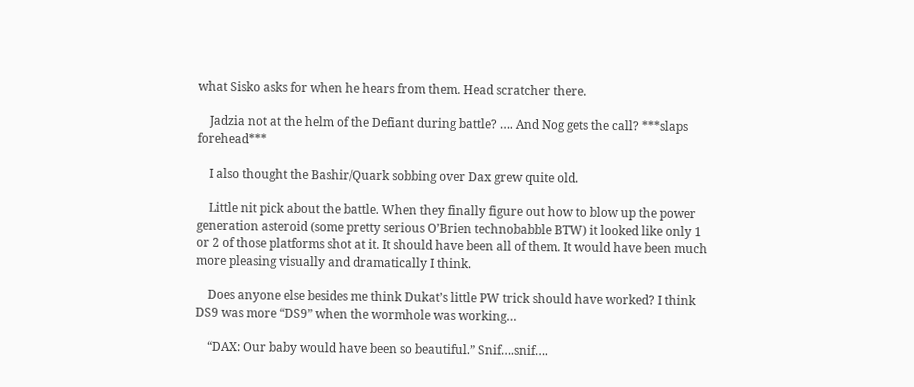what Sisko asks for when he hears from them. Head scratcher there.

    Jadzia not at the helm of the Defiant during battle? …. And Nog gets the call? ***slaps forehead***

    I also thought the Bashir/Quark sobbing over Dax grew quite old.

    Little nit pick about the battle. When they finally figure out how to blow up the power generation asteroid (some pretty serious O’Brien technobabble BTW) it looked like only 1 or 2 of those platforms shot at it. It should have been all of them. It would have been much more pleasing visually and dramatically I think.

    Does anyone else besides me think Dukat’s little PW trick should have worked? I think DS9 was more “DS9” when the wormhole was working…

    “DAX: Our baby would have been so beautiful.” Snif….snif….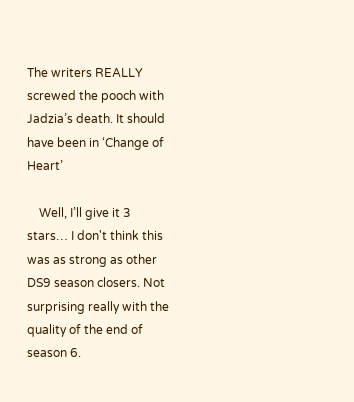The writers REALLY screwed the pooch with Jadzia’s death. It should have been in ‘Change of Heart’

    Well, I’ll give it 3 stars… I don't think this was as strong as other DS9 season closers. Not surprising really with the quality of the end of season 6.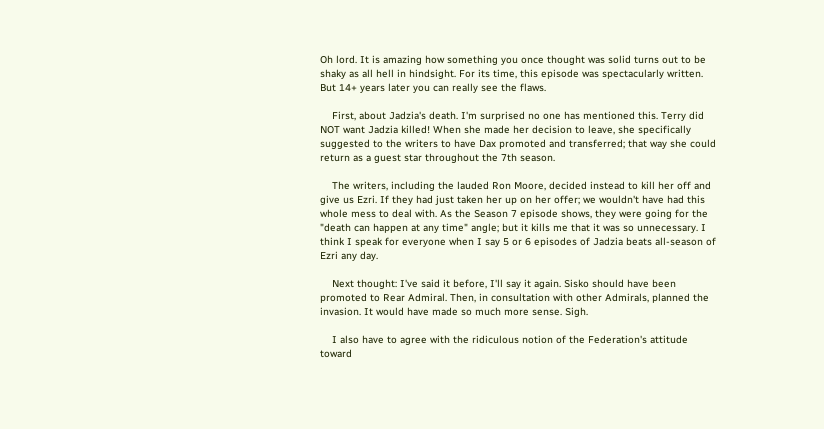Oh lord. It is amazing how something you once thought was solid turns out to be shaky as all hell in hindsight. For its time, this episode was spectacularly written. But 14+ years later you can really see the flaws.

    First, about Jadzia's death. I'm surprised no one has mentioned this. Terry did NOT want Jadzia killed! When she made her decision to leave, she specifically suggested to the writers to have Dax promoted and transferred; that way she could return as a guest star throughout the 7th season.

    The writers, including the lauded Ron Moore, decided instead to kill her off and give us Ezri. If they had just taken her up on her offer; we wouldn't have had this whole mess to deal with. As the Season 7 episode shows, they were going for the "death can happen at any time" angle; but it kills me that it was so unnecessary. I think I speak for everyone when I say 5 or 6 episodes of Jadzia beats all-season of Ezri any day.

    Next thought: I've said it before, I'll say it again. Sisko should have been promoted to Rear Admiral. Then, in consultation with other Admirals, planned the invasion. It would have made so much more sense. Sigh.

    I also have to agree with the ridiculous notion of the Federation's attitude toward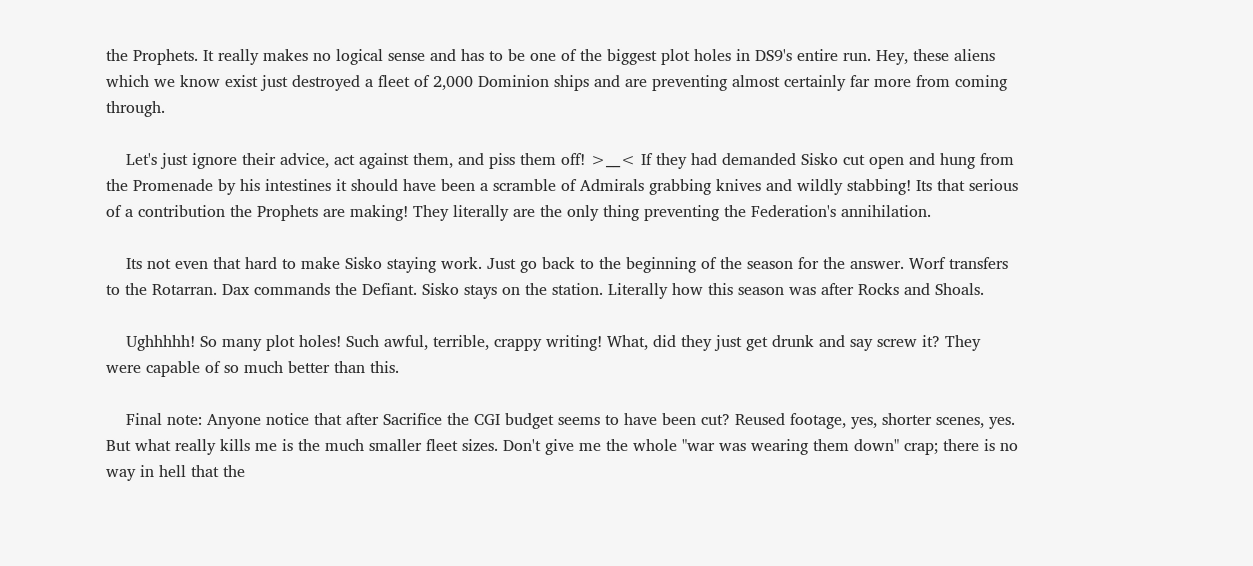the Prophets. It really makes no logical sense and has to be one of the biggest plot holes in DS9's entire run. Hey, these aliens which we know exist just destroyed a fleet of 2,000 Dominion ships and are preventing almost certainly far more from coming through.

    Let's just ignore their advice, act against them, and piss them off! >__< If they had demanded Sisko cut open and hung from the Promenade by his intestines it should have been a scramble of Admirals grabbing knives and wildly stabbing! Its that serious of a contribution the Prophets are making! They literally are the only thing preventing the Federation's annihilation.

    Its not even that hard to make Sisko staying work. Just go back to the beginning of the season for the answer. Worf transfers to the Rotarran. Dax commands the Defiant. Sisko stays on the station. Literally how this season was after Rocks and Shoals.

    Ughhhhh! So many plot holes! Such awful, terrible, crappy writing! What, did they just get drunk and say screw it? They were capable of so much better than this.

    Final note: Anyone notice that after Sacrifice the CGI budget seems to have been cut? Reused footage, yes, shorter scenes, yes. But what really kills me is the much smaller fleet sizes. Don't give me the whole "war was wearing them down" crap; there is no way in hell that the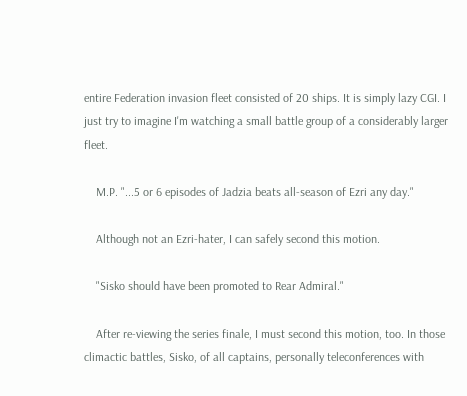entire Federation invasion fleet consisted of 20 ships. It is simply lazy CGI. I just try to imagine I'm watching a small battle group of a considerably larger fleet.

    M.P. "...5 or 6 episodes of Jadzia beats all-season of Ezri any day."

    Although not an Ezri-hater, I can safely second this motion.

    "Sisko should have been promoted to Rear Admiral."

    After re-viewing the series finale, I must second this motion, too. In those climactic battles, Sisko, of all captains, personally teleconferences with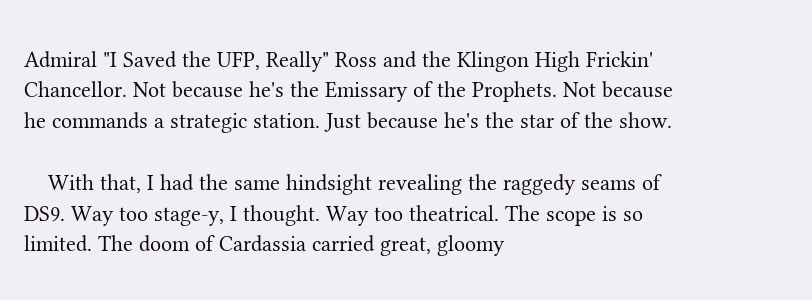Admiral "I Saved the UFP, Really" Ross and the Klingon High Frickin' Chancellor. Not because he's the Emissary of the Prophets. Not because he commands a strategic station. Just because he's the star of the show.

    With that, I had the same hindsight revealing the raggedy seams of DS9. Way too stage-y, I thought. Way too theatrical. The scope is so limited. The doom of Cardassia carried great, gloomy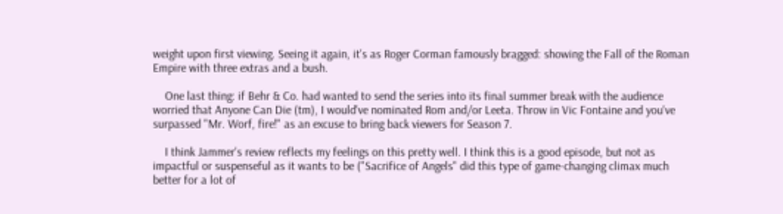weight upon first viewing. Seeing it again, it's as Roger Corman famously bragged: showing the Fall of the Roman Empire with three extras and a bush.

    One last thing: if Behr & Co. had wanted to send the series into its final summer break with the audience worried that Anyone Can Die (tm), I would've nominated Rom and/or Leeta. Throw in Vic Fontaine and you've surpassed "Mr. Worf, fire!" as an excuse to bring back viewers for Season 7.

    I think Jammer's review reflects my feelings on this pretty well. I think this is a good episode, but not as impactful or suspenseful as it wants to be ("Sacrifice of Angels" did this type of game-changing climax much better for a lot of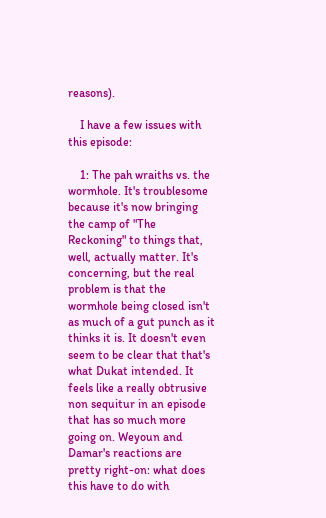reasons).

    I have a few issues with this episode:

    1: The pah wraiths vs. the wormhole. It's troublesome because it's now bringing the camp of "The Reckoning" to things that, well, actually matter. It's concerning, but the real problem is that the wormhole being closed isn't as much of a gut punch as it thinks it is. It doesn't even seem to be clear that that's what Dukat intended. It feels like a really obtrusive non sequitur in an episode that has so much more going on. Weyoun and Damar's reactions are pretty right-on: what does this have to do with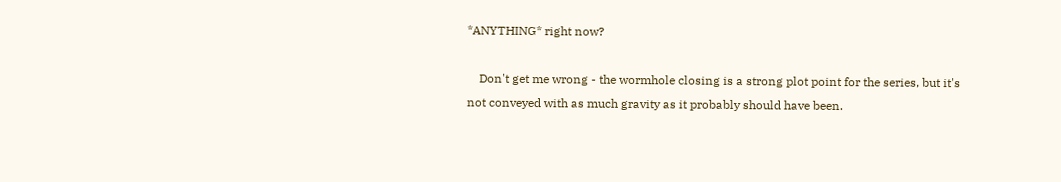*ANYTHING* right now?

    Don't get me wrong - the wormhole closing is a strong plot point for the series, but it's not conveyed with as much gravity as it probably should have been.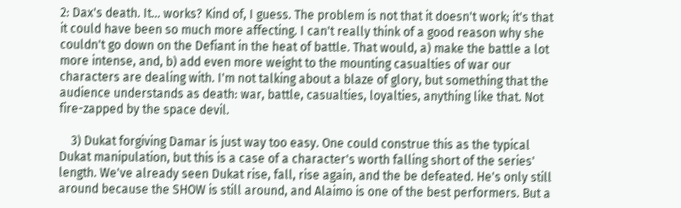2: Dax's death. It... works? Kind of, I guess. The problem is not that it doesn't work; it's that it could have been so much more affecting. I can't really think of a good reason why she couldn't go down on the Defiant in the heat of battle. That would, a) make the battle a lot more intense, and, b) add even more weight to the mounting casualties of war our characters are dealing with. I'm not talking about a blaze of glory, but something that the audience understands as death: war, battle, casualties, loyalties, anything like that. Not fire-zapped by the space devil.

    3) Dukat forgiving Damar is just way too easy. One could construe this as the typical Dukat manipulation, but this is a case of a character's worth falling short of the series' length. We've already seen Dukat rise, fall, rise again, and the be defeated. He's only still around because the SHOW is still around, and Alaimo is one of the best performers. But a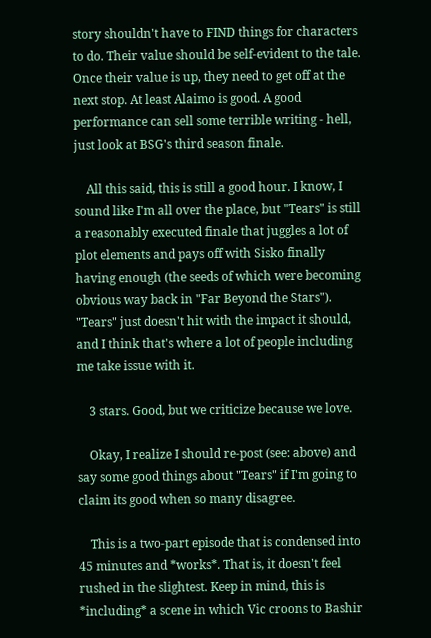story shouldn't have to FIND things for characters to do. Their value should be self-evident to the tale. Once their value is up, they need to get off at the next stop. At least Alaimo is good. A good performance can sell some terrible writing - hell, just look at BSG's third season finale.

    All this said, this is still a good hour. I know, I sound like I'm all over the place, but "Tears" is still a reasonably executed finale that juggles a lot of plot elements and pays off with Sisko finally having enough (the seeds of which were becoming obvious way back in "Far Beyond the Stars"). "Tears" just doesn't hit with the impact it should, and I think that's where a lot of people including me take issue with it.

    3 stars. Good, but we criticize because we love.

    Okay, I realize I should re-post (see: above) and say some good things about "Tears" if I'm going to claim its good when so many disagree.

    This is a two-part episode that is condensed into 45 minutes and *works*. That is, it doesn't feel rushed in the slightest. Keep in mind, this is *including* a scene in which Vic croons to Bashir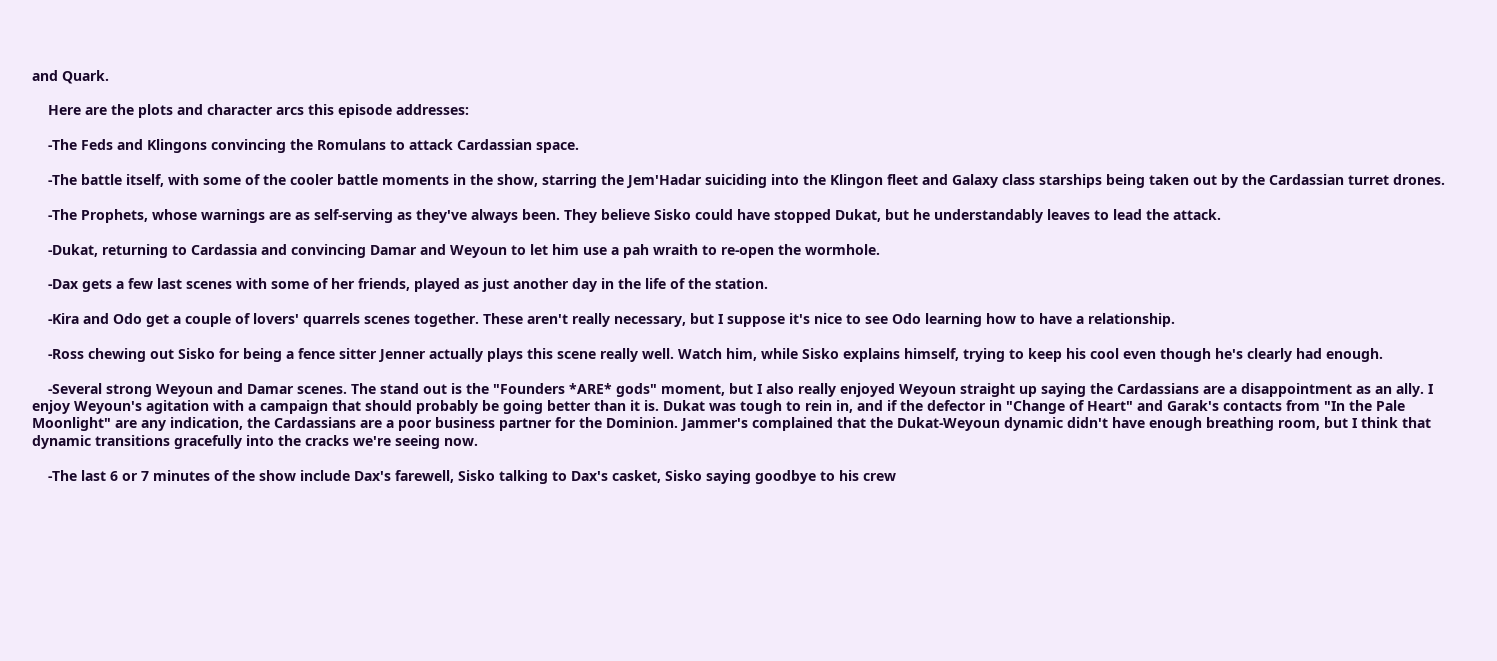and Quark.

    Here are the plots and character arcs this episode addresses:

    -The Feds and Klingons convincing the Romulans to attack Cardassian space.

    -The battle itself, with some of the cooler battle moments in the show, starring the Jem'Hadar suiciding into the Klingon fleet and Galaxy class starships being taken out by the Cardassian turret drones.

    -The Prophets, whose warnings are as self-serving as they've always been. They believe Sisko could have stopped Dukat, but he understandably leaves to lead the attack.

    -Dukat, returning to Cardassia and convincing Damar and Weyoun to let him use a pah wraith to re-open the wormhole.

    -Dax gets a few last scenes with some of her friends, played as just another day in the life of the station.

    -Kira and Odo get a couple of lovers' quarrels scenes together. These aren't really necessary, but I suppose it's nice to see Odo learning how to have a relationship.

    -Ross chewing out Sisko for being a fence sitter Jenner actually plays this scene really well. Watch him, while Sisko explains himself, trying to keep his cool even though he's clearly had enough.

    -Several strong Weyoun and Damar scenes. The stand out is the "Founders *ARE* gods" moment, but I also really enjoyed Weyoun straight up saying the Cardassians are a disappointment as an ally. I enjoy Weyoun's agitation with a campaign that should probably be going better than it is. Dukat was tough to rein in, and if the defector in "Change of Heart" and Garak's contacts from "In the Pale Moonlight" are any indication, the Cardassians are a poor business partner for the Dominion. Jammer's complained that the Dukat-Weyoun dynamic didn't have enough breathing room, but I think that dynamic transitions gracefully into the cracks we're seeing now.

    -The last 6 or 7 minutes of the show include Dax's farewell, Sisko talking to Dax's casket, Sisko saying goodbye to his crew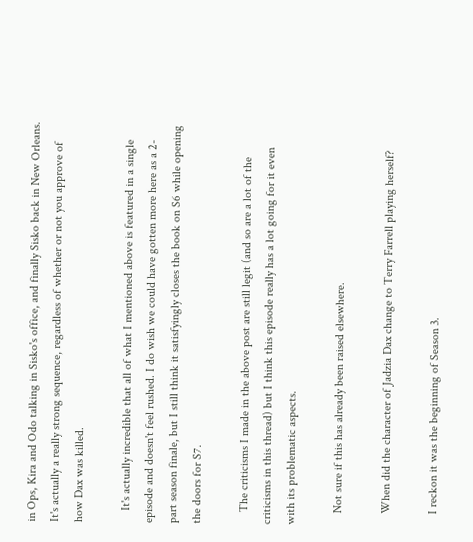in Ops, Kira and Odo talking in Sisko's office, and finally Sisko back in New Orleans. It's actually a really strong sequence, regardless of whether or not you approve of how Dax was killed.

    It's actually incredible that all of what I mentioned above is featured in a single episode and doesn't feel rushed. I do wish we could have gotten more here as a 2-part season finale, but I still think it satisfyingly closes the book on S6 while opening the doors for S7.

    The criticisms I made in the above post are still legit (and so are a lot of the criticisms in this thread) but I think this episode really has a lot going for it even with its problematic aspects.

    Not sure if this has already been raised elsewhere.

    When did the character of Jadzia Dax change to Terry Farrell playing herself?

    I reckon it was the beginning of Season 3.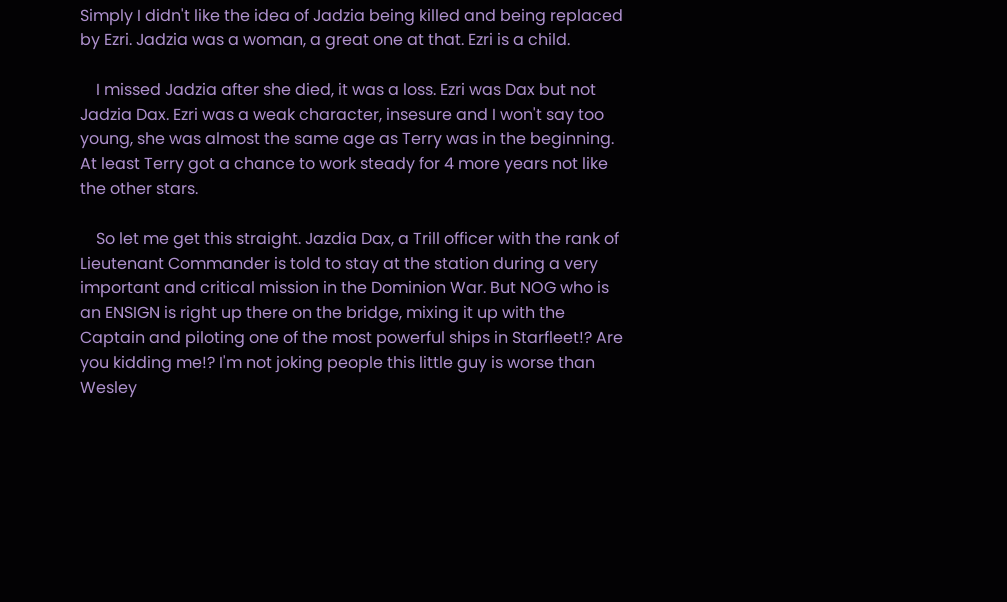Simply I didn't like the idea of Jadzia being killed and being replaced by Ezri. Jadzia was a woman, a great one at that. Ezri is a child.

    I missed Jadzia after she died, it was a loss. Ezri was Dax but not Jadzia Dax. Ezri was a weak character, insesure and I won't say too young, she was almost the same age as Terry was in the beginning. At least Terry got a chance to work steady for 4 more years not like the other stars.

    So let me get this straight. Jazdia Dax, a Trill officer with the rank of Lieutenant Commander is told to stay at the station during a very important and critical mission in the Dominion War. But NOG who is an ENSIGN is right up there on the bridge, mixing it up with the Captain and piloting one of the most powerful ships in Starfleet!? Are you kidding me!? I'm not joking people this little guy is worse than Wesley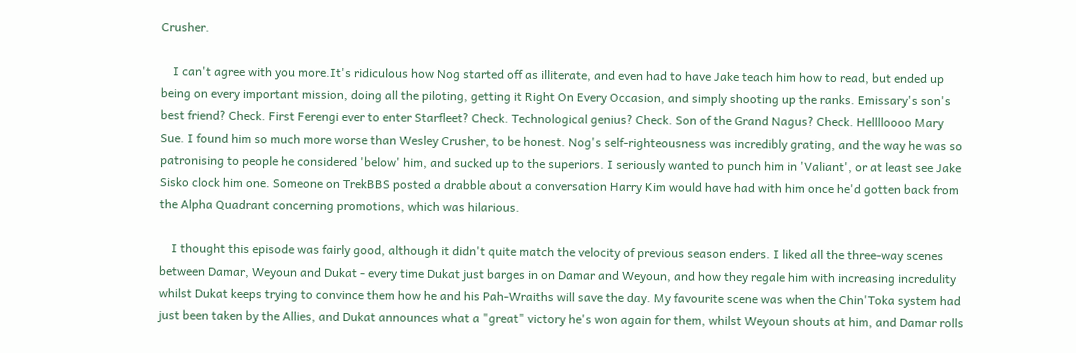Crusher.

    I can't agree with you more.It's ridiculous how Nog started off as illiterate, and even had to have Jake teach him how to read, but ended up being on every important mission, doing all the piloting, getting it Right On Every Occasion, and simply shooting up the ranks. Emissary's son's best friend? Check. First Ferengi ever to enter Starfleet? Check. Technological genius? Check. Son of the Grand Nagus? Check. Helllloooo Mary Sue. I found him so much more worse than Wesley Crusher, to be honest. Nog's self-righteousness was incredibly grating, and the way he was so patronising to people he considered 'below' him, and sucked up to the superiors. I seriously wanted to punch him in 'Valiant', or at least see Jake Sisko clock him one. Someone on TrekBBS posted a drabble about a conversation Harry Kim would have had with him once he'd gotten back from the Alpha Quadrant concerning promotions, which was hilarious.

    I thought this episode was fairly good, although it didn't quite match the velocity of previous season enders. I liked all the three-way scenes between Damar, Weyoun and Dukat - every time Dukat just barges in on Damar and Weyoun, and how they regale him with increasing incredulity whilst Dukat keeps trying to convince them how he and his Pah-Wraiths will save the day. My favourite scene was when the Chin'Toka system had just been taken by the Allies, and Dukat announces what a "great" victory he's won again for them, whilst Weyoun shouts at him, and Damar rolls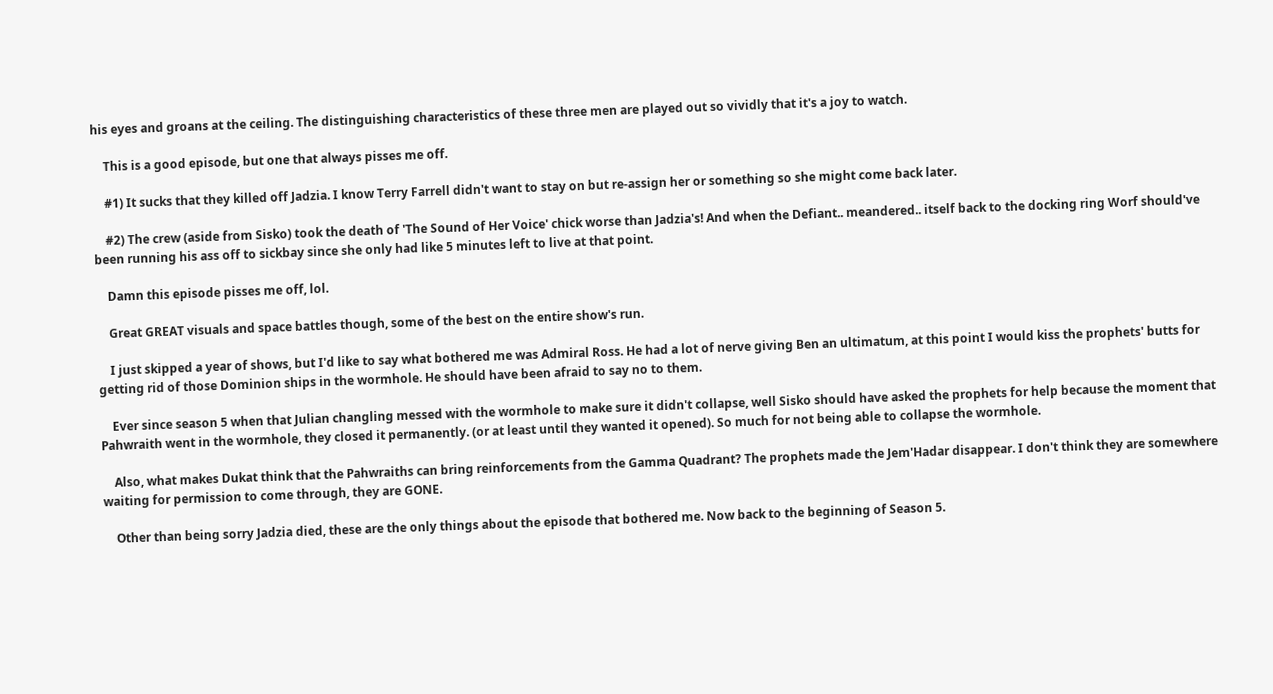his eyes and groans at the ceiling. The distinguishing characteristics of these three men are played out so vividly that it's a joy to watch.

    This is a good episode, but one that always pisses me off.

    #1) It sucks that they killed off Jadzia. I know Terry Farrell didn't want to stay on but re-assign her or something so she might come back later.

    #2) The crew (aside from Sisko) took the death of 'The Sound of Her Voice' chick worse than Jadzia's! And when the Defiant.. meandered.. itself back to the docking ring Worf should've been running his ass off to sickbay since she only had like 5 minutes left to live at that point.

    Damn this episode pisses me off, lol.

    Great GREAT visuals and space battles though, some of the best on the entire show's run.

    I just skipped a year of shows, but I'd like to say what bothered me was Admiral Ross. He had a lot of nerve giving Ben an ultimatum, at this point I would kiss the prophets' butts for getting rid of those Dominion ships in the wormhole. He should have been afraid to say no to them.

    Ever since season 5 when that Julian changling messed with the wormhole to make sure it didn't collapse, well Sisko should have asked the prophets for help because the moment that Pahwraith went in the wormhole, they closed it permanently. (or at least until they wanted it opened). So much for not being able to collapse the wormhole.

    Also, what makes Dukat think that the Pahwraiths can bring reinforcements from the Gamma Quadrant? The prophets made the Jem'Hadar disappear. I don't think they are somewhere waiting for permission to come through, they are GONE.

    Other than being sorry Jadzia died, these are the only things about the episode that bothered me. Now back to the beginning of Season 5.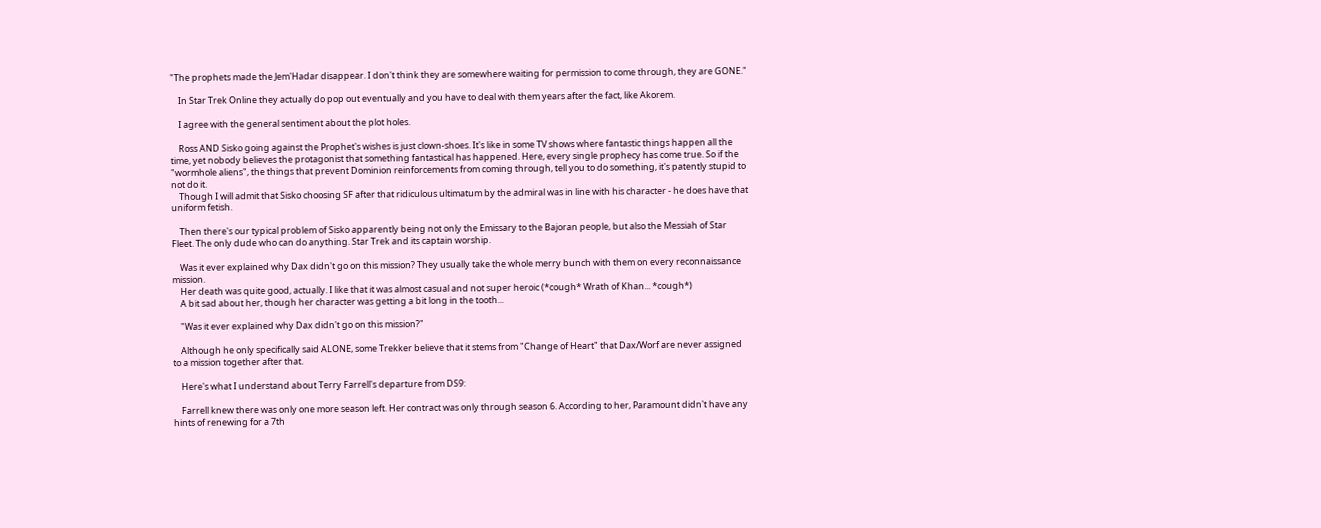"The prophets made the Jem'Hadar disappear. I don't think they are somewhere waiting for permission to come through, they are GONE."

    In Star Trek Online they actually do pop out eventually and you have to deal with them years after the fact, like Akorem.

    I agree with the general sentiment about the plot holes.

    Ross AND Sisko going against the Prophet's wishes is just clown-shoes. It's like in some TV shows where fantastic things happen all the time, yet nobody believes the protagonist that something fantastical has happened. Here, every single prophecy has come true. So if the "wormhole aliens", the things that prevent Dominion reinforcements from coming through, tell you to do something, it's patently stupid to not do it.
    Though I will admit that Sisko choosing SF after that ridiculous ultimatum by the admiral was in line with his character - he does have that uniform fetish.

    Then there's our typical problem of Sisko apparently being not only the Emissary to the Bajoran people, but also the Messiah of Star Fleet. The only dude who can do anything. Star Trek and its captain worship.

    Was it ever explained why Dax didn't go on this mission? They usually take the whole merry bunch with them on every reconnaissance mission.
    Her death was quite good, actually. I like that it was almost casual and not super heroic (*cough* Wrath of Khan... *cough*)
    A bit sad about her, though her character was getting a bit long in the tooth...

    "Was it ever explained why Dax didn't go on this mission?"

    Although he only specifically said ALONE, some Trekker believe that it stems from "Change of Heart" that Dax/Worf are never assigned to a mission together after that.

    Here's what I understand about Terry Farrell's departure from DS9:

    Farrell knew there was only one more season left. Her contract was only through season 6. According to her, Paramount didn't have any hints of renewing for a 7th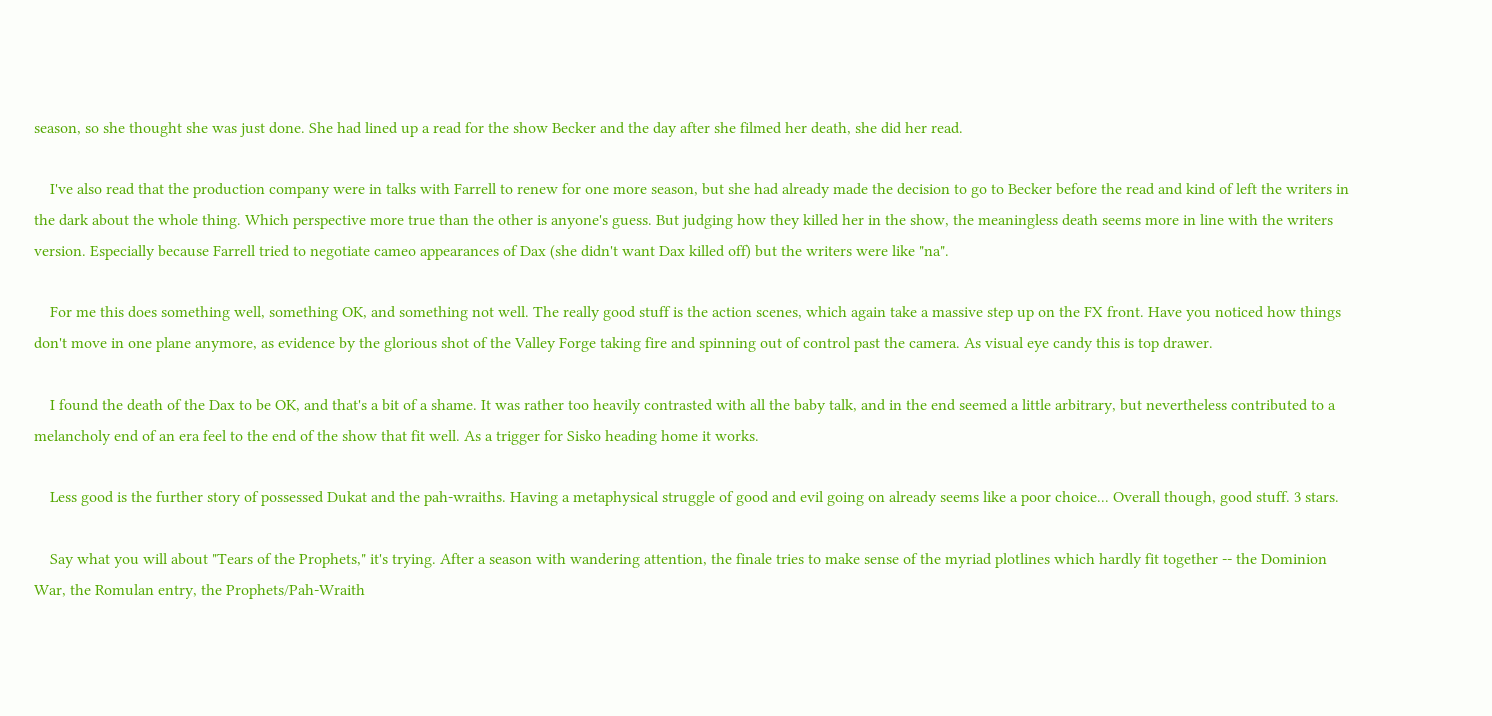season, so she thought she was just done. She had lined up a read for the show Becker and the day after she filmed her death, she did her read.

    I've also read that the production company were in talks with Farrell to renew for one more season, but she had already made the decision to go to Becker before the read and kind of left the writers in the dark about the whole thing. Which perspective more true than the other is anyone's guess. But judging how they killed her in the show, the meaningless death seems more in line with the writers version. Especially because Farrell tried to negotiate cameo appearances of Dax (she didn't want Dax killed off) but the writers were like "na".

    For me this does something well, something OK, and something not well. The really good stuff is the action scenes, which again take a massive step up on the FX front. Have you noticed how things don't move in one plane anymore, as evidence by the glorious shot of the Valley Forge taking fire and spinning out of control past the camera. As visual eye candy this is top drawer.

    I found the death of the Dax to be OK, and that's a bit of a shame. It was rather too heavily contrasted with all the baby talk, and in the end seemed a little arbitrary, but nevertheless contributed to a melancholy end of an era feel to the end of the show that fit well. As a trigger for Sisko heading home it works.

    Less good is the further story of possessed Dukat and the pah-wraiths. Having a metaphysical struggle of good and evil going on already seems like a poor choice... Overall though, good stuff. 3 stars.

    Say what you will about "Tears of the Prophets," it's trying. After a season with wandering attention, the finale tries to make sense of the myriad plotlines which hardly fit together -- the Dominion War, the Romulan entry, the Prophets/Pah-Wraith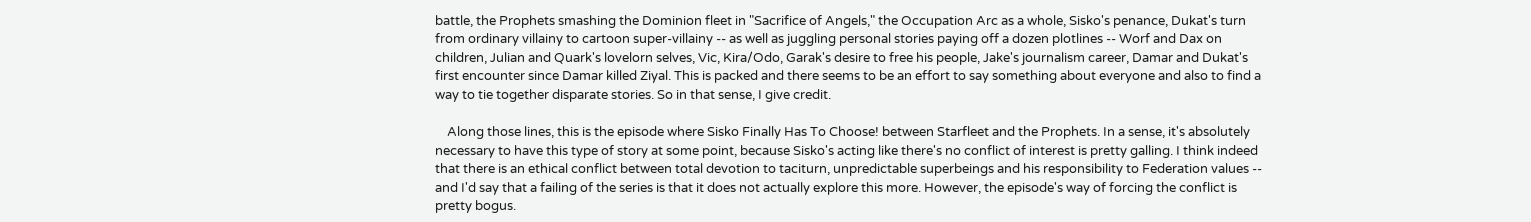battle, the Prophets smashing the Dominion fleet in "Sacrifice of Angels," the Occupation Arc as a whole, Sisko's penance, Dukat's turn from ordinary villainy to cartoon super-villainy -- as well as juggling personal stories paying off a dozen plotlines -- Worf and Dax on children, Julian and Quark's lovelorn selves, Vic, Kira/Odo, Garak's desire to free his people, Jake's journalism career, Damar and Dukat's first encounter since Damar killed Ziyal. This is packed and there seems to be an effort to say something about everyone and also to find a way to tie together disparate stories. So in that sense, I give credit.

    Along those lines, this is the episode where Sisko Finally Has To Choose! between Starfleet and the Prophets. In a sense, it's absolutely necessary to have this type of story at some point, because Sisko's acting like there's no conflict of interest is pretty galling. I think indeed that there is an ethical conflict between total devotion to taciturn, unpredictable superbeings and his responsibility to Federation values -- and I'd say that a failing of the series is that it does not actually explore this more. However, the episode's way of forcing the conflict is pretty bogus.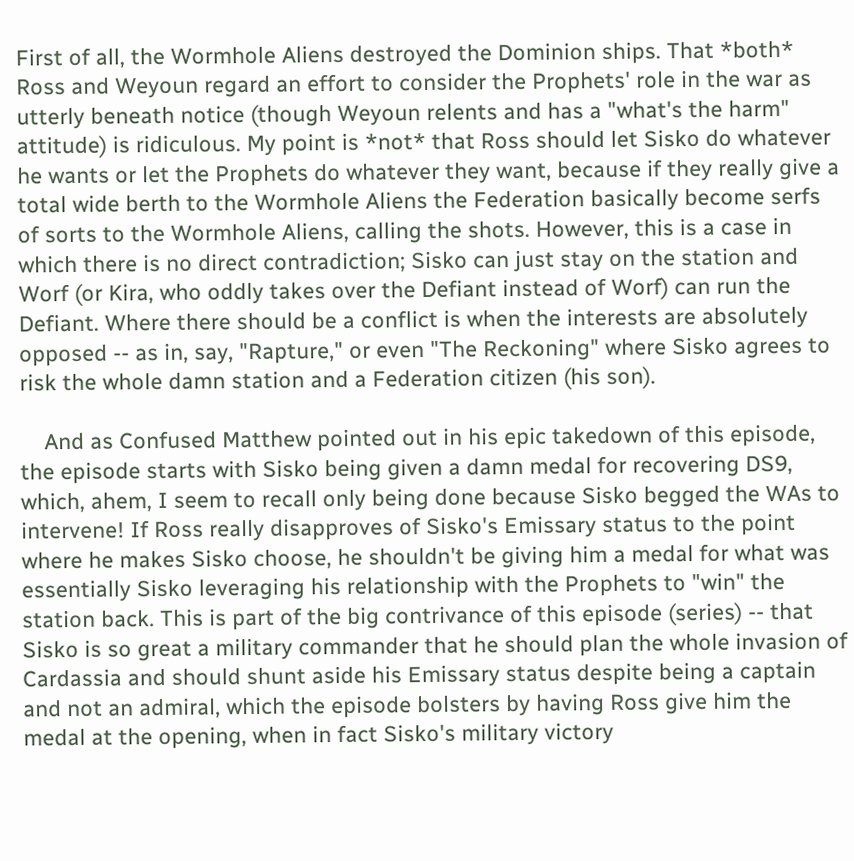First of all, the Wormhole Aliens destroyed the Dominion ships. That *both* Ross and Weyoun regard an effort to consider the Prophets' role in the war as utterly beneath notice (though Weyoun relents and has a "what's the harm" attitude) is ridiculous. My point is *not* that Ross should let Sisko do whatever he wants or let the Prophets do whatever they want, because if they really give a total wide berth to the Wormhole Aliens the Federation basically become serfs of sorts to the Wormhole Aliens, calling the shots. However, this is a case in which there is no direct contradiction; Sisko can just stay on the station and Worf (or Kira, who oddly takes over the Defiant instead of Worf) can run the Defiant. Where there should be a conflict is when the interests are absolutely opposed -- as in, say, "Rapture," or even "The Reckoning" where Sisko agrees to risk the whole damn station and a Federation citizen (his son).

    And as Confused Matthew pointed out in his epic takedown of this episode, the episode starts with Sisko being given a damn medal for recovering DS9, which, ahem, I seem to recall only being done because Sisko begged the WAs to intervene! If Ross really disapproves of Sisko's Emissary status to the point where he makes Sisko choose, he shouldn't be giving him a medal for what was essentially Sisko leveraging his relationship with the Prophets to "win" the station back. This is part of the big contrivance of this episode (series) -- that Sisko is so great a military commander that he should plan the whole invasion of Cardassia and should shunt aside his Emissary status despite being a captain and not an admiral, which the episode bolsters by having Ross give him the medal at the opening, when in fact Sisko's military victory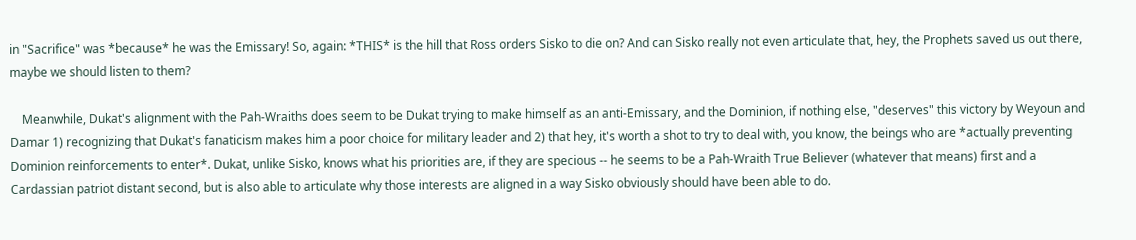in "Sacrifice" was *because* he was the Emissary! So, again: *THIS* is the hill that Ross orders Sisko to die on? And can Sisko really not even articulate that, hey, the Prophets saved us out there, maybe we should listen to them?

    Meanwhile, Dukat's alignment with the Pah-Wraiths does seem to be Dukat trying to make himself as an anti-Emissary, and the Dominion, if nothing else, "deserves" this victory by Weyoun and Damar 1) recognizing that Dukat's fanaticism makes him a poor choice for military leader and 2) that hey, it's worth a shot to try to deal with, you know, the beings who are *actually preventing Dominion reinforcements to enter*. Dukat, unlike Sisko, knows what his priorities are, if they are specious -- he seems to be a Pah-Wraith True Believer (whatever that means) first and a Cardassian patriot distant second, but is also able to articulate why those interests are aligned in a way Sisko obviously should have been able to do.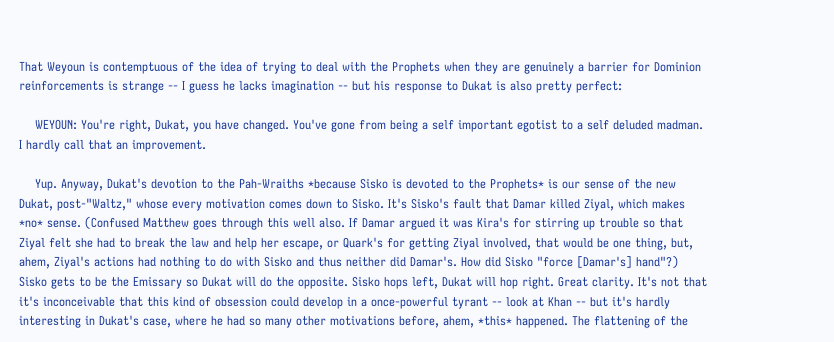That Weyoun is contemptuous of the idea of trying to deal with the Prophets when they are genuinely a barrier for Dominion reinforcements is strange -- I guess he lacks imagination -- but his response to Dukat is also pretty perfect:

    WEYOUN: You're right, Dukat, you have changed. You've gone from being a self important egotist to a self deluded madman. I hardly call that an improvement.

    Yup. Anyway, Dukat's devotion to the Pah-Wraiths *because Sisko is devoted to the Prophets* is our sense of the new Dukat, post-"Waltz," whose every motivation comes down to Sisko. It's Sisko's fault that Damar killed Ziyal, which makes *no* sense. (Confused Matthew goes through this well also. If Damar argued it was Kira's for stirring up trouble so that Ziyal felt she had to break the law and help her escape, or Quark's for getting Ziyal involved, that would be one thing, but, ahem, Ziyal's actions had nothing to do with Sisko and thus neither did Damar's. How did Sisko "force [Damar's] hand"?) Sisko gets to be the Emissary so Dukat will do the opposite. Sisko hops left, Dukat will hop right. Great clarity. It's not that it's inconceivable that this kind of obsession could develop in a once-powerful tyrant -- look at Khan -- but it's hardly interesting in Dukat's case, where he had so many other motivations before, ahem, *this* happened. The flattening of the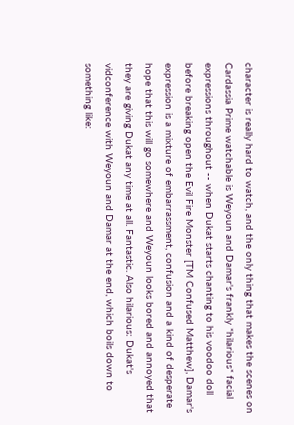character is really hard to watch, and the only thing that makes the scenes on Cardassia Prime watchable is Weyoun and Damar's frankly *hilarious* facial expressions throughout -- when Dukat starts chanting to his voodoo doll before breaking open the Evil Fire Monster [TM Confused Matthew], Damar's expression is a mixture of embarrassment, confusion and a kind of desperate hope that this will go somewhere and Weyoun looks bored and annoyed that they are giving Dukat any time at all. Fantastic. Also hilarious: Dukat's vidconference with Weyoun and Damar at the end, which boils down to something like: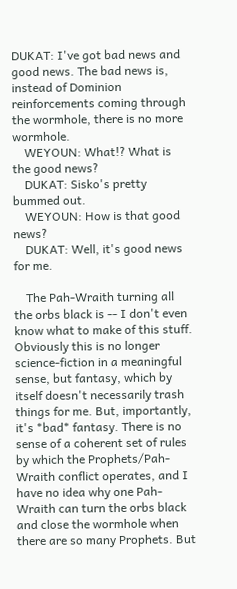DUKAT: I've got bad news and good news. The bad news is, instead of Dominion reinforcements coming through the wormhole, there is no more wormhole.
    WEYOUN: What!? What is the good news?
    DUKAT: Sisko's pretty bummed out.
    WEYOUN: How is that good news?
    DUKAT: Well, it's good news for me.

    The Pah-Wraith turning all the orbs black is -- I don't even know what to make of this stuff. Obviously this is no longer science-fiction in a meaningful sense, but fantasy, which by itself doesn't necessarily trash things for me. But, importantly, it's *bad* fantasy. There is no sense of a coherent set of rules by which the Prophets/Pah-Wraith conflict operates, and I have no idea why one Pah-Wraith can turn the orbs black and close the wormhole when there are so many Prophets. But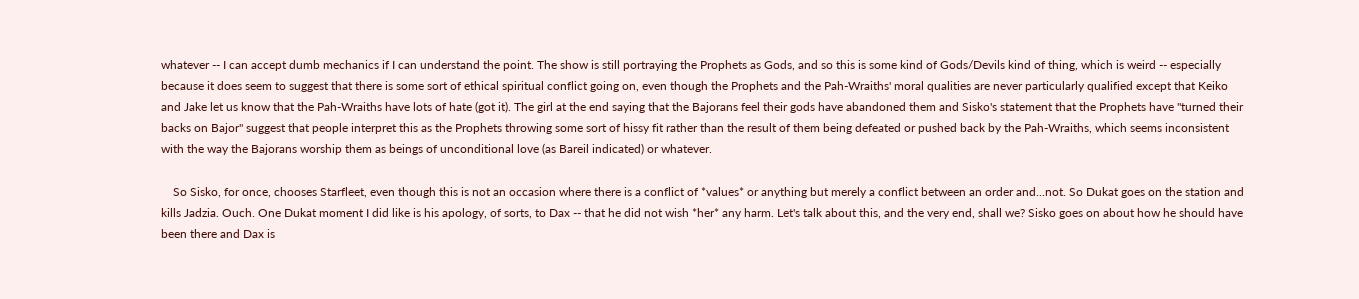whatever -- I can accept dumb mechanics if I can understand the point. The show is still portraying the Prophets as Gods, and so this is some kind of Gods/Devils kind of thing, which is weird -- especially because it does seem to suggest that there is some sort of ethical spiritual conflict going on, even though the Prophets and the Pah-Wraiths' moral qualities are never particularly qualified except that Keiko and Jake let us know that the Pah-Wraiths have lots of hate (got it). The girl at the end saying that the Bajorans feel their gods have abandoned them and Sisko's statement that the Prophets have "turned their backs on Bajor" suggest that people interpret this as the Prophets throwing some sort of hissy fit rather than the result of them being defeated or pushed back by the Pah-Wraiths, which seems inconsistent with the way the Bajorans worship them as beings of unconditional love (as Bareil indicated) or whatever.

    So Sisko, for once, chooses Starfleet, even though this is not an occasion where there is a conflict of *values* or anything but merely a conflict between an order and...not. So Dukat goes on the station and kills Jadzia. Ouch. One Dukat moment I did like is his apology, of sorts, to Dax -- that he did not wish *her* any harm. Let's talk about this, and the very end, shall we? Sisko goes on about how he should have been there and Dax is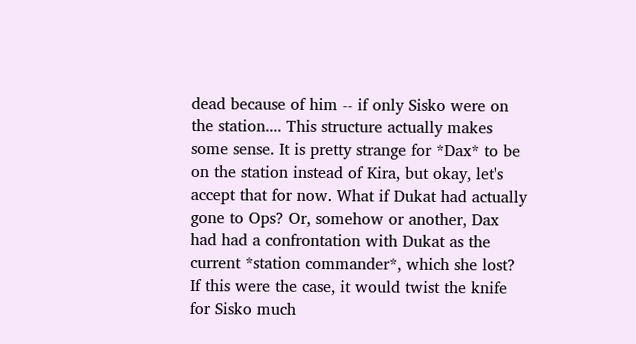dead because of him -- if only Sisko were on the station.... This structure actually makes some sense. It is pretty strange for *Dax* to be on the station instead of Kira, but okay, let's accept that for now. What if Dukat had actually gone to Ops? Or, somehow or another, Dax had had a confrontation with Dukat as the current *station commander*, which she lost? If this were the case, it would twist the knife for Sisko much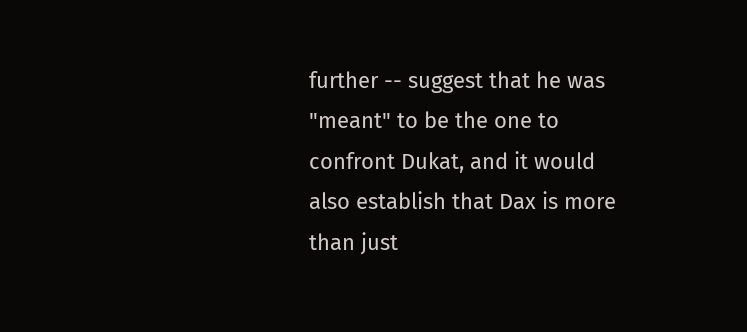further -- suggest that he was "meant" to be the one to confront Dukat, and it would also establish that Dax is more than just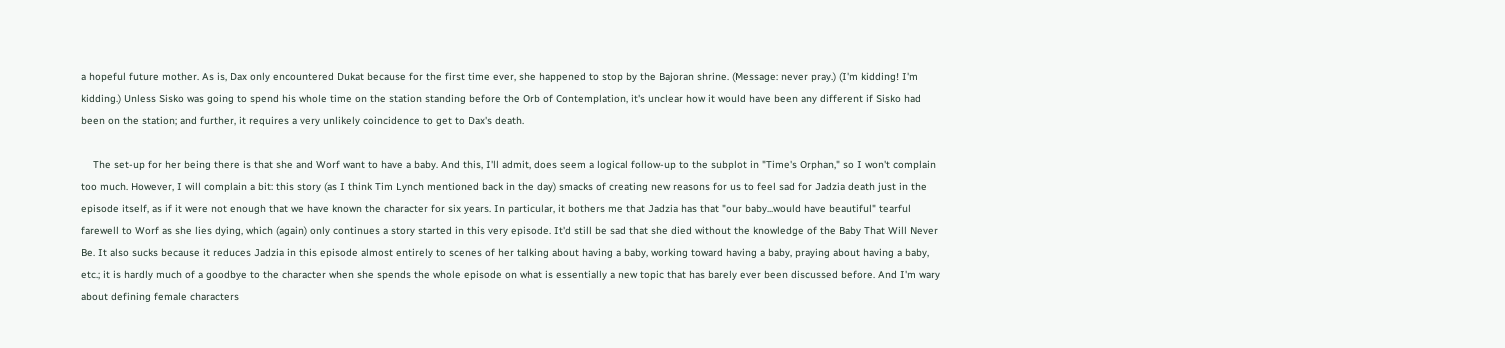a hopeful future mother. As is, Dax only encountered Dukat because for the first time ever, she happened to stop by the Bajoran shrine. (Message: never pray.) (I'm kidding! I'm kidding.) Unless Sisko was going to spend his whole time on the station standing before the Orb of Contemplation, it's unclear how it would have been any different if Sisko had been on the station; and further, it requires a very unlikely coincidence to get to Dax's death.

    The set-up for her being there is that she and Worf want to have a baby. And this, I'll admit, does seem a logical follow-up to the subplot in "Time's Orphan," so I won't complain too much. However, I will complain a bit: this story (as I think Tim Lynch mentioned back in the day) smacks of creating new reasons for us to feel sad for Jadzia death just in the episode itself, as if it were not enough that we have known the character for six years. In particular, it bothers me that Jadzia has that "our baby...would have beautiful" tearful farewell to Worf as she lies dying, which (again) only continues a story started in this very episode. It'd still be sad that she died without the knowledge of the Baby That Will Never Be. It also sucks because it reduces Jadzia in this episode almost entirely to scenes of her talking about having a baby, working toward having a baby, praying about having a baby, etc.; it is hardly much of a goodbye to the character when she spends the whole episode on what is essentially a new topic that has barely ever been discussed before. And I'm wary about defining female characters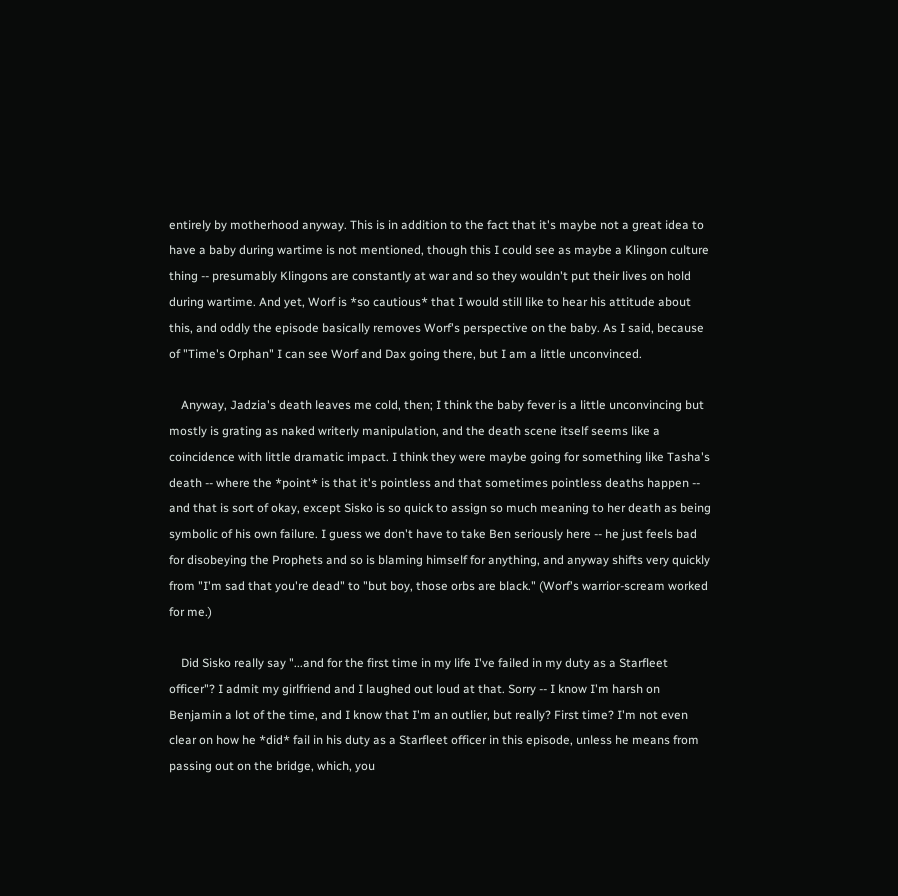entirely by motherhood anyway. This is in addition to the fact that it's maybe not a great idea to have a baby during wartime is not mentioned, though this I could see as maybe a Klingon culture thing -- presumably Klingons are constantly at war and so they wouldn't put their lives on hold during wartime. And yet, Worf is *so cautious* that I would still like to hear his attitude about this, and oddly the episode basically removes Worf's perspective on the baby. As I said, because of "Time's Orphan" I can see Worf and Dax going there, but I am a little unconvinced.

    Anyway, Jadzia's death leaves me cold, then; I think the baby fever is a little unconvincing but mostly is grating as naked writerly manipulation, and the death scene itself seems like a coincidence with little dramatic impact. I think they were maybe going for something like Tasha's death -- where the *point* is that it's pointless and that sometimes pointless deaths happen -- and that is sort of okay, except Sisko is so quick to assign so much meaning to her death as being symbolic of his own failure. I guess we don't have to take Ben seriously here -- he just feels bad for disobeying the Prophets and so is blaming himself for anything, and anyway shifts very quickly from "I'm sad that you're dead" to "but boy, those orbs are black." (Worf's warrior-scream worked for me.)

    Did Sisko really say "...and for the first time in my life I've failed in my duty as a Starfleet officer"? I admit my girlfriend and I laughed out loud at that. Sorry -- I know I'm harsh on Benjamin a lot of the time, and I know that I'm an outlier, but really? First time? I'm not even clear on how he *did* fail in his duty as a Starfleet officer in this episode, unless he means from passing out on the bridge, which, you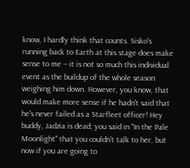know, I hardly think that counts. Sisko's running back to Earth at this stage does make sense to me -- it is not so much this individual event as the buildup of the whole season weighing him down. However, you know, that would make more sense if he hadn't said that he's never failed as a Starfleet officer! Hey buddy, Jadzia is dead; you said in "In the Pale Moonlight" that you couldn't talk to her, but now if you are going to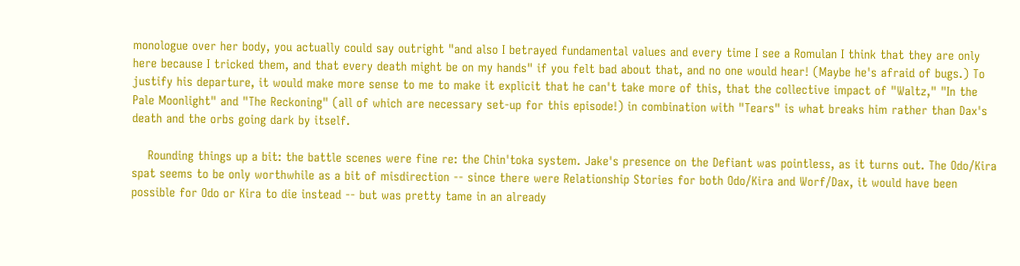monologue over her body, you actually could say outright "and also I betrayed fundamental values and every time I see a Romulan I think that they are only here because I tricked them, and that every death might be on my hands" if you felt bad about that, and no one would hear! (Maybe he's afraid of bugs.) To justify his departure, it would make more sense to me to make it explicit that he can't take more of this, that the collective impact of "Waltz," "In the Pale Moonlight" and "The Reckoning" (all of which are necessary set-up for this episode!) in combination with "Tears" is what breaks him rather than Dax's death and the orbs going dark by itself.

    Rounding things up a bit: the battle scenes were fine re: the Chin'toka system. Jake's presence on the Defiant was pointless, as it turns out. The Odo/Kira spat seems to be only worthwhile as a bit of misdirection -- since there were Relationship Stories for both Odo/Kira and Worf/Dax, it would have been possible for Odo or Kira to die instead -- but was pretty tame in an already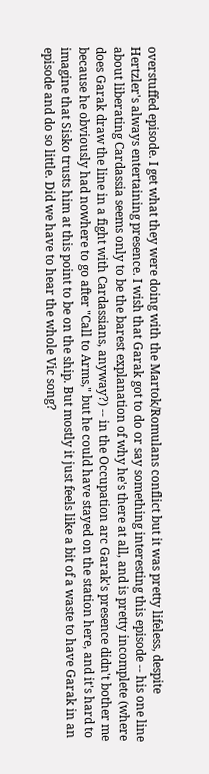overstuffed episode. I get what they were doing with the Martok/Romulans conflict but it was pretty lifeless, despite Hertzler's always entertaining presence. I wish that Garak got to do or say something interesting this episode -- his one line about liberating Cardassia seems only to be the barest explanation of why he's there at all, and is pretty incomplete (where does Garak draw the line in a fight with Cardassians, anyway?) -- in the Occupation arc Garak's presence didn't bother me because he obviously had nowhere to go after "Call to Arms," but he could have stayed on the station here, and it's hard to imagine that Sisko trusts him at this point to be on the ship. But mostly it just feels like a bit of a waste to have Garak in an episode and do so little. Did we have to hear the whole Vic song?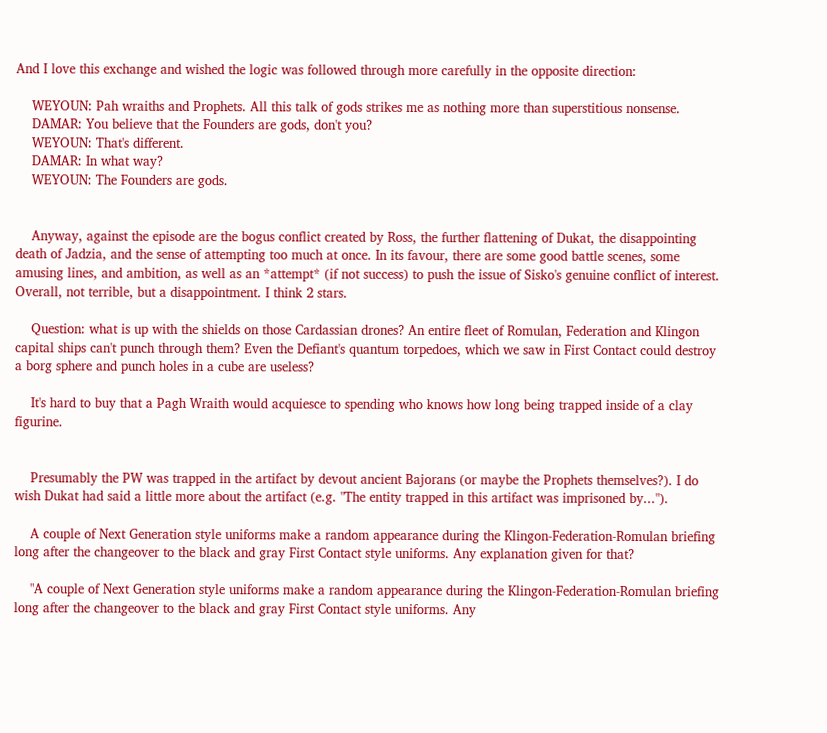And I love this exchange and wished the logic was followed through more carefully in the opposite direction:

    WEYOUN: Pah wraiths and Prophets. All this talk of gods strikes me as nothing more than superstitious nonsense.
    DAMAR: You believe that the Founders are gods, don't you?
    WEYOUN: That's different.
    DAMAR: In what way?
    WEYOUN: The Founders are gods.


    Anyway, against the episode are the bogus conflict created by Ross, the further flattening of Dukat, the disappointing death of Jadzia, and the sense of attempting too much at once. In its favour, there are some good battle scenes, some amusing lines, and ambition, as well as an *attempt* (if not success) to push the issue of Sisko's genuine conflict of interest. Overall, not terrible, but a disappointment. I think 2 stars.

    Question: what is up with the shields on those Cardassian drones? An entire fleet of Romulan, Federation and Klingon capital ships can't punch through them? Even the Defiant's quantum torpedoes, which we saw in First Contact could destroy a borg sphere and punch holes in a cube are useless?

    It's hard to buy that a Pagh Wraith would acquiesce to spending who knows how long being trapped inside of a clay figurine.


    Presumably the PW was trapped in the artifact by devout ancient Bajorans (or maybe the Prophets themselves?). I do wish Dukat had said a little more about the artifact (e.g. "The entity trapped in this artifact was imprisoned by...").

    A couple of Next Generation style uniforms make a random appearance during the Klingon-Federation-Romulan briefing long after the changeover to the black and gray First Contact style uniforms. Any explanation given for that?

    "A couple of Next Generation style uniforms make a random appearance during the Klingon-Federation-Romulan briefing long after the changeover to the black and gray First Contact style uniforms. Any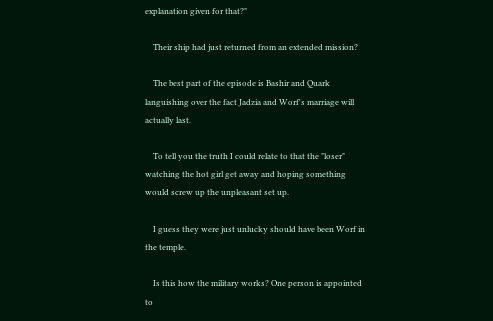explanation given for that?"

    Their ship had just returned from an extended mission?

    The best part of the episode is Bashir and Quark languishing over the fact Jadzia and Worf's marriage will actually last.

    To tell you the truth I could relate to that the "loser" watching the hot girl get away and hoping something would screw up the unpleasant set up.

    I guess they were just unlucky should have been Worf in the temple.

    Is this how the military works? One person is appointed to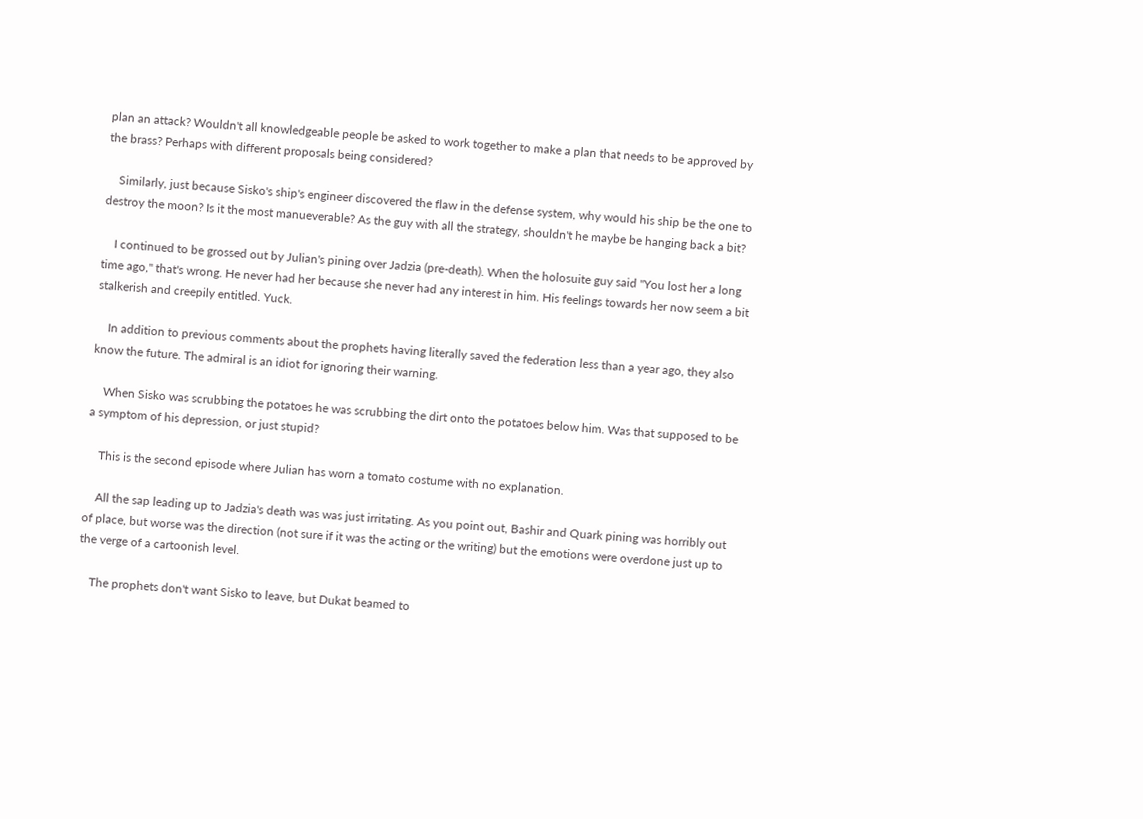plan an attack? Wouldn't all knowledgeable people be asked to work together to make a plan that needs to be approved by the brass? Perhaps with different proposals being considered?

    Similarly, just because Sisko's ship's engineer discovered the flaw in the defense system, why would his ship be the one to destroy the moon? Is it the most manueverable? As the guy with all the strategy, shouldn't he maybe be hanging back a bit?

    I continued to be grossed out by Julian's pining over Jadzia (pre-death). When the holosuite guy said "You lost her a long time ago," that's wrong. He never had her because she never had any interest in him. His feelings towards her now seem a bit stalkerish and creepily entitled. Yuck.

    In addition to previous comments about the prophets having literally saved the federation less than a year ago, they also know the future. The admiral is an idiot for ignoring their warning.

    When Sisko was scrubbing the potatoes he was scrubbing the dirt onto the potatoes below him. Was that supposed to be a symptom of his depression, or just stupid?

    This is the second episode where Julian has worn a tomato costume with no explanation.

    All the sap leading up to Jadzia's death was was just irritating. As you point out, Bashir and Quark pining was horribly out of place, but worse was the direction (not sure if it was the acting or the writing) but the emotions were overdone just up to the verge of a cartoonish level.

    The prophets don't want Sisko to leave, but Dukat beamed to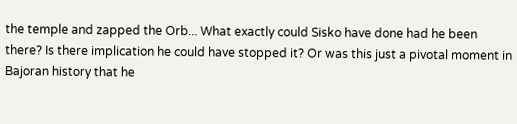the temple and zapped the Orb... What exactly could Sisko have done had he been there? Is there implication he could have stopped it? Or was this just a pivotal moment in Bajoran history that he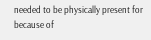needed to be physically present for because of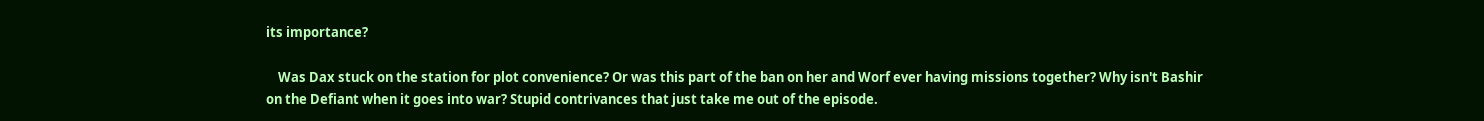its importance?

    Was Dax stuck on the station for plot convenience? Or was this part of the ban on her and Worf ever having missions together? Why isn't Bashir on the Defiant when it goes into war? Stupid contrivances that just take me out of the episode.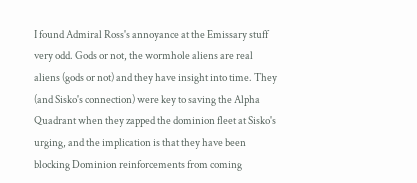I found Admiral Ross's annoyance at the Emissary stuff very odd. Gods or not, the wormhole aliens are real aliens (gods or not) and they have insight into time. They (and Sisko's connection) were key to saving the Alpha Quadrant when they zapped the dominion fleet at Sisko's urging, and the implication is that they have been blocking Dominion reinforcements from coming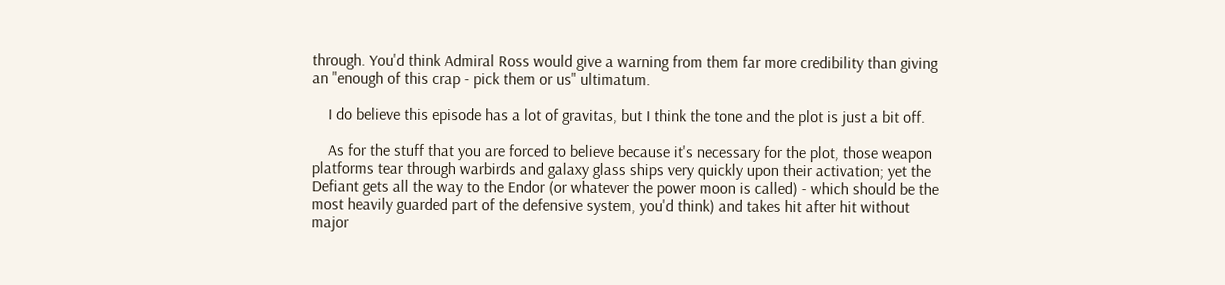through. You'd think Admiral Ross would give a warning from them far more credibility than giving an "enough of this crap - pick them or us" ultimatum.

    I do believe this episode has a lot of gravitas, but I think the tone and the plot is just a bit off.

    As for the stuff that you are forced to believe because it's necessary for the plot, those weapon platforms tear through warbirds and galaxy glass ships very quickly upon their activation; yet the Defiant gets all the way to the Endor (or whatever the power moon is called) - which should be the most heavily guarded part of the defensive system, you'd think) and takes hit after hit without major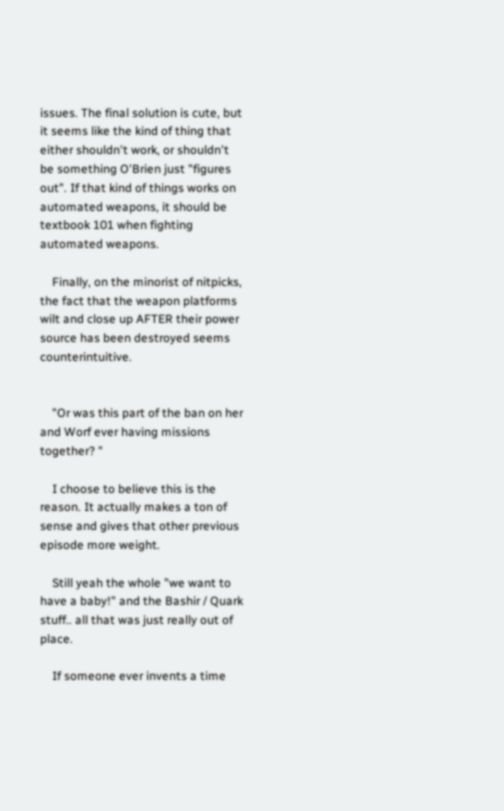issues. The final solution is cute, but it seems like the kind of thing that either shouldn't work, or shouldn't be something O'Brien just "figures out". If that kind of things works on automated weapons, it should be textbook 101 when fighting automated weapons.

    Finally, on the minorist of nitpicks, the fact that the weapon platforms wilt and close up AFTER their power source has been destroyed seems counterintuitive.


    "Or was this part of the ban on her and Worf ever having missions together? "

    I choose to believe this is the reason. It actually makes a ton of sense and gives that other previous episode more weight.

    Still yeah the whole "we want to have a baby!" and the Bashir / Quark stuff.. all that was just really out of place.

    If someone ever invents a time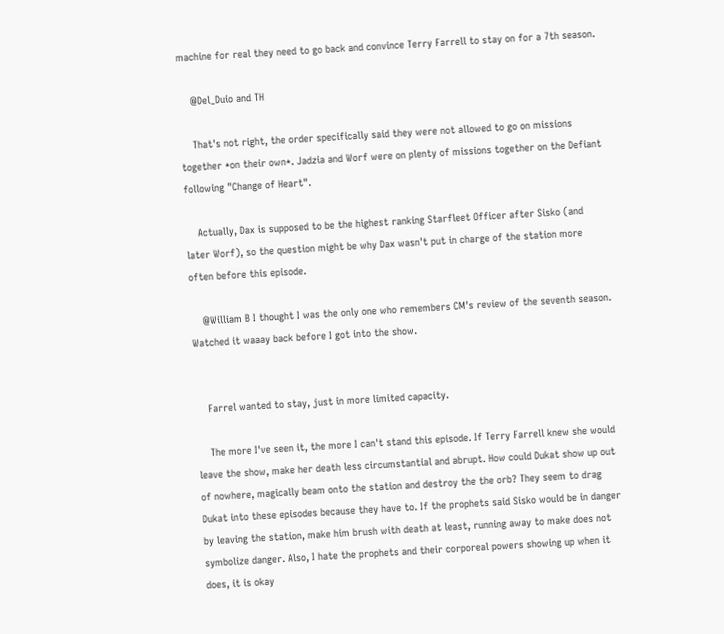machine for real they need to go back and convince Terry Farrell to stay on for a 7th season.

    @Del_Duio and TH

    That's not right, the order specifically said they were not allowed to go on missions together *on their own*. Jadzia and Worf were on plenty of missions together on the Defiant following "Change of Heart".

    Actually, Dax is supposed to be the highest ranking Starfleet Officer after Sisko (and later Worf), so the question might be why Dax wasn't put in charge of the station more often before this episode.

    @William B I thought I was the only one who remembers CM's review of the seventh season. Watched it waaay back before I got into the show.


    Farrel wanted to stay, just in more limited capacity.

    The more I've seen it, the more I can't stand this episode. If Terry Farrell knew she would leave the show, make her death less circumstantial and abrupt. How could Dukat show up out of nowhere, magically beam onto the station and destroy the the orb? They seem to drag Dukat into these episodes because they have to. If the prophets said Sisko would be in danger by leaving the station, make him brush with death at least, running away to make does not symbolize danger. Also, I hate the prophets and their corporeal powers showing up when it does, it is okay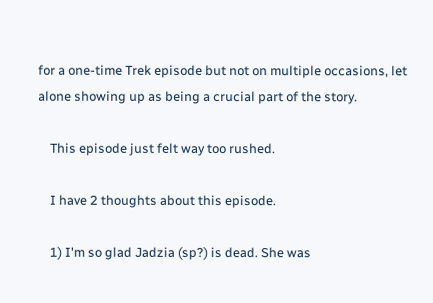for a one-time Trek episode but not on multiple occasions, let alone showing up as being a crucial part of the story.

    This episode just felt way too rushed.

    I have 2 thoughts about this episode.

    1) I'm so glad Jadzia (sp?) is dead. She was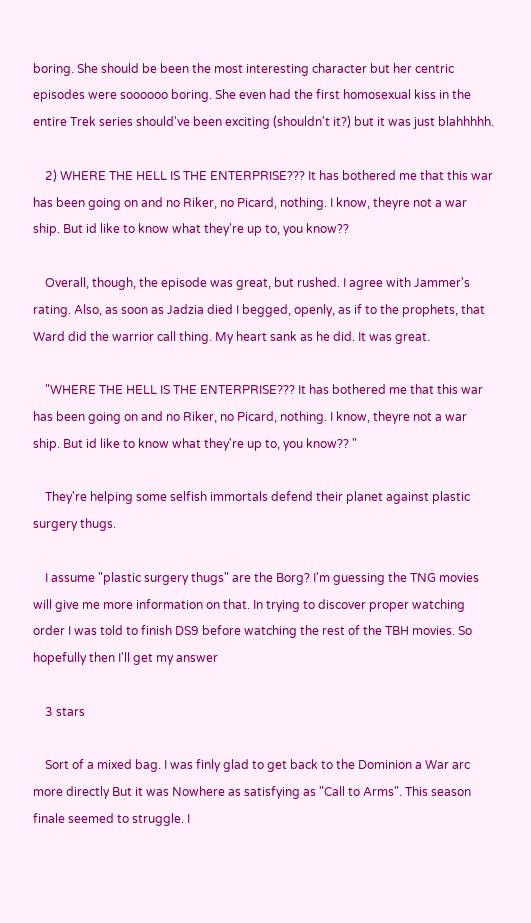boring. She should be been the most interesting character but her centric episodes were soooooo boring. She even had the first homosexual kiss in the entire Trek series should've been exciting (shouldn't it?) but it was just blahhhhh.

    2) WHERE THE HELL IS THE ENTERPRISE??? It has bothered me that this war has been going on and no Riker, no Picard, nothing. I know, theyre not a war ship. But id like to know what they're up to, you know??

    Overall, though, the episode was great, but rushed. I agree with Jammer's rating. Also, as soon as Jadzia died I begged, openly, as if to the prophets, that Ward did the warrior call thing. My heart sank as he did. It was great.

    "WHERE THE HELL IS THE ENTERPRISE??? It has bothered me that this war has been going on and no Riker, no Picard, nothing. I know, theyre not a war ship. But id like to know what they're up to, you know?? "

    They're helping some selfish immortals defend their planet against plastic surgery thugs.

    I assume "plastic surgery thugs" are the Borg? I'm guessing the TNG movies will give me more information on that. In trying to discover proper watching order I was told to finish DS9 before watching the rest of the TBH movies. So hopefully then I'll get my answer

    3 stars

    Sort of a mixed bag. I was finly glad to get back to the Dominion a War arc more directly But it was Nowhere as satisfying as "Call to Arms". This season finale seemed to struggle. I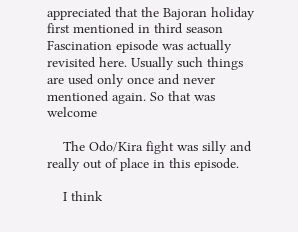appreciated that the Bajoran holiday first mentioned in third season Fascination episode was actually revisited here. Usually such things are used only once and never mentioned again. So that was welcome

    The Odo/Kira fight was silly and really out of place in this episode.

    I think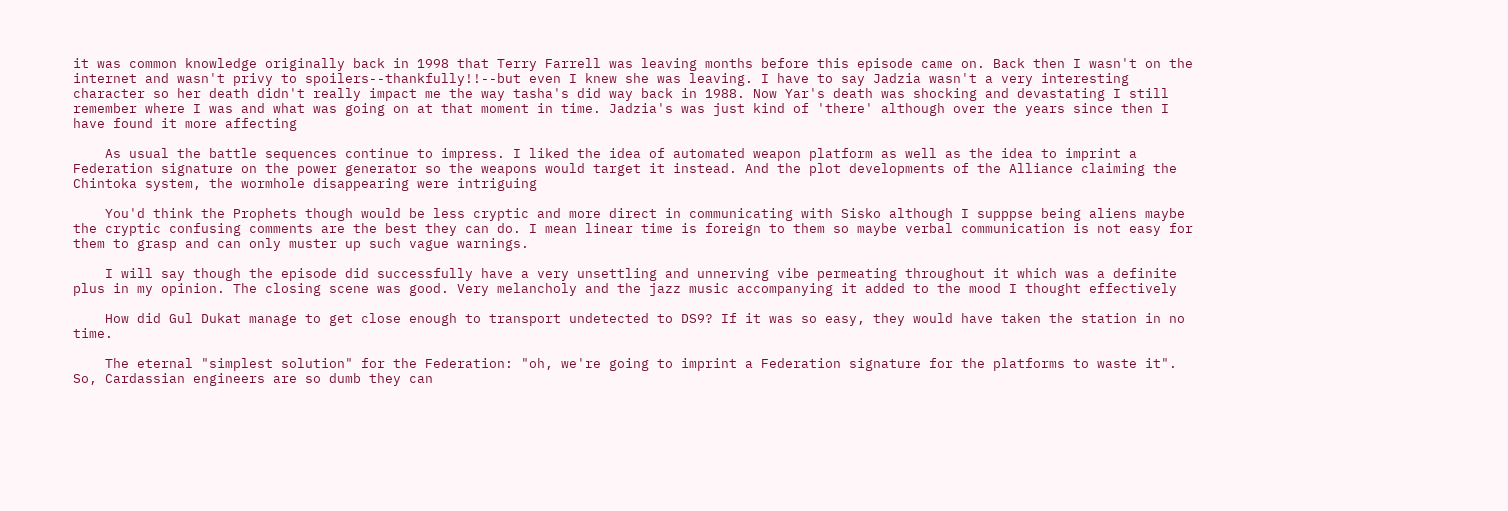it was common knowledge originally back in 1998 that Terry Farrell was leaving months before this episode came on. Back then I wasn't on the internet and wasn't privy to spoilers--thankfully!!--but even I knew she was leaving. I have to say Jadzia wasn't a very interesting character so her death didn't really impact me the way tasha's did way back in 1988. Now Yar's death was shocking and devastating I still remember where I was and what was going on at that moment in time. Jadzia's was just kind of 'there' although over the years since then I have found it more affecting

    As usual the battle sequences continue to impress. I liked the idea of automated weapon platform as well as the idea to imprint a Federation signature on the power generator so the weapons would target it instead. And the plot developments of the Alliance claiming the Chintoka system, the wormhole disappearing were intriguing

    You'd think the Prophets though would be less cryptic and more direct in communicating with Sisko although I supppse being aliens maybe the cryptic confusing comments are the best they can do. I mean linear time is foreign to them so maybe verbal communication is not easy for them to grasp and can only muster up such vague warnings.

    I will say though the episode did successfully have a very unsettling and unnerving vibe permeating throughout it which was a definite plus in my opinion. The closing scene was good. Very melancholy and the jazz music accompanying it added to the mood I thought effectively

    How did Gul Dukat manage to get close enough to transport undetected to DS9? If it was so easy, they would have taken the station in no time.

    The eternal "simplest solution" for the Federation: "oh, we're going to imprint a Federation signature for the platforms to waste it". So, Cardassian engineers are so dumb they can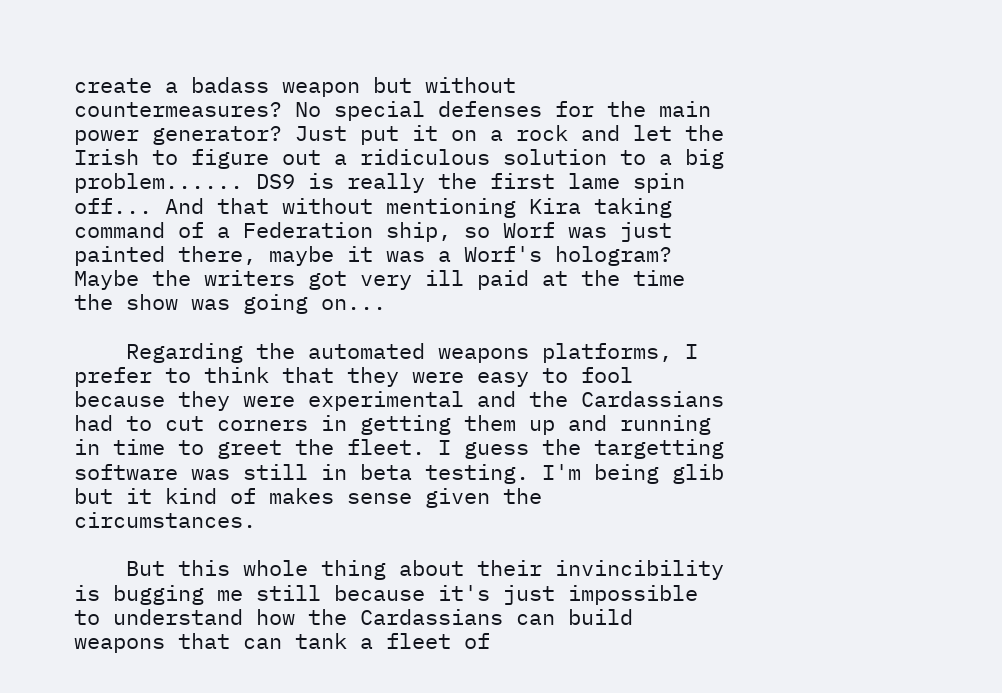create a badass weapon but without countermeasures? No special defenses for the main power generator? Just put it on a rock and let the Irish to figure out a ridiculous solution to a big problem...... DS9 is really the first lame spin off... And that without mentioning Kira taking command of a Federation ship, so Worf was just painted there, maybe it was a Worf's hologram? Maybe the writers got very ill paid at the time the show was going on...

    Regarding the automated weapons platforms, I prefer to think that they were easy to fool because they were experimental and the Cardassians had to cut corners in getting them up and running in time to greet the fleet. I guess the targetting software was still in beta testing. I'm being glib but it kind of makes sense given the circumstances.

    But this whole thing about their invincibility is bugging me still because it's just impossible to understand how the Cardassians can build weapons that can tank a fleet of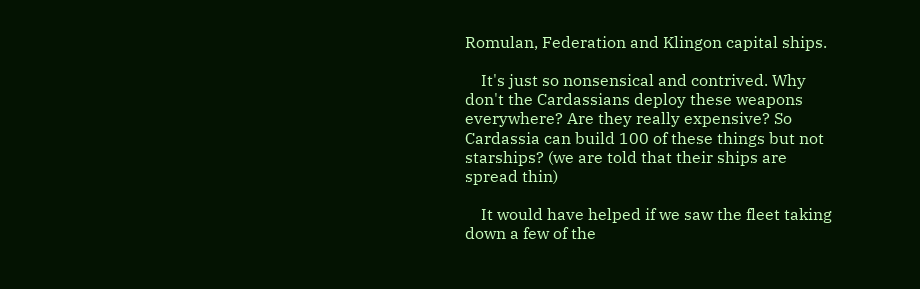Romulan, Federation and Klingon capital ships.

    It's just so nonsensical and contrived. Why don't the Cardassians deploy these weapons everywhere? Are they really expensive? So Cardassia can build 100 of these things but not starships? (we are told that their ships are spread thin)

    It would have helped if we saw the fleet taking down a few of the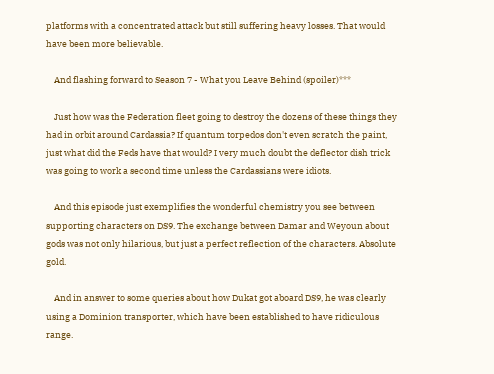platforms with a concentrated attack but still suffering heavy losses. That would have been more believable.

    And flashing forward to Season 7 - What you Leave Behind (spoiler)***

    Just how was the Federation fleet going to destroy the dozens of these things they had in orbit around Cardassia? If quantum torpedos don't even scratch the paint, just what did the Feds have that would? I very much doubt the deflector dish trick was going to work a second time unless the Cardassians were idiots.

    And this episode just exemplifies the wonderful chemistry you see between supporting characters on DS9. The exchange between Damar and Weyoun about gods was not only hilarious, but just a perfect reflection of the characters. Absolute gold.

    And in answer to some queries about how Dukat got aboard DS9, he was clearly using a Dominion transporter, which have been established to have ridiculous range.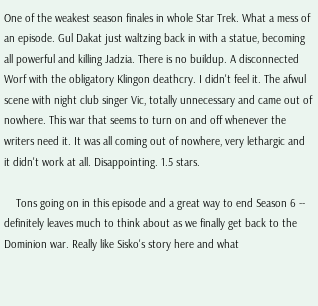One of the weakest season finales in whole Star Trek. What a mess of an episode. Gul Dakat just waltzing back in with a statue, becoming all powerful and killing Jadzia. There is no buildup. A disconnected Worf with the obligatory Klingon deathcry. I didn't feel it. The afwul scene with night club singer Vic, totally unnecessary and came out of nowhere. This war that seems to turn on and off whenever the writers need it. It was all coming out of nowhere, very lethargic and it didn't work at all. Disappointing. 1.5 stars.

    Tons going on in this episode and a great way to end Season 6 -- definitely leaves much to think about as we finally get back to the Dominion war. Really like Sisko's story here and what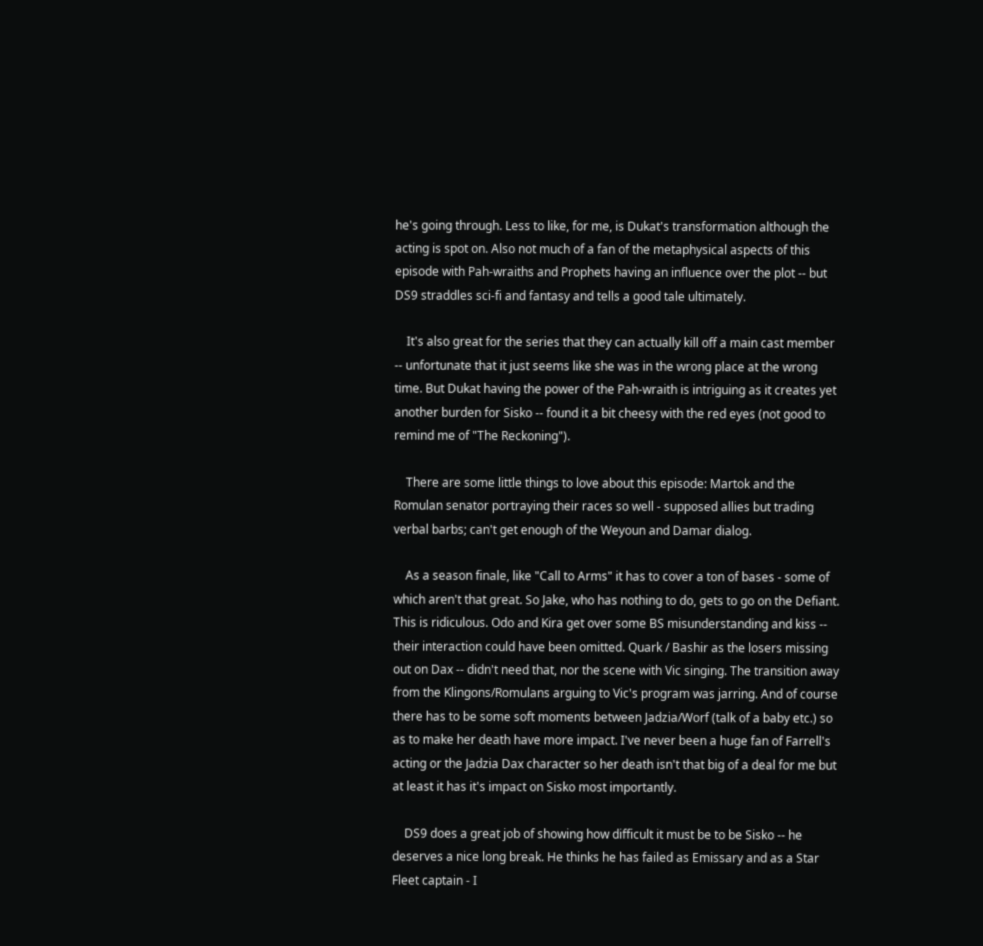he's going through. Less to like, for me, is Dukat's transformation although the acting is spot on. Also not much of a fan of the metaphysical aspects of this episode with Pah-wraiths and Prophets having an influence over the plot -- but DS9 straddles sci-fi and fantasy and tells a good tale ultimately.

    It's also great for the series that they can actually kill off a main cast member -- unfortunate that it just seems like she was in the wrong place at the wrong time. But Dukat having the power of the Pah-wraith is intriguing as it creates yet another burden for Sisko -- found it a bit cheesy with the red eyes (not good to remind me of "The Reckoning").

    There are some little things to love about this episode: Martok and the Romulan senator portraying their races so well - supposed allies but trading verbal barbs; can't get enough of the Weyoun and Damar dialog.

    As a season finale, like "Call to Arms" it has to cover a ton of bases - some of which aren't that great. So Jake, who has nothing to do, gets to go on the Defiant. This is ridiculous. Odo and Kira get over some BS misunderstanding and kiss -- their interaction could have been omitted. Quark / Bashir as the losers missing out on Dax -- didn't need that, nor the scene with Vic singing. The transition away from the Klingons/Romulans arguing to Vic's program was jarring. And of course there has to be some soft moments between Jadzia/Worf (talk of a baby etc.) so as to make her death have more impact. I've never been a huge fan of Farrell's acting or the Jadzia Dax character so her death isn't that big of a deal for me but at least it has it's impact on Sisko most importantly.

    DS9 does a great job of showing how difficult it must be to be Sisko -- he deserves a nice long break. He thinks he has failed as Emissary and as a Star Fleet captain - I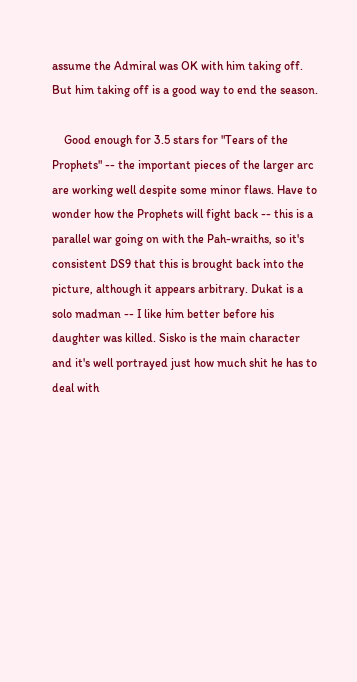assume the Admiral was OK with him taking off. But him taking off is a good way to end the season.

    Good enough for 3.5 stars for "Tears of the Prophets" -- the important pieces of the larger arc are working well despite some minor flaws. Have to wonder how the Prophets will fight back -- this is a parallel war going on with the Pah-wraiths, so it's consistent DS9 that this is brought back into the picture, although it appears arbitrary. Dukat is a solo madman -- I like him better before his daughter was killed. Sisko is the main character and it's well portrayed just how much shit he has to deal with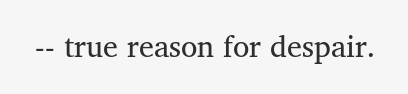-- true reason for despair.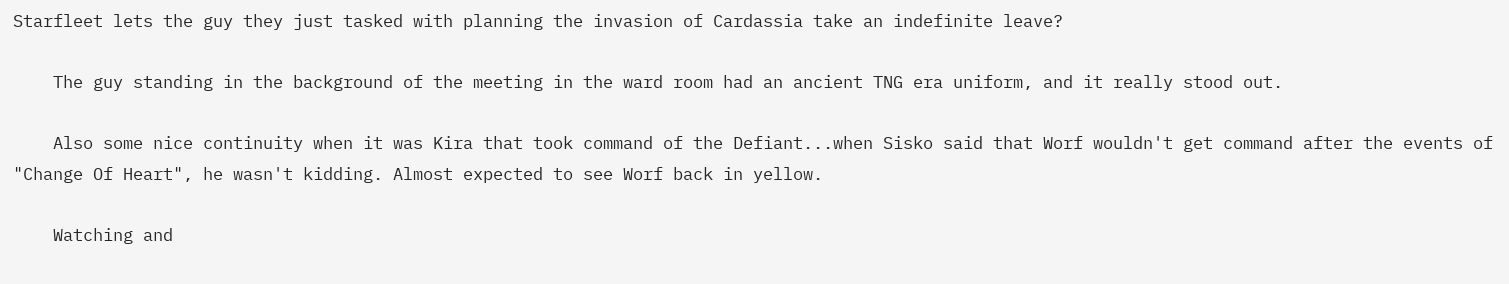Starfleet lets the guy they just tasked with planning the invasion of Cardassia take an indefinite leave?

    The guy standing in the background of the meeting in the ward room had an ancient TNG era uniform, and it really stood out.

    Also some nice continuity when it was Kira that took command of the Defiant...when Sisko said that Worf wouldn't get command after the events of "Change Of Heart", he wasn't kidding. Almost expected to see Worf back in yellow.

    Watching and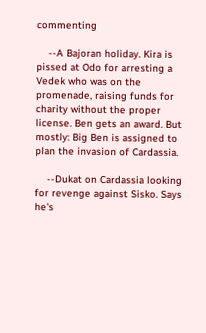commenting

    --A Bajoran holiday. Kira is pissed at Odo for arresting a Vedek who was on the promenade, raising funds for charity without the proper license. Ben gets an award. But mostly: Big Ben is assigned to plan the invasion of Cardassia.

    --Dukat on Cardassia looking for revenge against Sisko. Says he's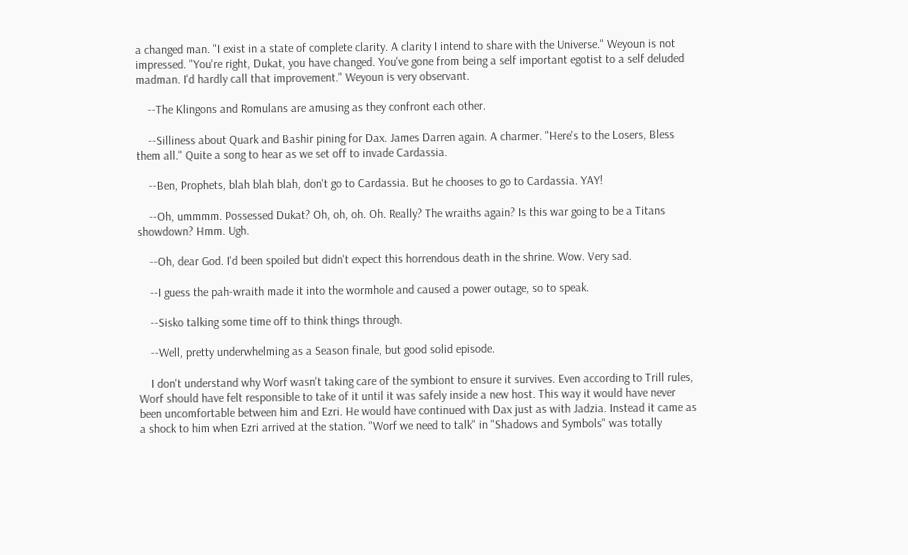a changed man. "I exist in a state of complete clarity. A clarity I intend to share with the Universe." Weyoun is not impressed. "You're right, Dukat, you have changed. You've gone from being a self important egotist to a self deluded madman. I'd hardly call that improvement." Weyoun is very observant.

    --The Klingons and Romulans are amusing as they confront each other.

    --Silliness about Quark and Bashir pining for Dax. James Darren again. A charmer. "Here's to the Losers, Bless them all." Quite a song to hear as we set off to invade Cardassia.

    --Ben, Prophets, blah blah blah, don't go to Cardassia. But he chooses to go to Cardassia. YAY!

    --Oh, ummmm. Possessed Dukat? Oh, oh, oh. Oh. Really? The wraiths again? Is this war going to be a Titans showdown? Hmm. Ugh.

    --Oh, dear God. I'd been spoiled but didn't expect this horrendous death in the shrine. Wow. Very sad.

    --I guess the pah-wraith made it into the wormhole and caused a power outage, so to speak.

    --Sisko talking some time off to think things through.

    --Well, pretty underwhelming as a Season finale, but good solid episode.

    I don't understand why Worf wasn't taking care of the symbiont to ensure it survives. Even according to Trill rules, Worf should have felt responsible to take of it until it was safely inside a new host. This way it would have never been uncomfortable between him and Ezri. He would have continued with Dax just as with Jadzia. Instead it came as a shock to him when Ezri arrived at the station. "Worf we need to talk" in "Shadows and Symbols" was totally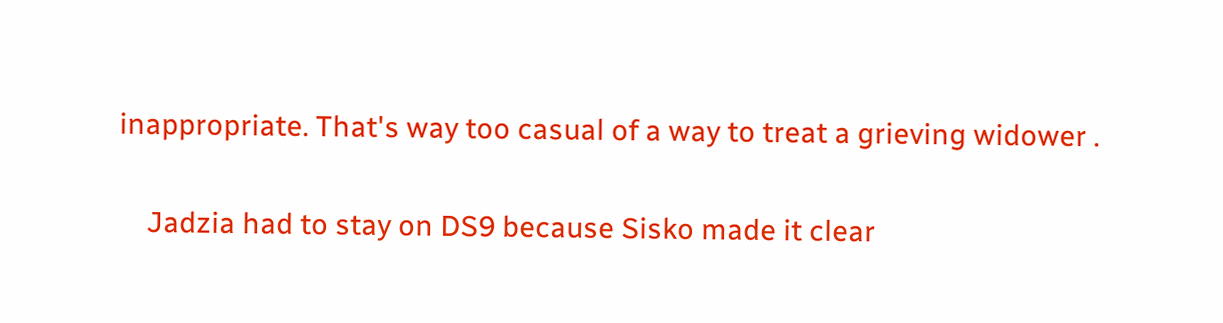inappropriate. That's way too casual of a way to treat a grieving widower .

    Jadzia had to stay on DS9 because Sisko made it clear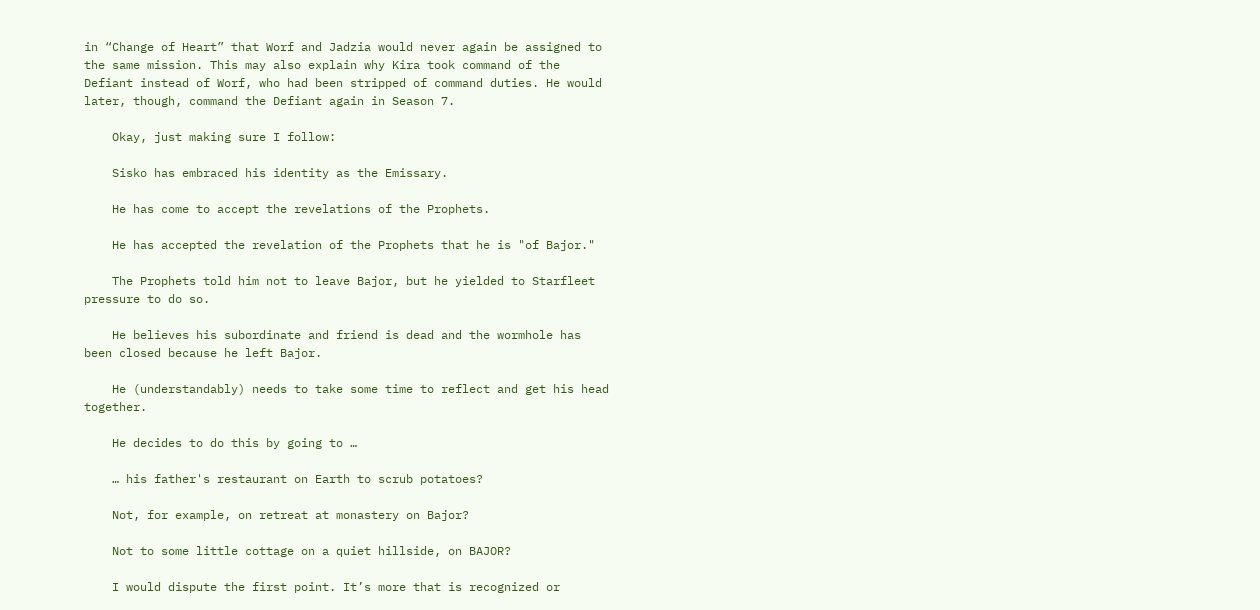in “Change of Heart” that Worf and Jadzia would never again be assigned to the same mission. This may also explain why Kira took command of the Defiant instead of Worf, who had been stripped of command duties. He would later, though, command the Defiant again in Season 7.

    Okay, just making sure I follow:

    Sisko has embraced his identity as the Emissary.

    He has come to accept the revelations of the Prophets.

    He has accepted the revelation of the Prophets that he is "of Bajor."

    The Prophets told him not to leave Bajor, but he yielded to Starfleet pressure to do so.

    He believes his subordinate and friend is dead and the wormhole has been closed because he left Bajor.

    He (understandably) needs to take some time to reflect and get his head together.

    He decides to do this by going to …

    … his father's restaurant on Earth to scrub potatoes?

    Not, for example, on retreat at monastery on Bajor?

    Not to some little cottage on a quiet hillside, on BAJOR?

    I would dispute the first point. It’s more that is recognized or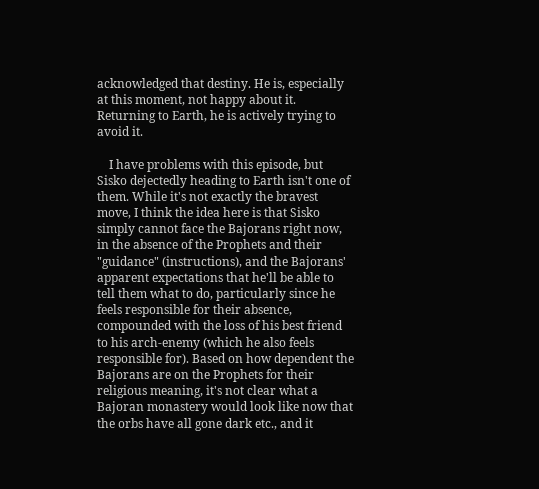acknowledged that destiny. He is, especially at this moment, not happy about it. Returning to Earth, he is actively trying to avoid it.

    I have problems with this episode, but Sisko dejectedly heading to Earth isn't one of them. While it's not exactly the bravest move, I think the idea here is that Sisko simply cannot face the Bajorans right now, in the absence of the Prophets and their "guidance" (instructions), and the Bajorans' apparent expectations that he'll be able to tell them what to do, particularly since he feels responsible for their absence, compounded with the loss of his best friend to his arch-enemy (which he also feels responsible for). Based on how dependent the Bajorans are on the Prophets for their religious meaning, it's not clear what a Bajoran monastery would look like now that the orbs have all gone dark etc., and it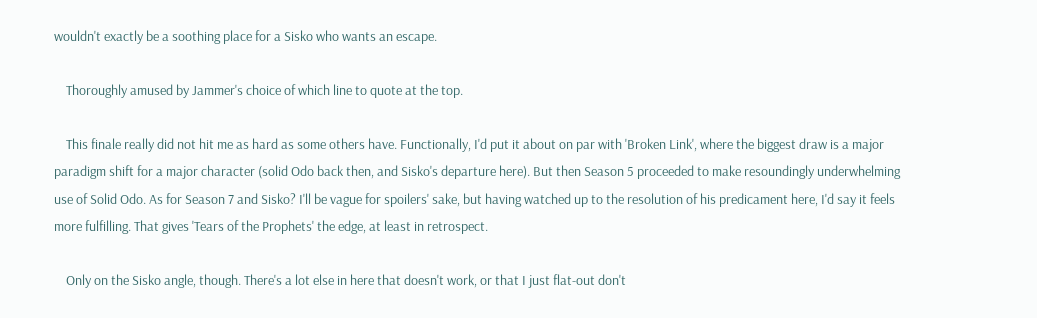wouldn't exactly be a soothing place for a Sisko who wants an escape.

    Thoroughly amused by Jammer's choice of which line to quote at the top.

    This finale really did not hit me as hard as some others have. Functionally, I'd put it about on par with 'Broken Link', where the biggest draw is a major paradigm shift for a major character (solid Odo back then, and Sisko's departure here). But then Season 5 proceeded to make resoundingly underwhelming use of Solid Odo. As for Season 7 and Sisko? I'll be vague for spoilers' sake, but having watched up to the resolution of his predicament here, I'd say it feels more fulfilling. That gives 'Tears of the Prophets' the edge, at least in retrospect.

    Only on the Sisko angle, though. There's a lot else in here that doesn't work, or that I just flat-out don't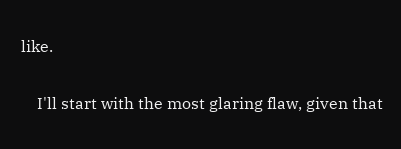like.

    I'll start with the most glaring flaw, given that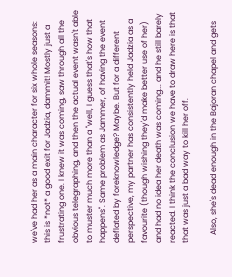we've had her as a main character for six whole seasons: this is *not* a good exit for Jadzia, dammit! Mostly just a frustrating one. I knew it was coming, saw through all the obvious telegraphing, and then the actual event wasn't able to muster much more than a "well, I guess that's how that happens". Same problem as Jammer, of having the event deflated by foreknowledge? Maybe. But for a different perspective, my partner has consistently held Jadzia as a favourite (though wishing they'd make better use of her) and had no idea her death was coming... and he still barely reacted. I think the conclusion we have to draw here is that that was just a bad way to kill her off.

    Also, she's dead enough in the Bajoran chapel and gets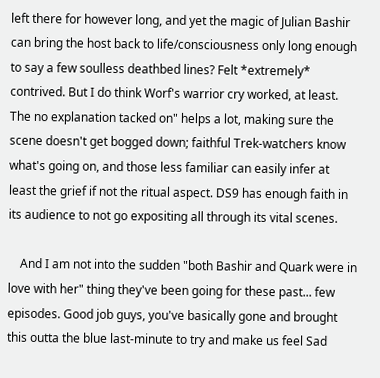left there for however long, and yet the magic of Julian Bashir can bring the host back to life/consciousness only long enough to say a few soulless deathbed lines? Felt *extremely* contrived. But I do think Worf's warrior cry worked, at least. The no explanation tacked on" helps a lot, making sure the scene doesn't get bogged down; faithful Trek-watchers know what's going on, and those less familiar can easily infer at least the grief if not the ritual aspect. DS9 has enough faith in its audience to not go expositing all through its vital scenes.

    And I am not into the sudden "both Bashir and Quark were in love with her" thing they've been going for these past... few episodes. Good job guys, you've basically gone and brought this outta the blue last-minute to try and make us feel Sad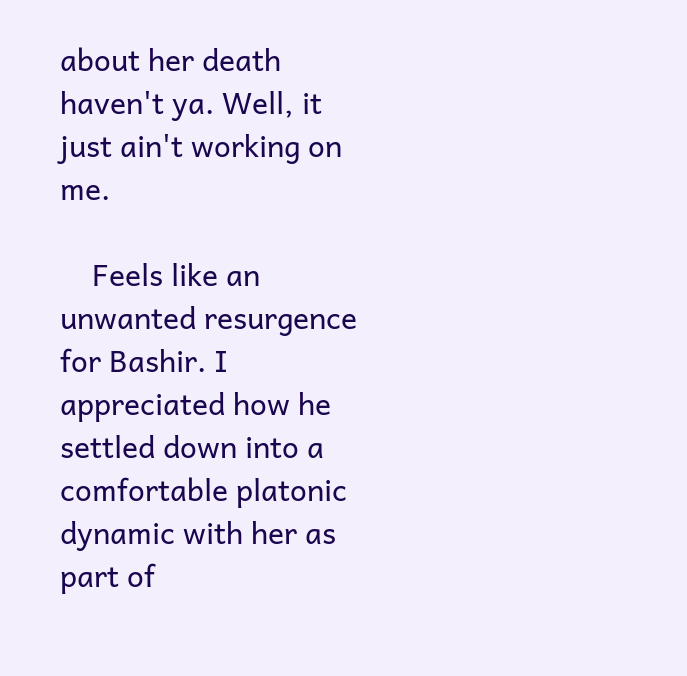about her death haven't ya. Well, it just ain't working on me.

    Feels like an unwanted resurgence for Bashir. I appreciated how he settled down into a comfortable platonic dynamic with her as part of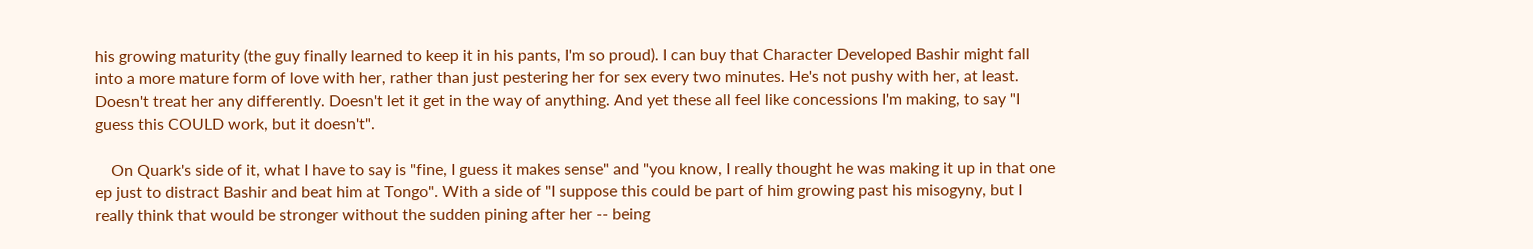his growing maturity (the guy finally learned to keep it in his pants, I'm so proud). I can buy that Character Developed Bashir might fall into a more mature form of love with her, rather than just pestering her for sex every two minutes. He's not pushy with her, at least. Doesn't treat her any differently. Doesn't let it get in the way of anything. And yet these all feel like concessions I'm making, to say "I guess this COULD work, but it doesn't".

    On Quark's side of it, what I have to say is "fine, I guess it makes sense" and "you know, I really thought he was making it up in that one ep just to distract Bashir and beat him at Tongo". With a side of "I suppose this could be part of him growing past his misogyny, but I really think that would be stronger without the sudden pining after her -- being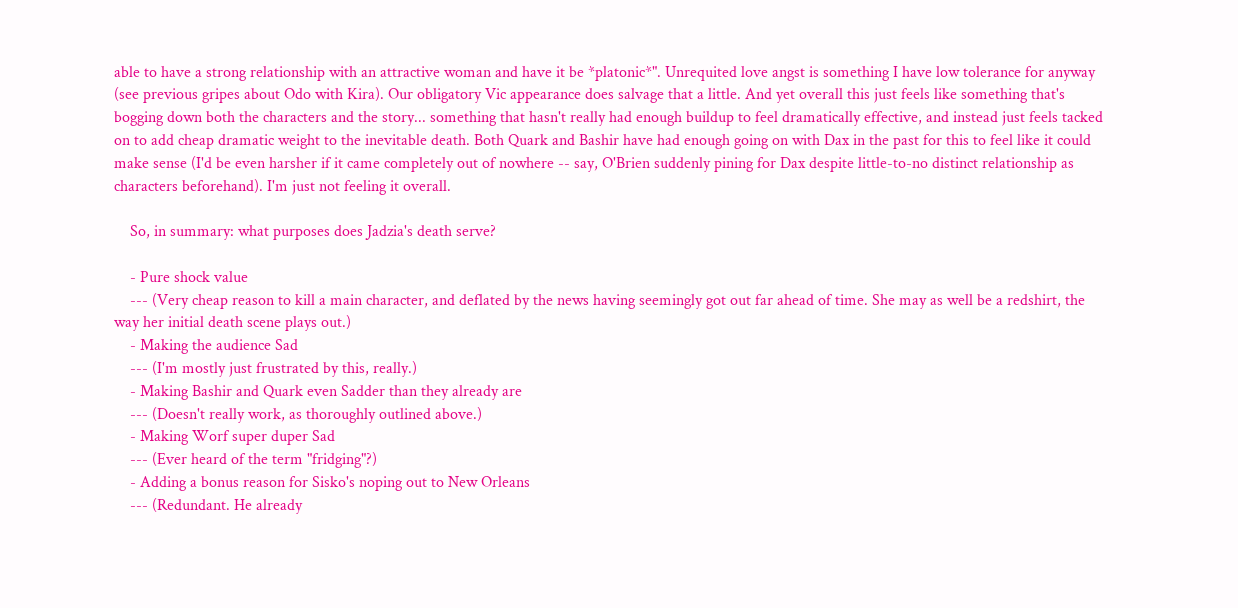able to have a strong relationship with an attractive woman and have it be *platonic*". Unrequited love angst is something I have low tolerance for anyway (see previous gripes about Odo with Kira). Our obligatory Vic appearance does salvage that a little. And yet overall this just feels like something that's bogging down both the characters and the story... something that hasn't really had enough buildup to feel dramatically effective, and instead just feels tacked on to add cheap dramatic weight to the inevitable death. Both Quark and Bashir have had enough going on with Dax in the past for this to feel like it could make sense (I'd be even harsher if it came completely out of nowhere -- say, O'Brien suddenly pining for Dax despite little-to-no distinct relationship as characters beforehand). I'm just not feeling it overall.

    So, in summary: what purposes does Jadzia's death serve?

    - Pure shock value
    --- (Very cheap reason to kill a main character, and deflated by the news having seemingly got out far ahead of time. She may as well be a redshirt, the way her initial death scene plays out.)
    - Making the audience Sad
    --- (I'm mostly just frustrated by this, really.)
    - Making Bashir and Quark even Sadder than they already are
    --- (Doesn't really work, as thoroughly outlined above.)
    - Making Worf super duper Sad
    --- (Ever heard of the term "fridging"?)
    - Adding a bonus reason for Sisko's noping out to New Orleans
    --- (Redundant. He already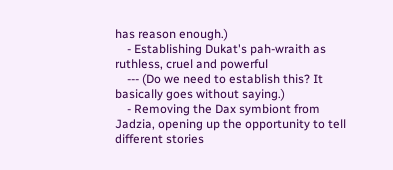has reason enough.)
    - Establishing Dukat's pah-wraith as ruthless, cruel and powerful
    --- (Do we need to establish this? It basically goes without saying.)
    - Removing the Dax symbiont from Jadzia, opening up the opportunity to tell different stories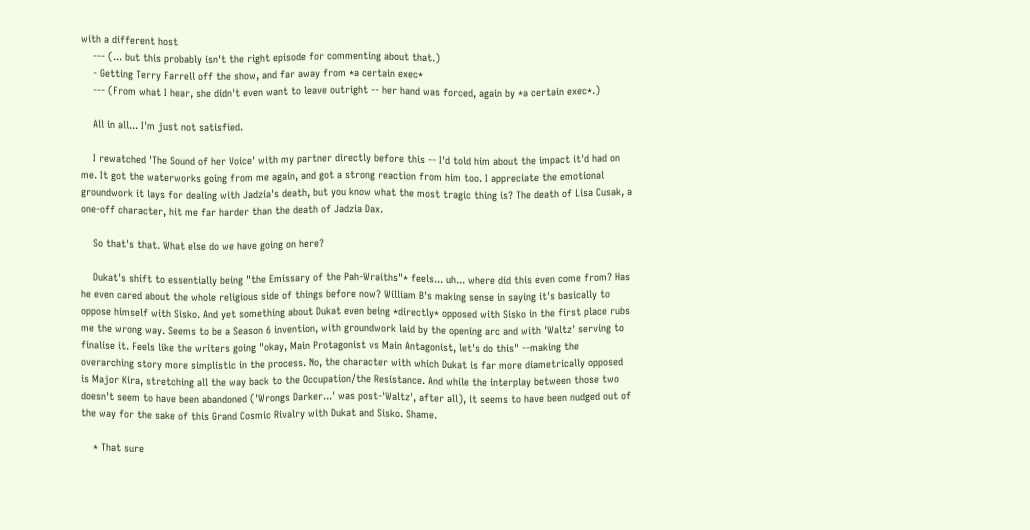with a different host
    --- (... but this probably isn't the right episode for commenting about that.)
    - Getting Terry Farrell off the show, and far away from *a certain exec*
    --- (From what I hear, she didn't even want to leave outright -- her hand was forced, again by *a certain exec*.)

    All in all... I'm just not satisfied.

    I rewatched 'The Sound of her Voice' with my partner directly before this -- I'd told him about the impact it'd had on me. It got the waterworks going from me again, and got a strong reaction from him too. I appreciate the emotional groundwork it lays for dealing with Jadzia's death, but you know what the most tragic thing is? The death of Lisa Cusak, a one-off character, hit me far harder than the death of Jadzia Dax.

    So that's that. What else do we have going on here?

    Dukat's shift to essentially being "the Emissary of the Pah-Wraiths"* feels... uh... where did this even come from? Has he even cared about the whole religious side of things before now? William B's making sense in saying it's basically to oppose himself with Sisko. And yet something about Dukat even being *directly* opposed with Sisko in the first place rubs me the wrong way. Seems to be a Season 6 invention, with groundwork laid by the opening arc and with 'Waltz' serving to finalise it. Feels like the writers going "okay, Main Protagonist vs Main Antagonist, let's do this" --making the overarching story more simplistic in the process. No, the character with which Dukat is far more diametrically opposed is Major Kira, stretching all the way back to the Occupation/the Resistance. And while the interplay between those two doesn't seem to have been abandoned ('Wrongs Darker...' was post-'Waltz', after all), it seems to have been nudged out of the way for the sake of this Grand Cosmic Rivalry with Dukat and Sisko. Shame.

    * That sure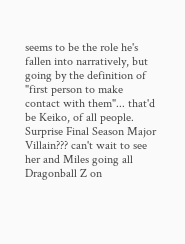seems to be the role he's fallen into narratively, but going by the definition of "first person to make contact with them"... that'd be Keiko, of all people. Surprise Final Season Major Villain??? can't wait to see her and Miles going all Dragonball Z on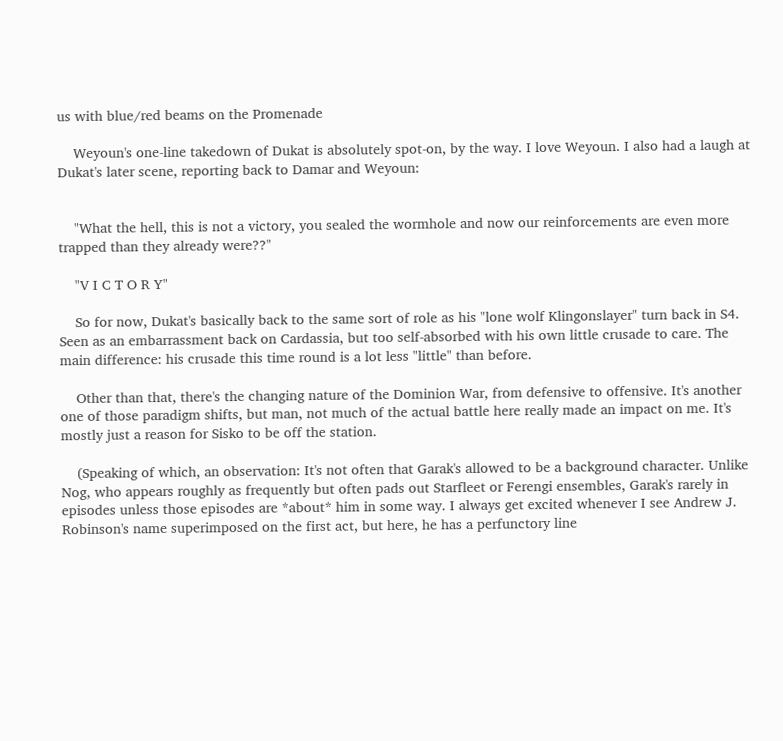us with blue/red beams on the Promenade

    Weyoun's one-line takedown of Dukat is absolutely spot-on, by the way. I love Weyoun. I also had a laugh at Dukat's later scene, reporting back to Damar and Weyoun:


    "What the hell, this is not a victory, you sealed the wormhole and now our reinforcements are even more trapped than they already were??"

    "V I C T O R Y"

    So for now, Dukat's basically back to the same sort of role as his "lone wolf Klingonslayer" turn back in S4. Seen as an embarrassment back on Cardassia, but too self-absorbed with his own little crusade to care. The main difference: his crusade this time round is a lot less "little" than before.

    Other than that, there's the changing nature of the Dominion War, from defensive to offensive. It's another one of those paradigm shifts, but man, not much of the actual battle here really made an impact on me. It's mostly just a reason for Sisko to be off the station.

    (Speaking of which, an observation: It's not often that Garak's allowed to be a background character. Unlike Nog, who appears roughly as frequently but often pads out Starfleet or Ferengi ensembles, Garak's rarely in episodes unless those episodes are *about* him in some way. I always get excited whenever I see Andrew J. Robinson's name superimposed on the first act, but here, he has a perfunctory line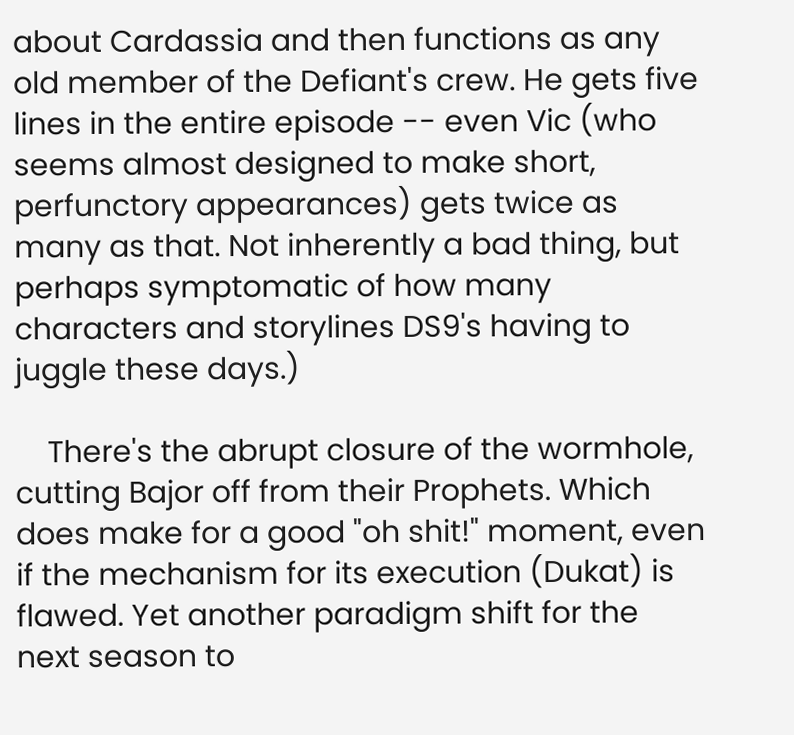about Cardassia and then functions as any old member of the Defiant's crew. He gets five lines in the entire episode -- even Vic (who seems almost designed to make short, perfunctory appearances) gets twice as many as that. Not inherently a bad thing, but perhaps symptomatic of how many characters and storylines DS9's having to juggle these days.)

    There's the abrupt closure of the wormhole, cutting Bajor off from their Prophets. Which does make for a good "oh shit!" moment, even if the mechanism for its execution (Dukat) is flawed. Yet another paradigm shift for the next season to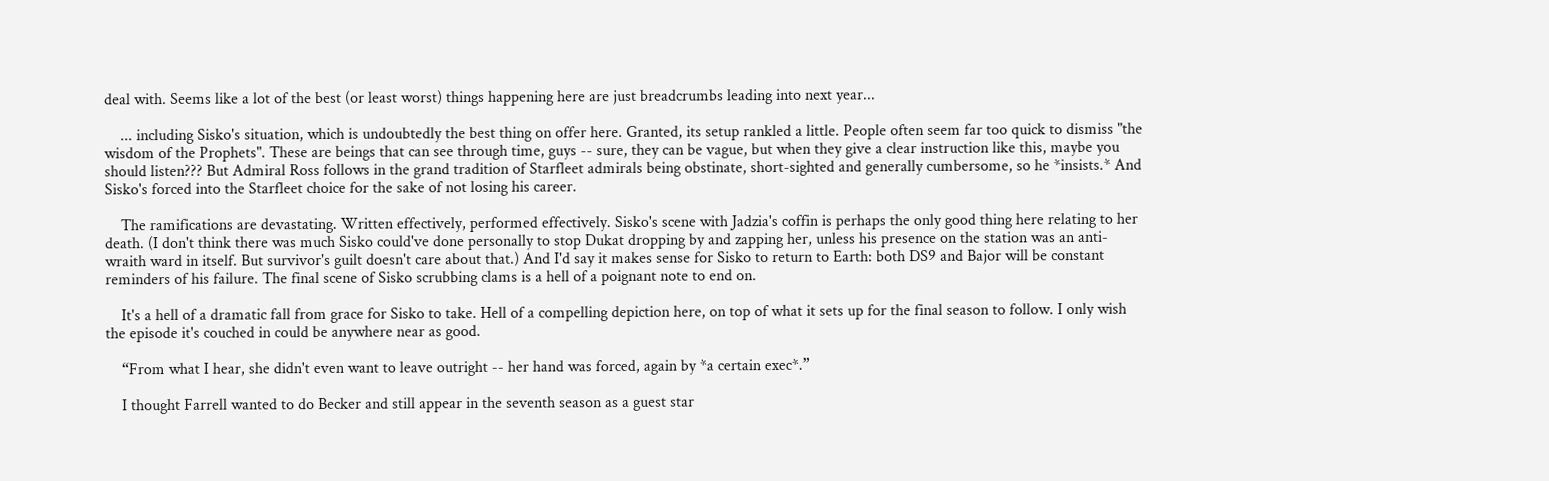deal with. Seems like a lot of the best (or least worst) things happening here are just breadcrumbs leading into next year...

    ... including Sisko's situation, which is undoubtedly the best thing on offer here. Granted, its setup rankled a little. People often seem far too quick to dismiss "the wisdom of the Prophets". These are beings that can see through time, guys -- sure, they can be vague, but when they give a clear instruction like this, maybe you should listen??? But Admiral Ross follows in the grand tradition of Starfleet admirals being obstinate, short-sighted and generally cumbersome, so he *insists.* And Sisko's forced into the Starfleet choice for the sake of not losing his career.

    The ramifications are devastating. Written effectively, performed effectively. Sisko's scene with Jadzia's coffin is perhaps the only good thing here relating to her death. (I don't think there was much Sisko could've done personally to stop Dukat dropping by and zapping her, unless his presence on the station was an anti-wraith ward in itself. But survivor's guilt doesn't care about that.) And I'd say it makes sense for Sisko to return to Earth: both DS9 and Bajor will be constant reminders of his failure. The final scene of Sisko scrubbing clams is a hell of a poignant note to end on.

    It's a hell of a dramatic fall from grace for Sisko to take. Hell of a compelling depiction here, on top of what it sets up for the final season to follow. I only wish the episode it's couched in could be anywhere near as good.

    “From what I hear, she didn't even want to leave outright -- her hand was forced, again by *a certain exec*.”

    I thought Farrell wanted to do Becker and still appear in the seventh season as a guest star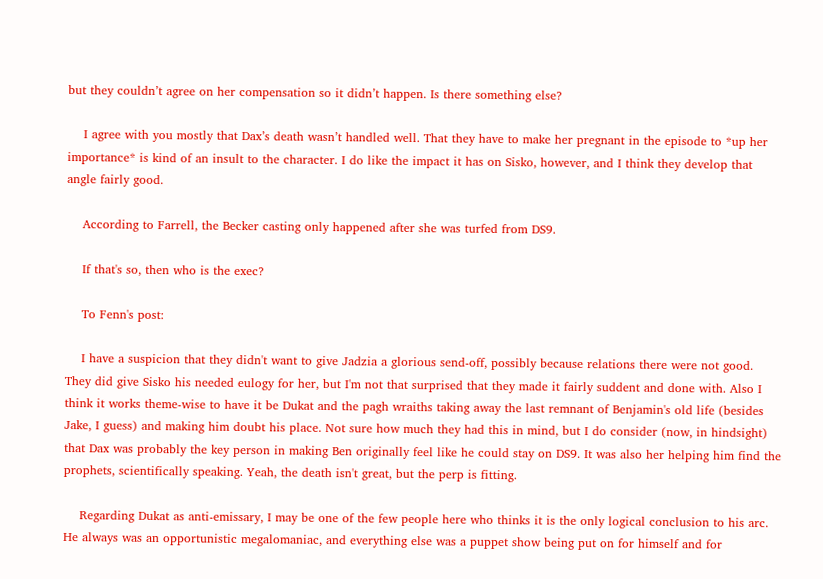but they couldn’t agree on her compensation so it didn’t happen. Is there something else?

    I agree with you mostly that Dax’s death wasn’t handled well. That they have to make her pregnant in the episode to *up her importance* is kind of an insult to the character. I do like the impact it has on Sisko, however, and I think they develop that angle fairly good.

    According to Farrell, the Becker casting only happened after she was turfed from DS9.

    If that's so, then who is the exec?

    To Fenn's post:

    I have a suspicion that they didn't want to give Jadzia a glorious send-off, possibly because relations there were not good. They did give Sisko his needed eulogy for her, but I'm not that surprised that they made it fairly suddent and done with. Also I think it works theme-wise to have it be Dukat and the pagh wraiths taking away the last remnant of Benjamin's old life (besides Jake, I guess) and making him doubt his place. Not sure how much they had this in mind, but I do consider (now, in hindsight) that Dax was probably the key person in making Ben originally feel like he could stay on DS9. It was also her helping him find the prophets, scientifically speaking. Yeah, the death isn't great, but the perp is fitting.

    Regarding Dukat as anti-emissary, I may be one of the few people here who thinks it is the only logical conclusion to his arc. He always was an opportunistic megalomaniac, and everything else was a puppet show being put on for himself and for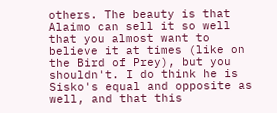others. The beauty is that Alaimo can sell it so well that you almost want to believe it at times (like on the Bird of Prey), but you shouldn't. I do think he is Sisko's equal and opposite as well, and that this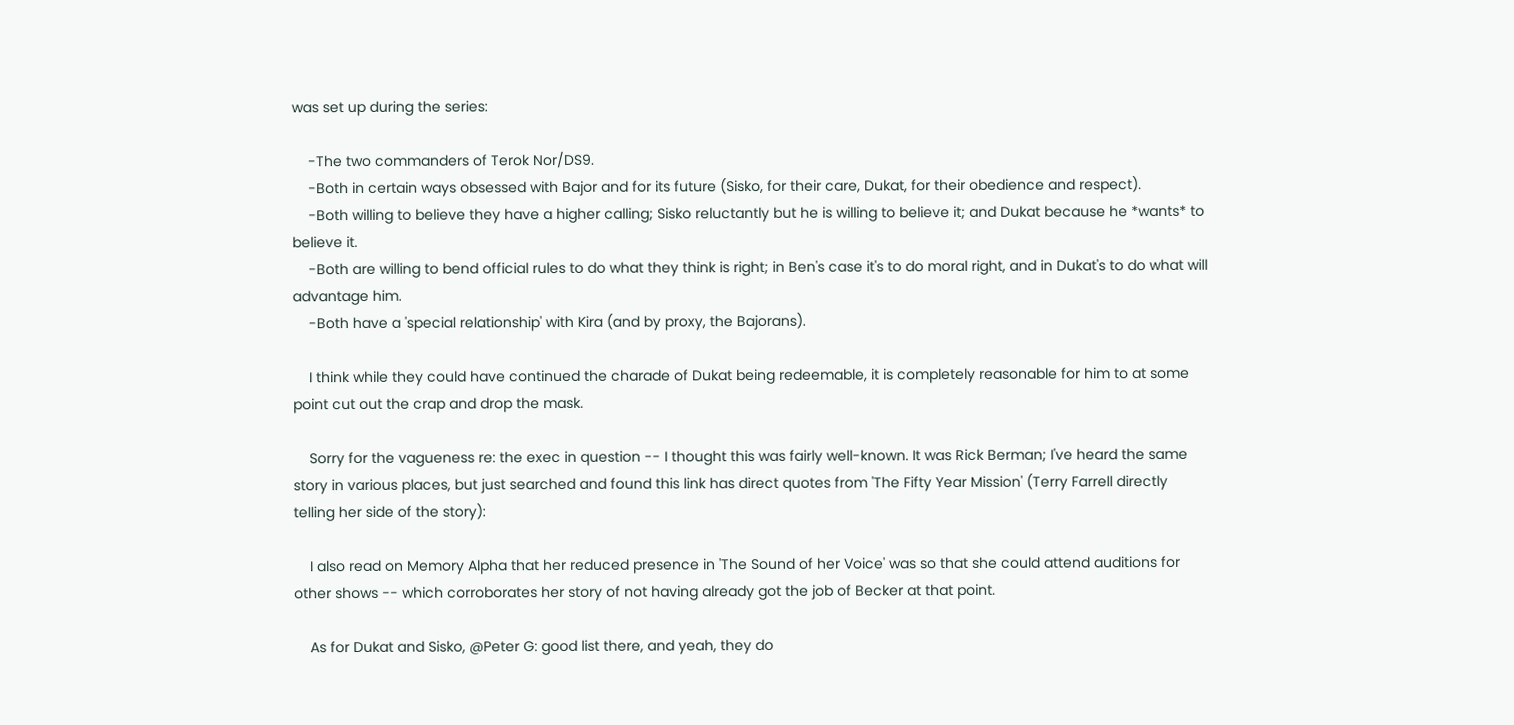was set up during the series:

    -The two commanders of Terok Nor/DS9.
    -Both in certain ways obsessed with Bajor and for its future (Sisko, for their care, Dukat, for their obedience and respect).
    -Both willing to believe they have a higher calling; Sisko reluctantly but he is willing to believe it; and Dukat because he *wants* to believe it.
    -Both are willing to bend official rules to do what they think is right; in Ben's case it's to do moral right, and in Dukat's to do what will advantage him.
    -Both have a 'special relationship' with Kira (and by proxy, the Bajorans).

    I think while they could have continued the charade of Dukat being redeemable, it is completely reasonable for him to at some point cut out the crap and drop the mask.

    Sorry for the vagueness re: the exec in question -- I thought this was fairly well-known. It was Rick Berman; I've heard the same story in various places, but just searched and found this link has direct quotes from 'The Fifty Year Mission' (Terry Farrell directly telling her side of the story):

    I also read on Memory Alpha that her reduced presence in 'The Sound of her Voice' was so that she could attend auditions for other shows -- which corroborates her story of not having already got the job of Becker at that point.

    As for Dukat and Sisko, @Peter G: good list there, and yeah, they do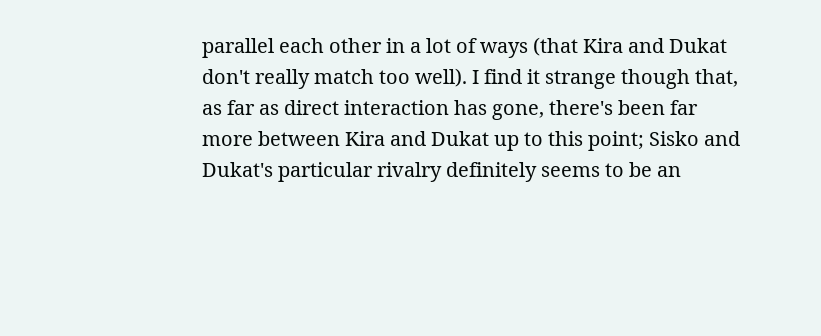parallel each other in a lot of ways (that Kira and Dukat don't really match too well). I find it strange though that, as far as direct interaction has gone, there's been far more between Kira and Dukat up to this point; Sisko and Dukat's particular rivalry definitely seems to be an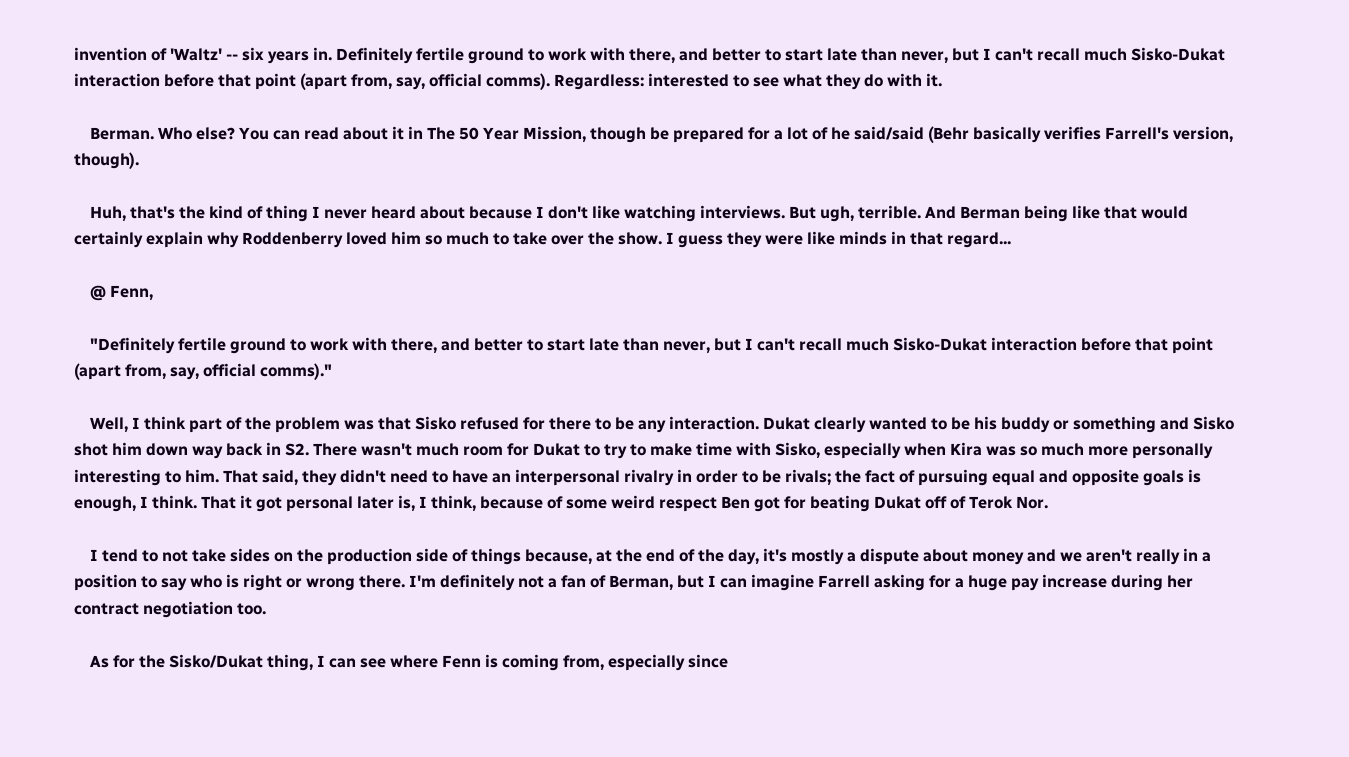invention of 'Waltz' -- six years in. Definitely fertile ground to work with there, and better to start late than never, but I can't recall much Sisko-Dukat interaction before that point (apart from, say, official comms). Regardless: interested to see what they do with it.

    Berman. Who else? You can read about it in The 50 Year Mission, though be prepared for a lot of he said/said (Behr basically verifies Farrell's version, though).

    Huh, that's the kind of thing I never heard about because I don't like watching interviews. But ugh, terrible. And Berman being like that would certainly explain why Roddenberry loved him so much to take over the show. I guess they were like minds in that regard...

    @ Fenn,

    "Definitely fertile ground to work with there, and better to start late than never, but I can't recall much Sisko-Dukat interaction before that point (apart from, say, official comms)."

    Well, I think part of the problem was that Sisko refused for there to be any interaction. Dukat clearly wanted to be his buddy or something and Sisko shot him down way back in S2. There wasn't much room for Dukat to try to make time with Sisko, especially when Kira was so much more personally interesting to him. That said, they didn't need to have an interpersonal rivalry in order to be rivals; the fact of pursuing equal and opposite goals is enough, I think. That it got personal later is, I think, because of some weird respect Ben got for beating Dukat off of Terok Nor.

    I tend to not take sides on the production side of things because, at the end of the day, it's mostly a dispute about money and we aren't really in a position to say who is right or wrong there. I'm definitely not a fan of Berman, but I can imagine Farrell asking for a huge pay increase during her contract negotiation too.

    As for the Sisko/Dukat thing, I can see where Fenn is coming from, especially since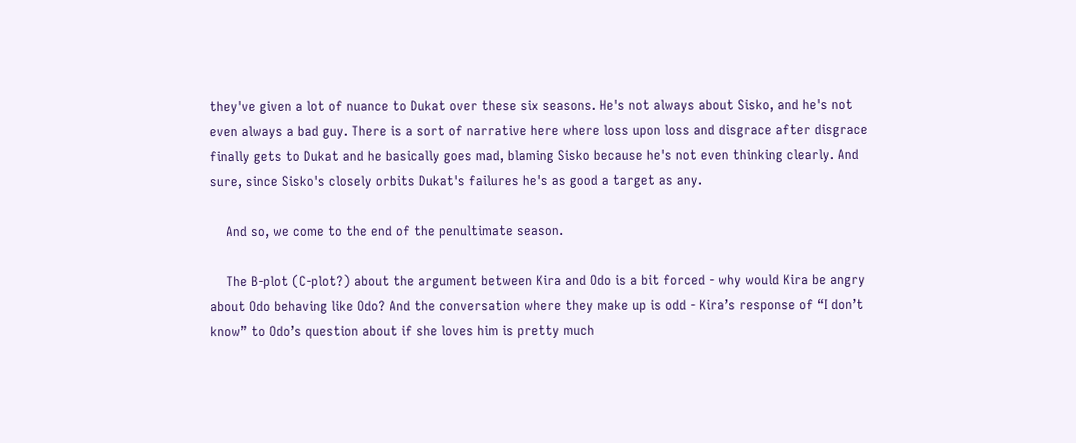they've given a lot of nuance to Dukat over these six seasons. He's not always about Sisko, and he's not even always a bad guy. There is a sort of narrative here where loss upon loss and disgrace after disgrace finally gets to Dukat and he basically goes mad, blaming Sisko because he's not even thinking clearly. And sure, since Sisko's closely orbits Dukat's failures he's as good a target as any.

    And so, we come to the end of the penultimate season.

    The B-plot (C-plot?) about the argument between Kira and Odo is a bit forced - why would Kira be angry about Odo behaving like Odo? And the conversation where they make up is odd - Kira’s response of “I don’t know” to Odo’s question about if she loves him is pretty much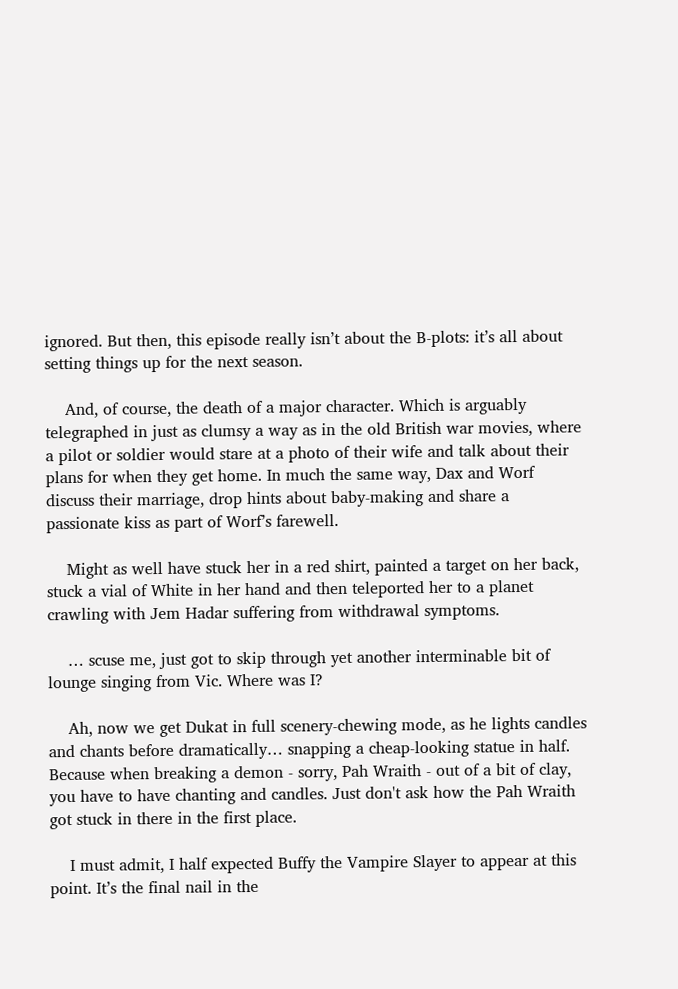ignored. But then, this episode really isn’t about the B-plots: it’s all about setting things up for the next season.

    And, of course, the death of a major character. Which is arguably telegraphed in just as clumsy a way as in the old British war movies, where a pilot or soldier would stare at a photo of their wife and talk about their plans for when they get home. In much the same way, Dax and Worf discuss their marriage, drop hints about baby-making and share a passionate kiss as part of Worf’s farewell.

    Might as well have stuck her in a red shirt, painted a target on her back, stuck a vial of White in her hand and then teleported her to a planet crawling with Jem Hadar suffering from withdrawal symptoms.

    … scuse me, just got to skip through yet another interminable bit of lounge singing from Vic. Where was I?

    Ah, now we get Dukat in full scenery-chewing mode, as he lights candles and chants before dramatically… snapping a cheap-looking statue in half. Because when breaking a demon - sorry, Pah Wraith - out of a bit of clay, you have to have chanting and candles. Just don't ask how the Pah Wraith got stuck in there in the first place.

    I must admit, I half expected Buffy the Vampire Slayer to appear at this point. It’s the final nail in the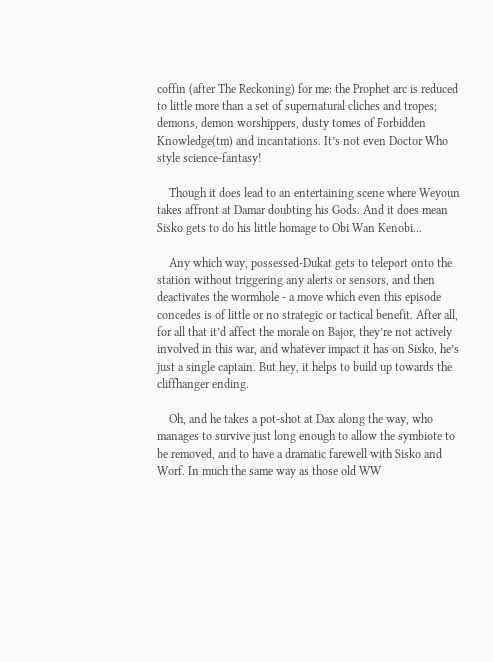coffin (after The Reckoning) for me: the Prophet arc is reduced to little more than a set of supernatural cliches and tropes; demons, demon worshippers, dusty tomes of Forbidden Knowledge(tm) and incantations. It’s not even Doctor Who style science-fantasy!

    Though it does lead to an entertaining scene where Weyoun takes affront at Damar doubting his Gods. And it does mean Sisko gets to do his little homage to Obi Wan Kenobi...

    Any which way, possessed-Dukat gets to teleport onto the station without triggering any alerts or sensors, and then deactivates the wormhole - a move which even this episode concedes is of little or no strategic or tactical benefit. After all, for all that it’d affect the morale on Bajor, they’re not actively involved in this war, and whatever impact it has on Sisko, he’s just a single captain. But hey, it helps to build up towards the cliffhanger ending.

    Oh, and he takes a pot-shot at Dax along the way, who manages to survive just long enough to allow the symbiote to be removed, and to have a dramatic farewell with Sisko and Worf. In much the same way as those old WW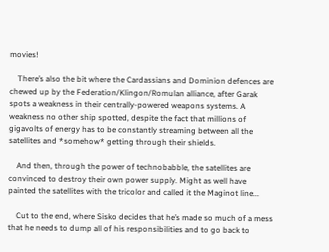movies!

    There’s also the bit where the Cardassians and Dominion defences are chewed up by the Federation/Klingon/Romulan alliance, after Garak spots a weakness in their centrally-powered weapons systems. A weakness no other ship spotted, despite the fact that millions of gigavolts of energy has to be constantly streaming between all the satellites and *somehow* getting through their shields.

    And then, through the power of technobabble, the satellites are convinced to destroy their own power supply. Might as well have painted the satellites with the tricolor and called it the Maginot line...

    Cut to the end, where Sisko decides that he’s made so much of a mess that he needs to dump all of his responsibilities and to go back to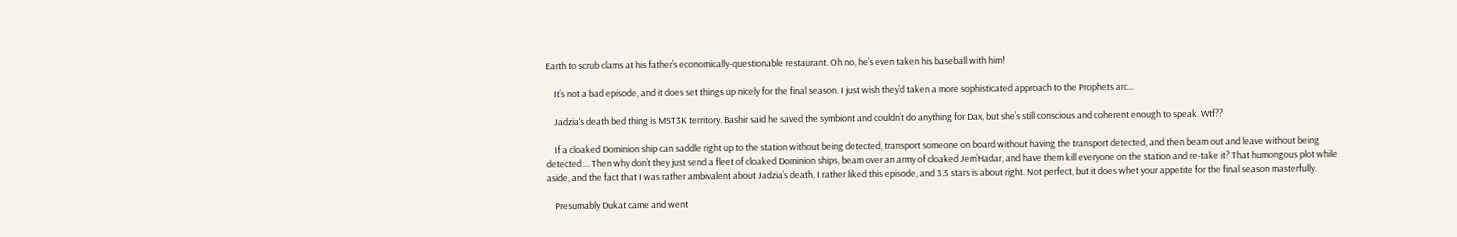Earth to scrub clams at his father’s economically-questionable restaurant. Oh no, he’s even taken his baseball with him!

    It’s not a bad episode, and it does set things up nicely for the final season. I just wish they’d taken a more sophisticated approach to the Prophets arc...

    Jadzia‘s death bed thing is MST3K territory. Bashir said he saved the symbiont and couldn’t do anything for Dax, but she’s still conscious and coherent enough to speak. Wtf??

    If a cloaked Dominion ship can saddle right up to the station without being detected, transport someone on board without having the transport detected, and then beam out and leave without being detected.... Then why don’t they just send a fleet of cloaked Dominion ships, beam over an army of cloaked Jem’Hadar, and have them kill everyone on the station and re-take it? That humongous plot while aside, and the fact that I was rather ambivalent about Jadzia’s death, I rather liked this episode, and 3.5 stars is about right. Not perfect, but it does whet your appetite for the final season masterfully.

    Presumably Dukat came and went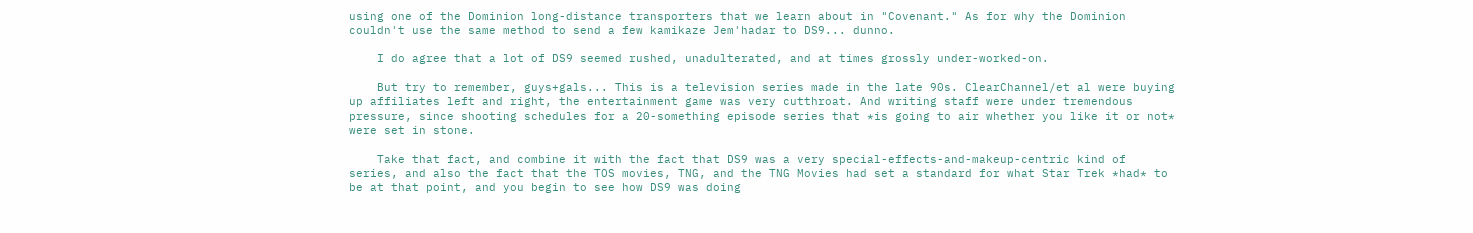using one of the Dominion long-distance transporters that we learn about in "Covenant." As for why the Dominion couldn't use the same method to send a few kamikaze Jem'hadar to DS9... dunno.

    I do agree that a lot of DS9 seemed rushed, unadulterated, and at times grossly under-worked-on.

    But try to remember, guys+gals... This is a television series made in the late 90s. ClearChannel/et al were buying up affiliates left and right, the entertainment game was very cutthroat. And writing staff were under tremendous pressure, since shooting schedules for a 20-something episode series that *is going to air whether you like it or not* were set in stone.

    Take that fact, and combine it with the fact that DS9 was a very special-effects-and-makeup-centric kind of series, and also the fact that the TOS movies, TNG, and the TNG Movies had set a standard for what Star Trek *had* to be at that point, and you begin to see how DS9 was doing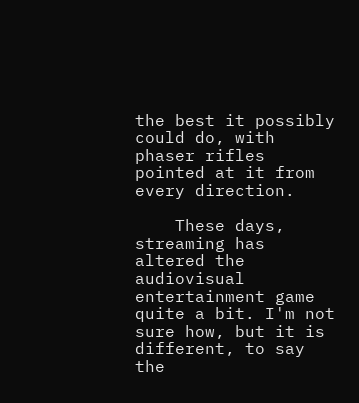the best it possibly could do, with phaser rifles pointed at it from every direction.

    These days, streaming has altered the audiovisual entertainment game quite a bit. I'm not sure how, but it is different, to say the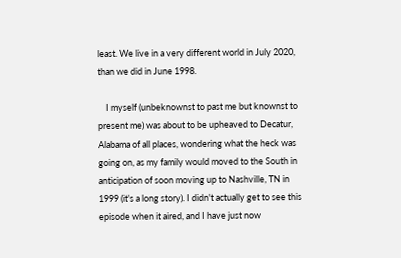least. We live in a very different world in July 2020, than we did in June 1998.

    I myself (unbeknownst to past me but knownst to present me) was about to be upheaved to Decatur, Alabama of all places, wondering what the heck was going on, as my family would moved to the South in anticipation of soon moving up to Nashville, TN in 1999 (it's a long story). I didn't actually get to see this episode when it aired, and I have just now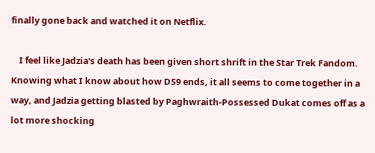finally gone back and watched it on Netflix.

    I feel like Jadzia's death has been given short shrift in the Star Trek Fandom. Knowing what I know about how DS9 ends, it all seems to come together in a way, and Jadzia getting blasted by Paghwraith-Possessed Dukat comes off as a lot more shocking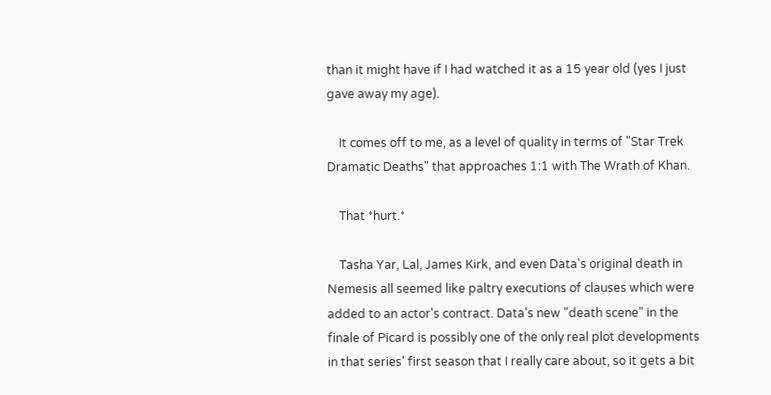than it might have if I had watched it as a 15 year old (yes I just gave away my age).

    It comes off to me, as a level of quality in terms of "Star Trek Dramatic Deaths" that approaches 1:1 with The Wrath of Khan.

    That *hurt.*

    Tasha Yar, Lal, James Kirk, and even Data's original death in Nemesis all seemed like paltry executions of clauses which were added to an actor's contract. Data's new "death scene" in the finale of Picard is possibly one of the only real plot developments in that series' first season that I really care about, so it gets a bit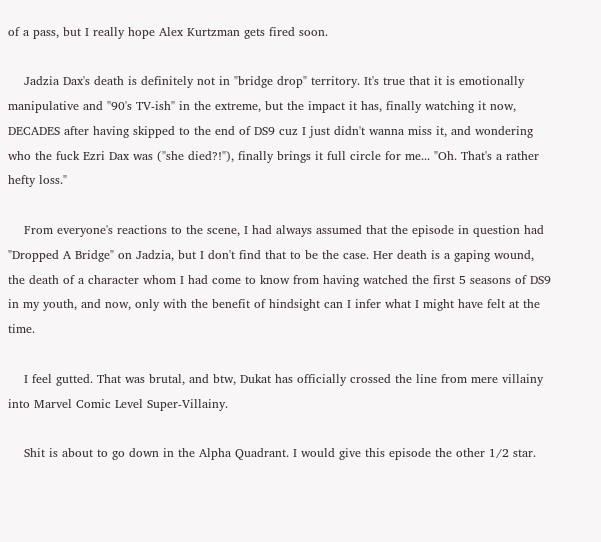of a pass, but I really hope Alex Kurtzman gets fired soon.

    Jadzia Dax's death is definitely not in "bridge drop" territory. It's true that it is emotionally manipulative and "90's TV-ish" in the extreme, but the impact it has, finally watching it now, DECADES after having skipped to the end of DS9 cuz I just didn't wanna miss it, and wondering who the fuck Ezri Dax was ("she died?!"), finally brings it full circle for me... "Oh. That's a rather hefty loss."

    From everyone's reactions to the scene, I had always assumed that the episode in question had "Dropped A Bridge" on Jadzia, but I don't find that to be the case. Her death is a gaping wound, the death of a character whom I had come to know from having watched the first 5 seasons of DS9 in my youth, and now, only with the benefit of hindsight can I infer what I might have felt at the time.

    I feel gutted. That was brutal, and btw, Dukat has officially crossed the line from mere villainy into Marvel Comic Level Super-Villainy.

    Shit is about to go down in the Alpha Quadrant. I would give this episode the other 1/2 star.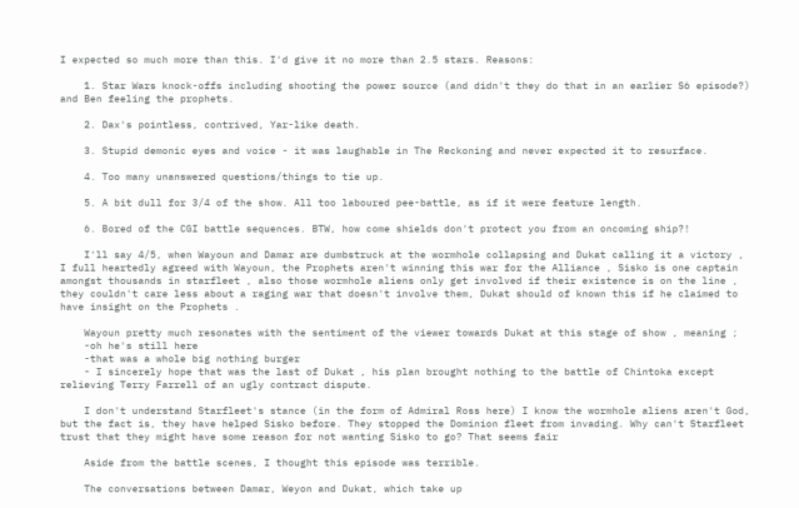I expected so much more than this. I'd give it no more than 2.5 stars. Reasons:

    1. Star Wars knock-offs including shooting the power source (and didn't they do that in an earlier S6 episode?) and Ben feeling the prophets.

    2. Dax's pointless, contrived, Yar-like death.

    3. Stupid demonic eyes and voice - it was laughable in The Reckoning and never expected it to resurface.

    4. Too many unanswered questions/things to tie up.

    5. A bit dull for 3/4 of the show. All too laboured pee-battle, as if it were feature length.

    6. Bored of the CGI battle sequences. BTW, how come shields don't protect you from an oncoming ship?!

    I'll say 4/5, when Wayoun and Damar are dumbstruck at the wormhole collapsing and Dukat calling it a victory , I full heartedly agreed with Wayoun, the Prophets aren't winning this war for the Alliance , Sisko is one captain amongst thousands in starfleet , also those wormhole aliens only get involved if their existence is on the line , they couldn't care less about a raging war that doesn't involve them, Dukat should of known this if he claimed to have insight on the Prophets .

    Wayoun pretty much resonates with the sentiment of the viewer towards Dukat at this stage of show , meaning ;
    -oh he's still here
    -that was a whole big nothing burger
    - I sincerely hope that was the last of Dukat , his plan brought nothing to the battle of Chintoka except relieving Terry Farrell of an ugly contract dispute.

    I don't understand Starfleet's stance (in the form of Admiral Ross here) I know the wormhole aliens aren't God, but the fact is, they have helped Sisko before. They stopped the Dominion fleet from invading. Why can't Starfleet trust that they might have some reason for not wanting Sisko to go? That seems fair

    Aside from the battle scenes, I thought this episode was terrible.

    The conversations between Damar, Weyon and Dukat, which take up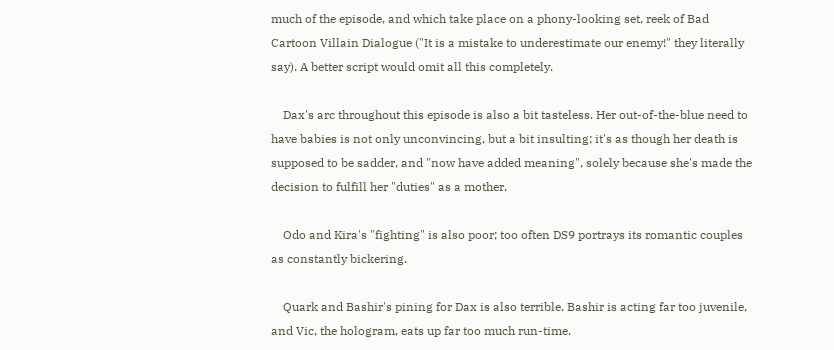much of the episode, and which take place on a phony-looking set, reek of Bad Cartoon Villain Dialogue ("It is a mistake to underestimate our enemy!" they literally say). A better script would omit all this completely.

    Dax's arc throughout this episode is also a bit tasteless. Her out-of-the-blue need to have babies is not only unconvincing, but a bit insulting; it's as though her death is supposed to be sadder, and "now have added meaning", solely because she's made the decision to fulfill her "duties" as a mother.

    Odo and Kira's "fighting" is also poor; too often DS9 portrays its romantic couples as constantly bickering.

    Quark and Bashir's pining for Dax is also terrible. Bashir is acting far too juvenile, and Vic, the hologram, eats up far too much run-time.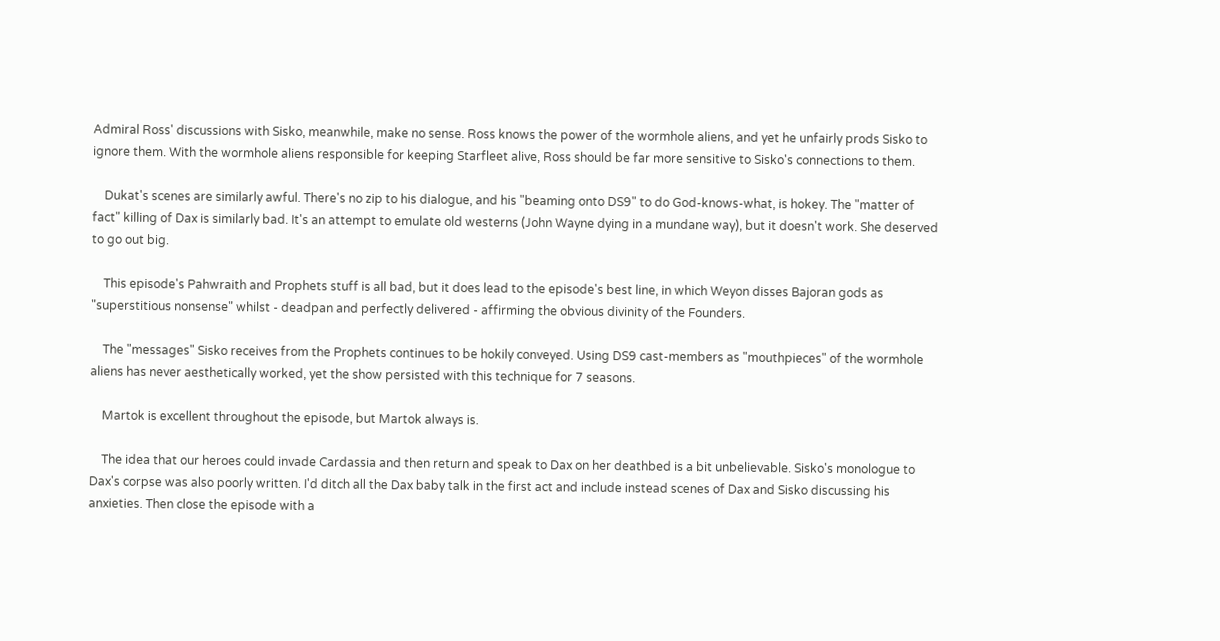Admiral Ross' discussions with Sisko, meanwhile, make no sense. Ross knows the power of the wormhole aliens, and yet he unfairly prods Sisko to ignore them. With the wormhole aliens responsible for keeping Starfleet alive, Ross should be far more sensitive to Sisko's connections to them.

    Dukat's scenes are similarly awful. There's no zip to his dialogue, and his "beaming onto DS9" to do God-knows-what, is hokey. The "matter of fact" killing of Dax is similarly bad. It's an attempt to emulate old westerns (John Wayne dying in a mundane way), but it doesn't work. She deserved to go out big.

    This episode's Pahwraith and Prophets stuff is all bad, but it does lead to the episode's best line, in which Weyon disses Bajoran gods as "superstitious nonsense" whilst - deadpan and perfectly delivered - affirming the obvious divinity of the Founders.

    The "messages" Sisko receives from the Prophets continues to be hokily conveyed. Using DS9 cast-members as "mouthpieces" of the wormhole aliens has never aesthetically worked, yet the show persisted with this technique for 7 seasons.

    Martok is excellent throughout the episode, but Martok always is.

    The idea that our heroes could invade Cardassia and then return and speak to Dax on her deathbed is a bit unbelievable. Sisko's monologue to Dax's corpse was also poorly written. I'd ditch all the Dax baby talk in the first act and include instead scenes of Dax and Sisko discussing his anxieties. Then close the episode with a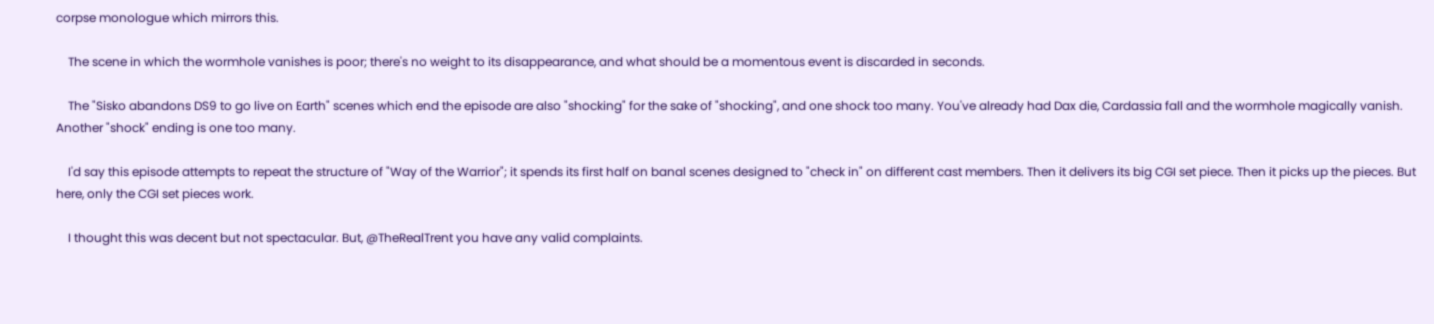corpse monologue which mirrors this.

    The scene in which the wormhole vanishes is poor; there's no weight to its disappearance, and what should be a momentous event is discarded in seconds.

    The "Sisko abandons DS9 to go live on Earth" scenes which end the episode are also "shocking" for the sake of "shocking", and one shock too many. You've already had Dax die, Cardassia fall and the wormhole magically vanish. Another "shock" ending is one too many.

    I'd say this episode attempts to repeat the structure of "Way of the Warrior"; it spends its first half on banal scenes designed to "check in" on different cast members. Then it delivers its big CGI set piece. Then it picks up the pieces. But here, only the CGI set pieces work.

    I thought this was decent but not spectacular. But, @TheRealTrent you have any valid complaints.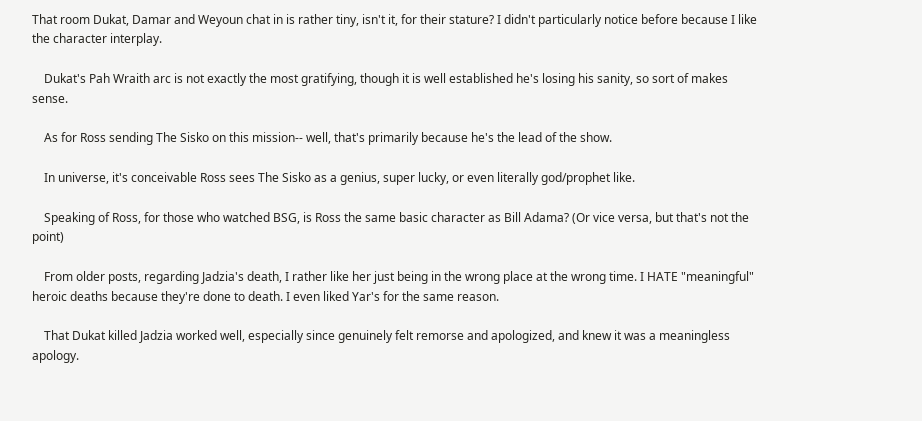That room Dukat, Damar and Weyoun chat in is rather tiny, isn't it, for their stature? I didn't particularly notice before because I like the character interplay.

    Dukat's Pah Wraith arc is not exactly the most gratifying, though it is well established he's losing his sanity, so sort of makes sense.

    As for Ross sending The Sisko on this mission-- well, that's primarily because he's the lead of the show.

    In universe, it's conceivable Ross sees The Sisko as a genius, super lucky, or even literally god/prophet like.

    Speaking of Ross, for those who watched BSG, is Ross the same basic character as Bill Adama? (Or vice versa, but that's not the point)

    From older posts, regarding Jadzia's death, I rather like her just being in the wrong place at the wrong time. I HATE "meaningful" heroic deaths because they're done to death. I even liked Yar's for the same reason.

    That Dukat killed Jadzia worked well, especially since genuinely felt remorse and apologized, and knew it was a meaningless apology.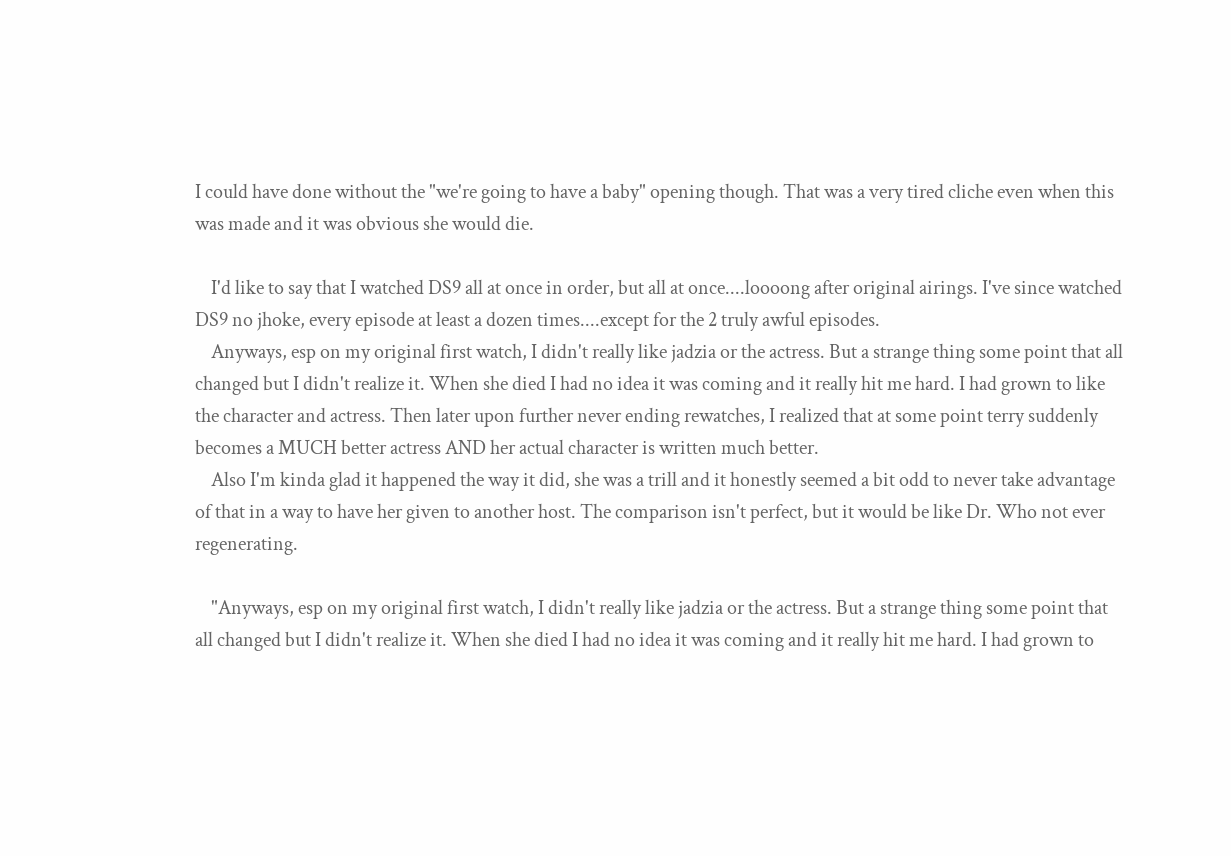I could have done without the "we're going to have a baby" opening though. That was a very tired cliche even when this was made and it was obvious she would die.

    I'd like to say that I watched DS9 all at once in order, but all at once....loooong after original airings. I've since watched DS9 no jhoke, every episode at least a dozen times....except for the 2 truly awful episodes.
    Anyways, esp on my original first watch, I didn't really like jadzia or the actress. But a strange thing some point that all changed but I didn't realize it. When she died I had no idea it was coming and it really hit me hard. I had grown to like the character and actress. Then later upon further never ending rewatches, I realized that at some point terry suddenly becomes a MUCH better actress AND her actual character is written much better.
    Also I'm kinda glad it happened the way it did, she was a trill and it honestly seemed a bit odd to never take advantage of that in a way to have her given to another host. The comparison isn't perfect, but it would be like Dr. Who not ever regenerating.

    "Anyways, esp on my original first watch, I didn't really like jadzia or the actress. But a strange thing some point that all changed but I didn't realize it. When she died I had no idea it was coming and it really hit me hard. I had grown to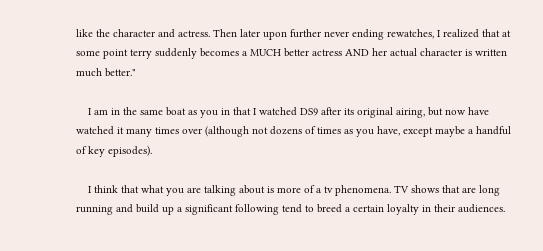like the character and actress. Then later upon further never ending rewatches, I realized that at some point terry suddenly becomes a MUCH better actress AND her actual character is written much better."

    I am in the same boat as you in that I watched DS9 after its original airing, but now have watched it many times over (although not dozens of times as you have, except maybe a handful of key episodes).

    I think that what you are talking about is more of a tv phenomena. TV shows that are long running and build up a significant following tend to breed a certain loyalty in their audiences.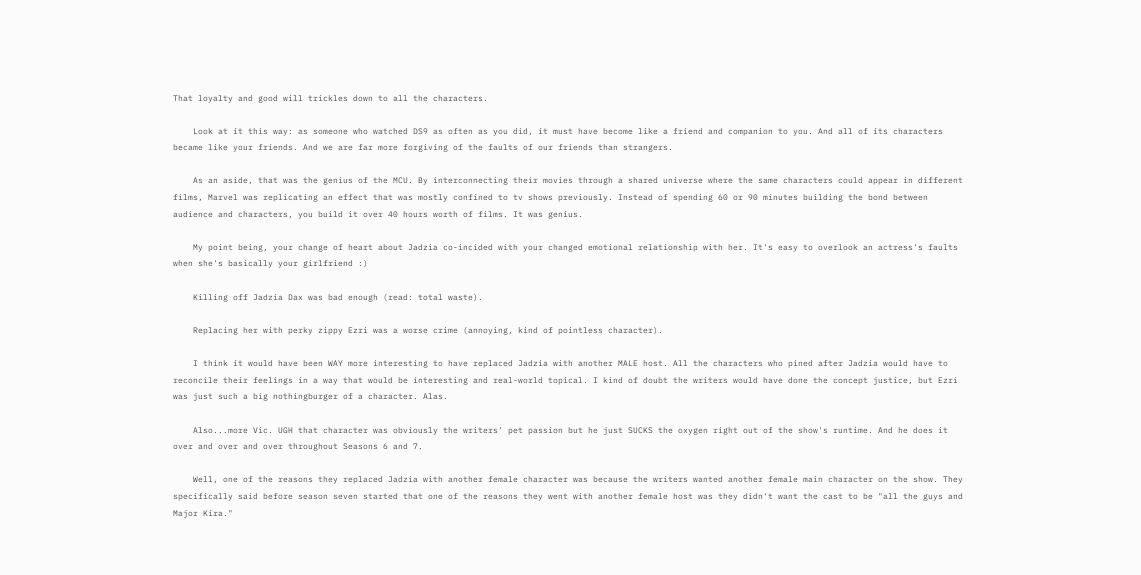That loyalty and good will trickles down to all the characters.

    Look at it this way: as someone who watched DS9 as often as you did, it must have become like a friend and companion to you. And all of its characters became like your friends. And we are far more forgiving of the faults of our friends than strangers.

    As an aside, that was the genius of the MCU. By interconnecting their movies through a shared universe where the same characters could appear in different films, Marvel was replicating an effect that was mostly confined to tv shows previously. Instead of spending 60 or 90 minutes building the bond between audience and characters, you build it over 40 hours worth of films. It was genius.

    My point being, your change of heart about Jadzia co-incided with your changed emotional relationship with her. It's easy to overlook an actress's faults when she's basically your girlfriend :)

    Killing off Jadzia Dax was bad enough (read: total waste).

    Replacing her with perky zippy Ezri was a worse crime (annoying, kind of pointless character).

    I think it would have been WAY more interesting to have replaced Jadzia with another MALE host. All the characters who pined after Jadzia would have to reconcile their feelings in a way that would be interesting and real-world topical. I kind of doubt the writers would have done the concept justice, but Ezri was just such a big nothingburger of a character. Alas.

    Also...more Vic. UGH that character was obviously the writers' pet passion but he just SUCKS the oxygen right out of the show's runtime. And he does it over and over and over throughout Seasons 6 and 7.

    Well, one of the reasons they replaced Jadzia with another female character was because the writers wanted another female main character on the show. They specifically said before season seven started that one of the reasons they went with another female host was they didn't want the cast to be "all the guys and Major Kira."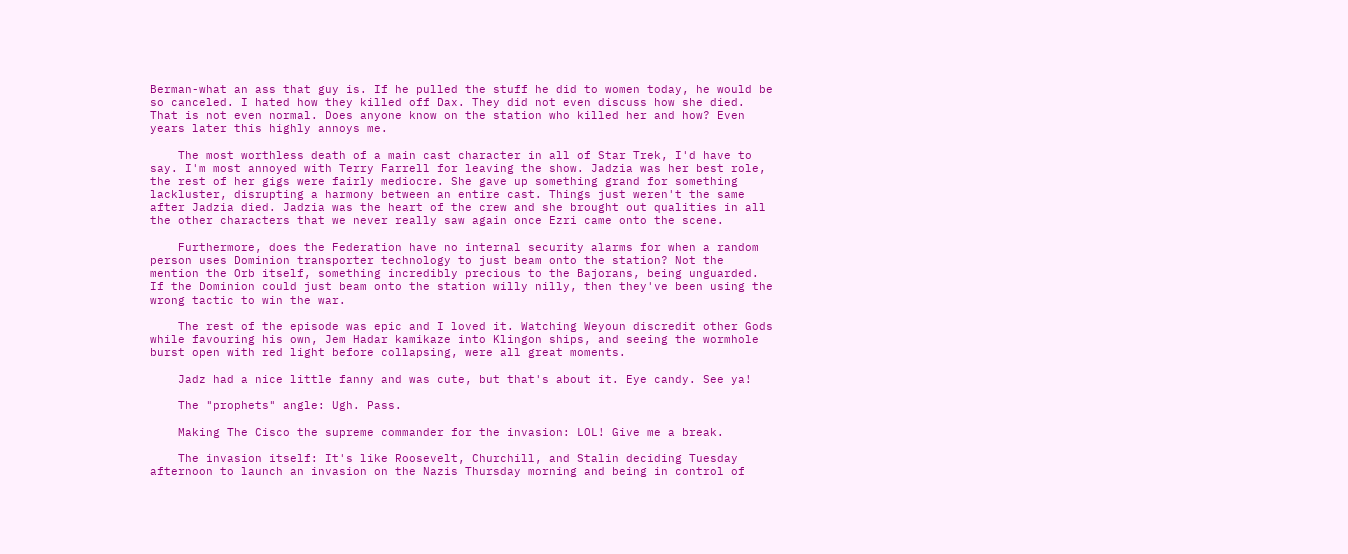Berman-what an ass that guy is. If he pulled the stuff he did to women today, he would be so canceled. I hated how they killed off Dax. They did not even discuss how she died. That is not even normal. Does anyone know on the station who killed her and how? Even years later this highly annoys me.

    The most worthless death of a main cast character in all of Star Trek, I'd have to say. I'm most annoyed with Terry Farrell for leaving the show. Jadzia was her best role, the rest of her gigs were fairly mediocre. She gave up something grand for something lackluster, disrupting a harmony between an entire cast. Things just weren't the same after Jadzia died. Jadzia was the heart of the crew and she brought out qualities in all the other characters that we never really saw again once Ezri came onto the scene.

    Furthermore, does the Federation have no internal security alarms for when a random person uses Dominion transporter technology to just beam onto the station? Not the mention the Orb itself, something incredibly precious to the Bajorans, being unguarded. If the Dominion could just beam onto the station willy nilly, then they've been using the wrong tactic to win the war.

    The rest of the episode was epic and I loved it. Watching Weyoun discredit other Gods while favouring his own, Jem Hadar kamikaze into Klingon ships, and seeing the wormhole burst open with red light before collapsing, were all great moments.

    Jadz had a nice little fanny and was cute, but that's about it. Eye candy. See ya!

    The "prophets" angle: Ugh. Pass.

    Making The Cisco the supreme commander for the invasion: LOL! Give me a break.

    The invasion itself: It's like Roosevelt, Churchill, and Stalin deciding Tuesday afternoon to launch an invasion on the Nazis Thursday morning and being in control of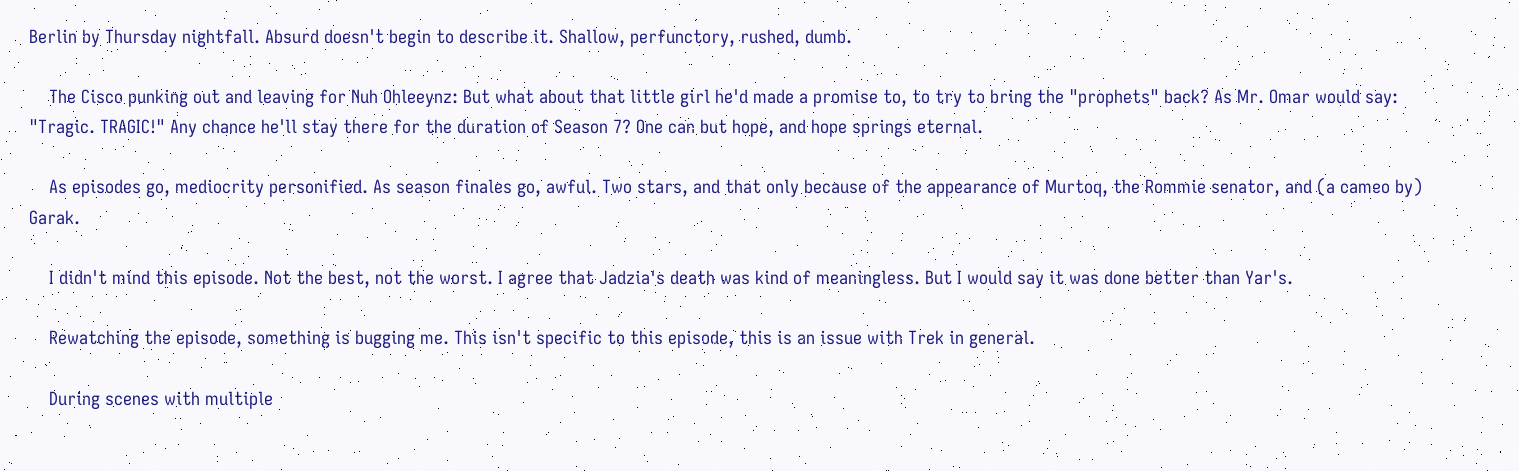Berlin by Thursday nightfall. Absurd doesn't begin to describe it. Shallow, perfunctory, rushed, dumb.

    The Cisco punking out and leaving for Nuh Ohleeynz: But what about that little girl he'd made a promise to, to try to bring the "prophets" back? As Mr. Omar would say: "Tragic. TRAGIC!" Any chance he'll stay there for the duration of Season 7? One can but hope, and hope springs eternal.

    As episodes go, mediocrity personified. As season finales go, awful. Two stars, and that only because of the appearance of Murtoq, the Rommie senator, and (a cameo by) Garak.

    I didn't mind this episode. Not the best, not the worst. I agree that Jadzia's death was kind of meaningless. But I would say it was done better than Yar's.

    Rewatching the episode, something is bugging me. This isn't specific to this episode, this is an issue with Trek in general.

    During scenes with multiple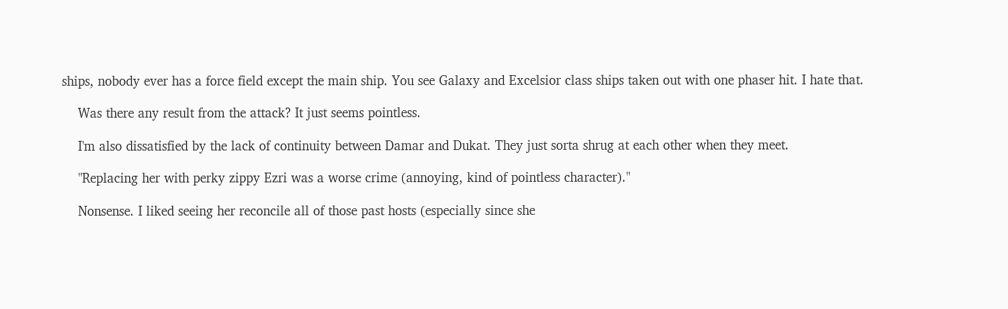ships, nobody ever has a force field except the main ship. You see Galaxy and Excelsior class ships taken out with one phaser hit. I hate that.

    Was there any result from the attack? It just seems pointless.

    I'm also dissatisfied by the lack of continuity between Damar and Dukat. They just sorta shrug at each other when they meet.

    "Replacing her with perky zippy Ezri was a worse crime (annoying, kind of pointless character)."

    Nonsense. I liked seeing her reconcile all of those past hosts (especially since she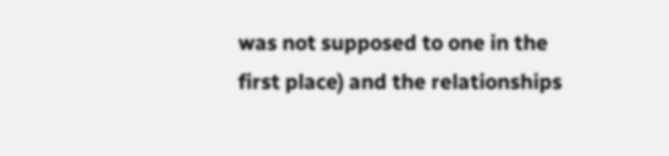was not supposed to one in the first place) and the relationships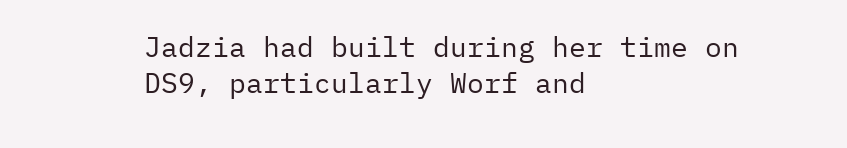Jadzia had built during her time on DS9, particularly Worf and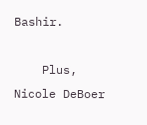Bashir.

    Plus, Nicole DeBoer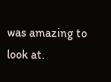was amazing to look at.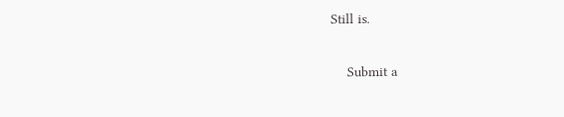Still is.

    Submit a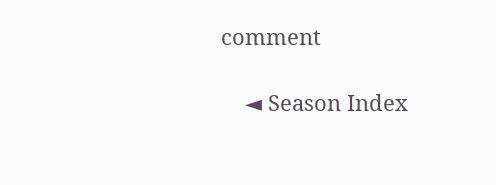comment

    ◄ Season Index